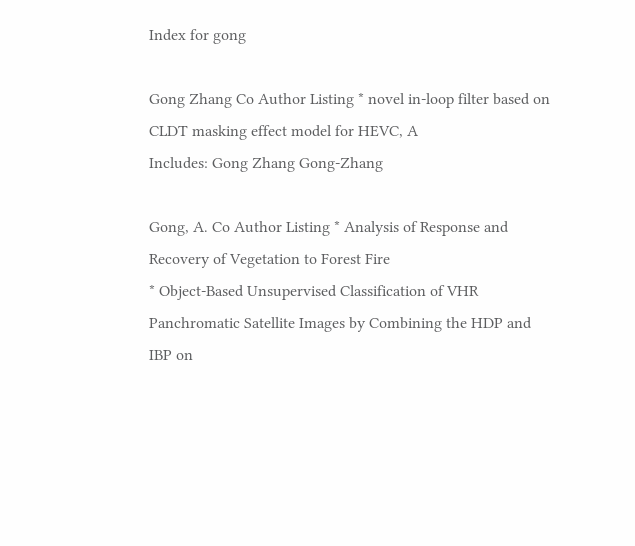Index for gong

Gong Zhang Co Author Listing * novel in-loop filter based on CLDT masking effect model for HEVC, A
Includes: Gong Zhang Gong-Zhang

Gong, A. Co Author Listing * Analysis of Response and Recovery of Vegetation to Forest Fire
* Object-Based Unsupervised Classification of VHR Panchromatic Satellite Images by Combining the HDP and IBP on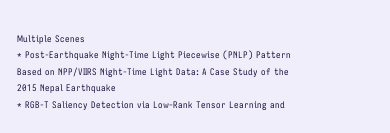Multiple Scenes
* Post-Earthquake Night-Time Light Piecewise (PNLP) Pattern Based on NPP/VIIRS Night-Time Light Data: A Case Study of the 2015 Nepal Earthquake
* RGB-T Saliency Detection via Low-Rank Tensor Learning and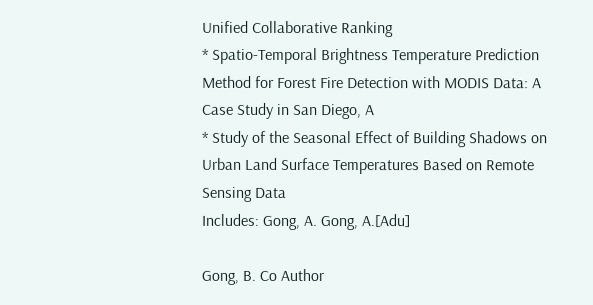Unified Collaborative Ranking
* Spatio-Temporal Brightness Temperature Prediction Method for Forest Fire Detection with MODIS Data: A Case Study in San Diego, A
* Study of the Seasonal Effect of Building Shadows on Urban Land Surface Temperatures Based on Remote Sensing Data
Includes: Gong, A. Gong, A.[Adu]

Gong, B. Co Author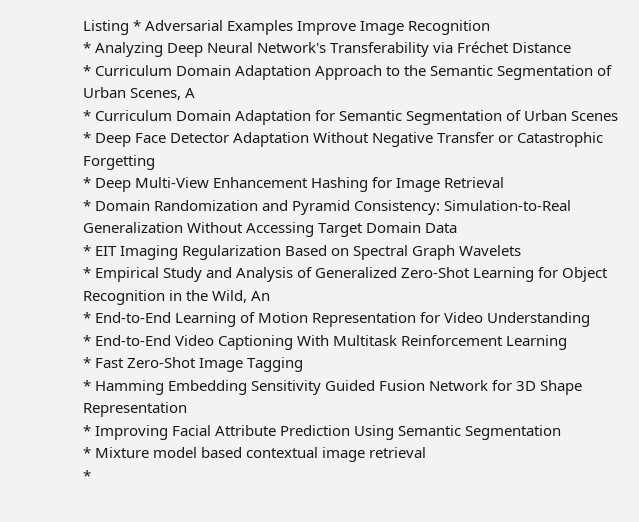Listing * Adversarial Examples Improve Image Recognition
* Analyzing Deep Neural Network's Transferability via Fréchet Distance
* Curriculum Domain Adaptation Approach to the Semantic Segmentation of Urban Scenes, A
* Curriculum Domain Adaptation for Semantic Segmentation of Urban Scenes
* Deep Face Detector Adaptation Without Negative Transfer or Catastrophic Forgetting
* Deep Multi-View Enhancement Hashing for Image Retrieval
* Domain Randomization and Pyramid Consistency: Simulation-to-Real Generalization Without Accessing Target Domain Data
* EIT Imaging Regularization Based on Spectral Graph Wavelets
* Empirical Study and Analysis of Generalized Zero-Shot Learning for Object Recognition in the Wild, An
* End-to-End Learning of Motion Representation for Video Understanding
* End-to-End Video Captioning With Multitask Reinforcement Learning
* Fast Zero-Shot Image Tagging
* Hamming Embedding Sensitivity Guided Fusion Network for 3D Shape Representation
* Improving Facial Attribute Prediction Using Semantic Segmentation
* Mixture model based contextual image retrieval
*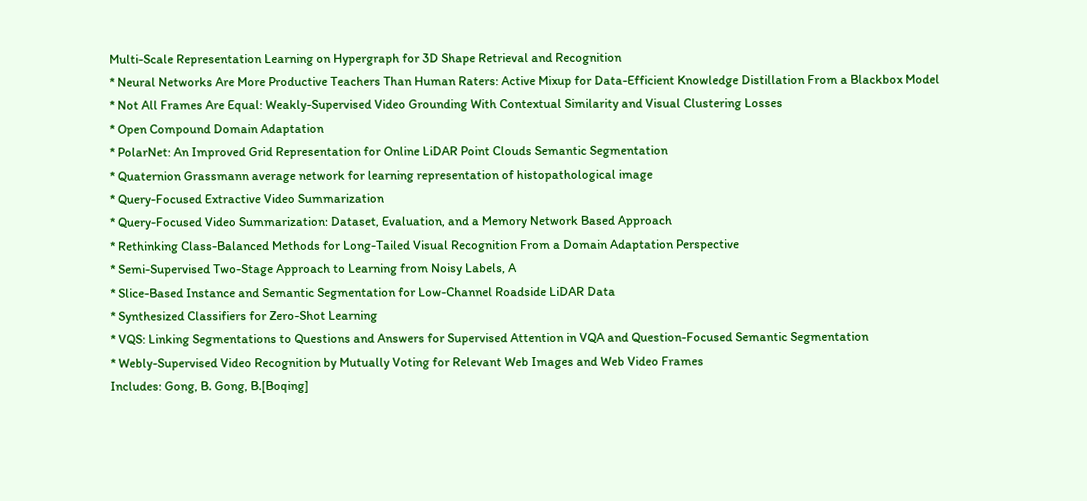Multi-Scale Representation Learning on Hypergraph for 3D Shape Retrieval and Recognition
* Neural Networks Are More Productive Teachers Than Human Raters: Active Mixup for Data-Efficient Knowledge Distillation From a Blackbox Model
* Not All Frames Are Equal: Weakly-Supervised Video Grounding With Contextual Similarity and Visual Clustering Losses
* Open Compound Domain Adaptation
* PolarNet: An Improved Grid Representation for Online LiDAR Point Clouds Semantic Segmentation
* Quaternion Grassmann average network for learning representation of histopathological image
* Query-Focused Extractive Video Summarization
* Query-Focused Video Summarization: Dataset, Evaluation, and a Memory Network Based Approach
* Rethinking Class-Balanced Methods for Long-Tailed Visual Recognition From a Domain Adaptation Perspective
* Semi-Supervised Two-Stage Approach to Learning from Noisy Labels, A
* Slice-Based Instance and Semantic Segmentation for Low-Channel Roadside LiDAR Data
* Synthesized Classifiers for Zero-Shot Learning
* VQS: Linking Segmentations to Questions and Answers for Supervised Attention in VQA and Question-Focused Semantic Segmentation
* Webly-Supervised Video Recognition by Mutually Voting for Relevant Web Images and Web Video Frames
Includes: Gong, B. Gong, B.[Boqing]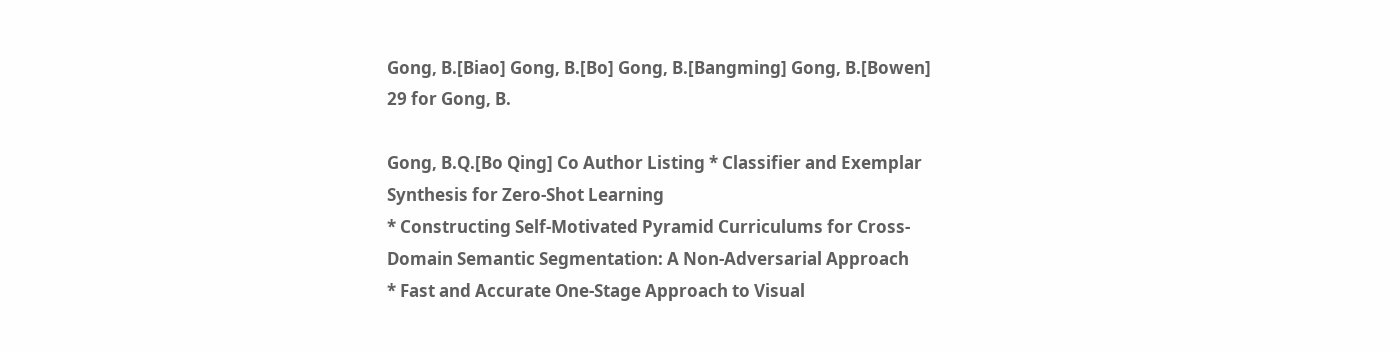Gong, B.[Biao] Gong, B.[Bo] Gong, B.[Bangming] Gong, B.[Bowen]
29 for Gong, B.

Gong, B.Q.[Bo Qing] Co Author Listing * Classifier and Exemplar Synthesis for Zero-Shot Learning
* Constructing Self-Motivated Pyramid Curriculums for Cross-Domain Semantic Segmentation: A Non-Adversarial Approach
* Fast and Accurate One-Stage Approach to Visual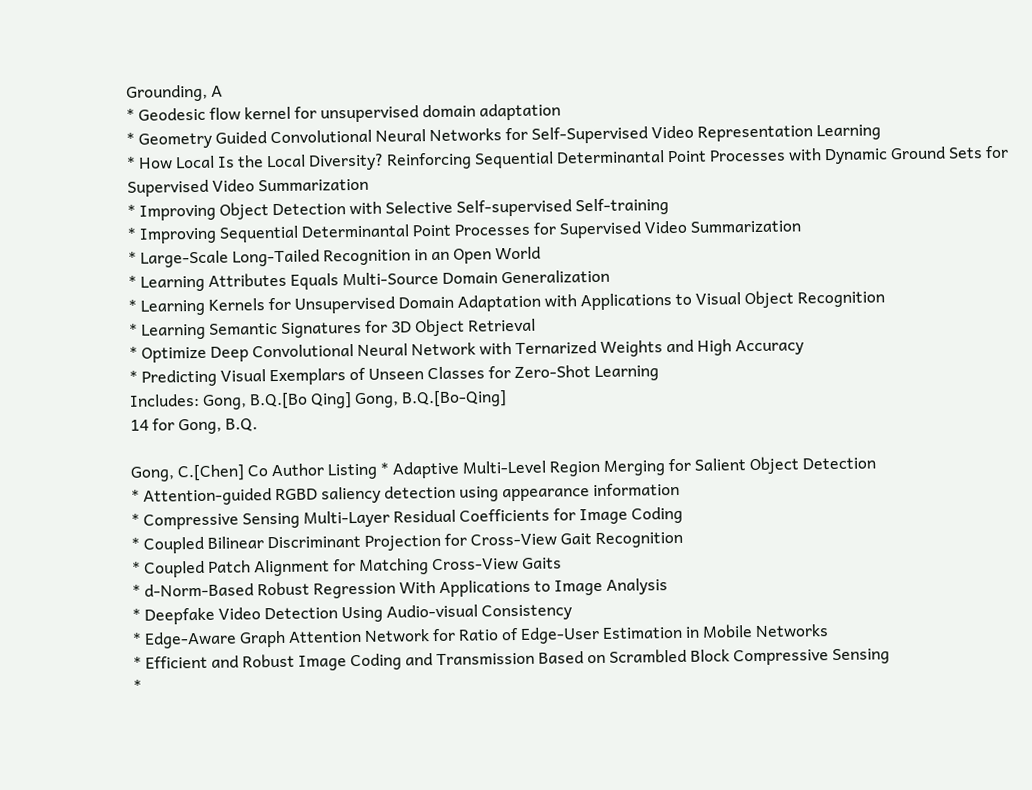Grounding, A
* Geodesic flow kernel for unsupervised domain adaptation
* Geometry Guided Convolutional Neural Networks for Self-Supervised Video Representation Learning
* How Local Is the Local Diversity? Reinforcing Sequential Determinantal Point Processes with Dynamic Ground Sets for Supervised Video Summarization
* Improving Object Detection with Selective Self-supervised Self-training
* Improving Sequential Determinantal Point Processes for Supervised Video Summarization
* Large-Scale Long-Tailed Recognition in an Open World
* Learning Attributes Equals Multi-Source Domain Generalization
* Learning Kernels for Unsupervised Domain Adaptation with Applications to Visual Object Recognition
* Learning Semantic Signatures for 3D Object Retrieval
* Optimize Deep Convolutional Neural Network with Ternarized Weights and High Accuracy
* Predicting Visual Exemplars of Unseen Classes for Zero-Shot Learning
Includes: Gong, B.Q.[Bo Qing] Gong, B.Q.[Bo-Qing]
14 for Gong, B.Q.

Gong, C.[Chen] Co Author Listing * Adaptive Multi-Level Region Merging for Salient Object Detection
* Attention-guided RGBD saliency detection using appearance information
* Compressive Sensing Multi-Layer Residual Coefficients for Image Coding
* Coupled Bilinear Discriminant Projection for Cross-View Gait Recognition
* Coupled Patch Alignment for Matching Cross-View Gaits
* d-Norm-Based Robust Regression With Applications to Image Analysis
* Deepfake Video Detection Using Audio-visual Consistency
* Edge-Aware Graph Attention Network for Ratio of Edge-User Estimation in Mobile Networks
* Efficient and Robust Image Coding and Transmission Based on Scrambled Block Compressive Sensing
*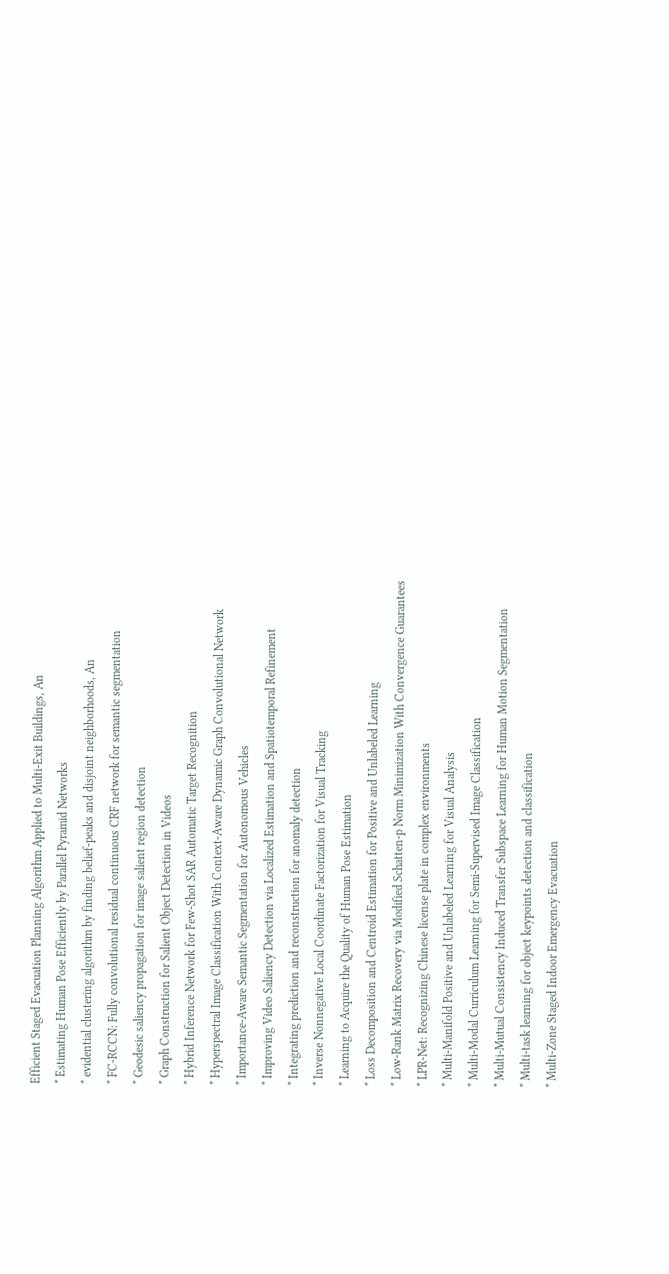Efficient Staged Evacuation Planning Algorithm Applied to Multi-Exit Buildings, An
* Estimating Human Pose Efficiently by Parallel Pyramid Networks
* evidential clustering algorithm by finding belief-peaks and disjoint neighborhoods, An
* FC-RCCN: Fully convolutional residual continuous CRF network for semantic segmentation
* Geodesic saliency propagation for image salient region detection
* Graph Construction for Salient Object Detection in Videos
* Hybrid Inference Network for Few-Shot SAR Automatic Target Recognition
* Hyperspectral Image Classification With Context-Aware Dynamic Graph Convolutional Network
* Importance-Aware Semantic Segmentation for Autonomous Vehicles
* Improving Video Saliency Detection via Localized Estimation and Spatiotemporal Refinement
* Integrating prediction and reconstruction for anomaly detection
* Inverse Nonnegative Local Coordinate Factorization for Visual Tracking
* Learning to Acquire the Quality of Human Pose Estimation
* Loss Decomposition and Centroid Estimation for Positive and Unlabeled Learning
* Low-Rank Matrix Recovery via Modified Schatten-p Norm Minimization With Convergence Guarantees
* LPR-Net: Recognizing Chinese license plate in complex environments
* Multi-Manifold Positive and Unlabeled Learning for Visual Analysis
* Multi-Modal Curriculum Learning for Semi-Supervised Image Classification
* Multi-Mutual Consistency Induced Transfer Subspace Learning for Human Motion Segmentation
* Multi-task learning for object keypoints detection and classification
* Multi-Zone Staged Indoor Emergency Evacuation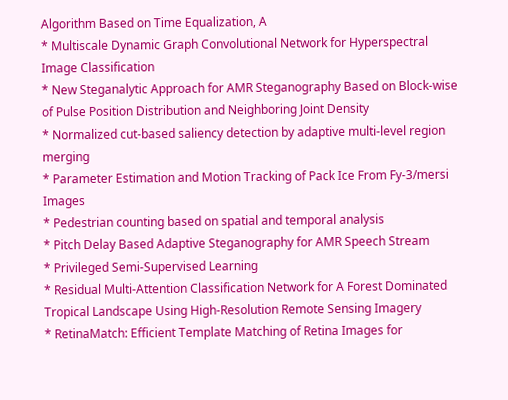Algorithm Based on Time Equalization, A
* Multiscale Dynamic Graph Convolutional Network for Hyperspectral Image Classification
* New Steganalytic Approach for AMR Steganography Based on Block-wise of Pulse Position Distribution and Neighboring Joint Density
* Normalized cut-based saliency detection by adaptive multi-level region merging
* Parameter Estimation and Motion Tracking of Pack Ice From Fy-3/mersi Images
* Pedestrian counting based on spatial and temporal analysis
* Pitch Delay Based Adaptive Steganography for AMR Speech Stream
* Privileged Semi-Supervised Learning
* Residual Multi-Attention Classification Network for A Forest Dominated Tropical Landscape Using High-Resolution Remote Sensing Imagery
* RetinaMatch: Efficient Template Matching of Retina Images for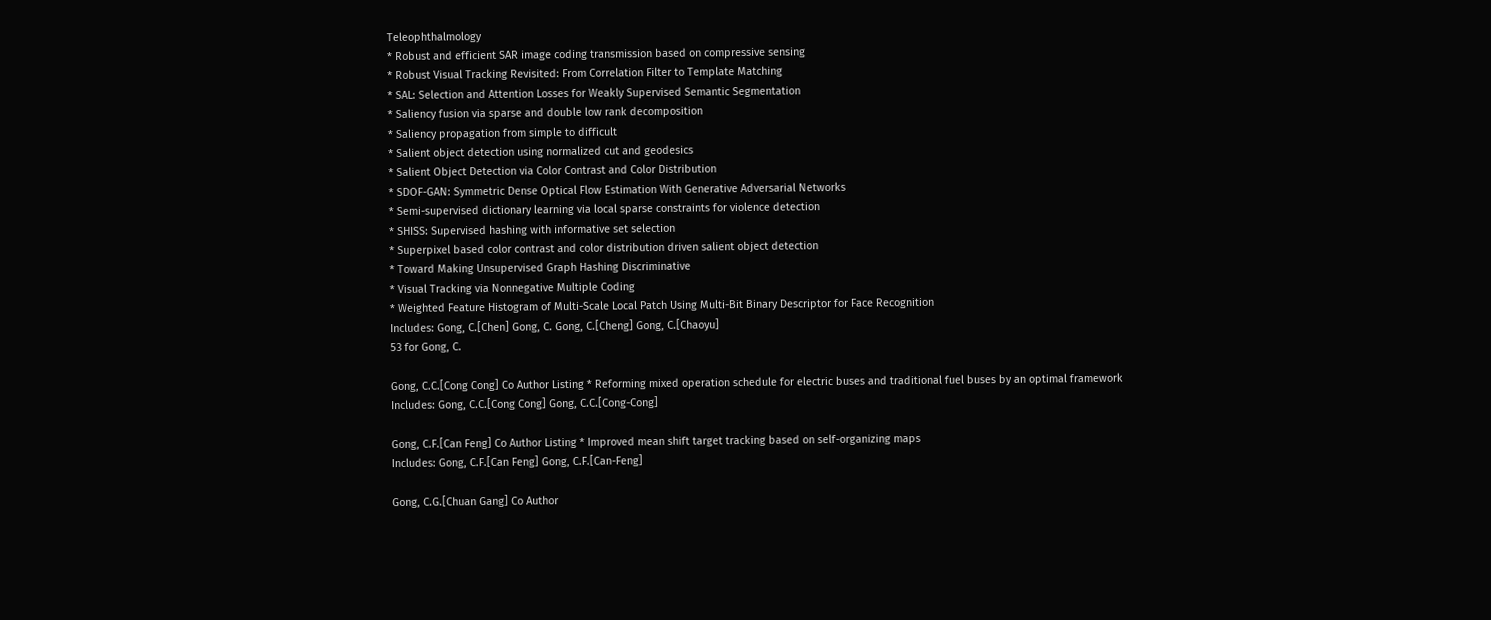Teleophthalmology
* Robust and efficient SAR image coding transmission based on compressive sensing
* Robust Visual Tracking Revisited: From Correlation Filter to Template Matching
* SAL: Selection and Attention Losses for Weakly Supervised Semantic Segmentation
* Saliency fusion via sparse and double low rank decomposition
* Saliency propagation from simple to difficult
* Salient object detection using normalized cut and geodesics
* Salient Object Detection via Color Contrast and Color Distribution
* SDOF-GAN: Symmetric Dense Optical Flow Estimation With Generative Adversarial Networks
* Semi-supervised dictionary learning via local sparse constraints for violence detection
* SHISS: Supervised hashing with informative set selection
* Superpixel based color contrast and color distribution driven salient object detection
* Toward Making Unsupervised Graph Hashing Discriminative
* Visual Tracking via Nonnegative Multiple Coding
* Weighted Feature Histogram of Multi-Scale Local Patch Using Multi-Bit Binary Descriptor for Face Recognition
Includes: Gong, C.[Chen] Gong, C. Gong, C.[Cheng] Gong, C.[Chaoyu]
53 for Gong, C.

Gong, C.C.[Cong Cong] Co Author Listing * Reforming mixed operation schedule for electric buses and traditional fuel buses by an optimal framework
Includes: Gong, C.C.[Cong Cong] Gong, C.C.[Cong-Cong]

Gong, C.F.[Can Feng] Co Author Listing * Improved mean shift target tracking based on self-organizing maps
Includes: Gong, C.F.[Can Feng] Gong, C.F.[Can-Feng]

Gong, C.G.[Chuan Gang] Co Author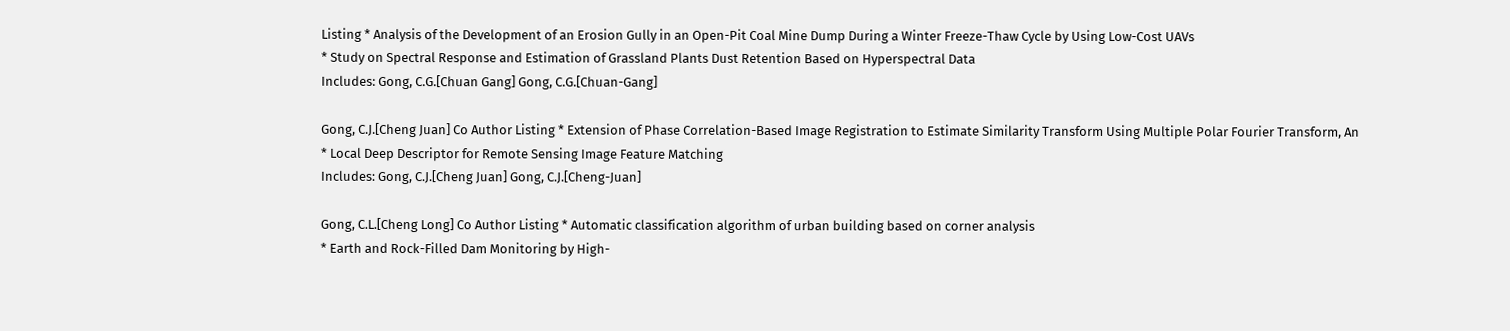Listing * Analysis of the Development of an Erosion Gully in an Open-Pit Coal Mine Dump During a Winter Freeze-Thaw Cycle by Using Low-Cost UAVs
* Study on Spectral Response and Estimation of Grassland Plants Dust Retention Based on Hyperspectral Data
Includes: Gong, C.G.[Chuan Gang] Gong, C.G.[Chuan-Gang]

Gong, C.J.[Cheng Juan] Co Author Listing * Extension of Phase Correlation-Based Image Registration to Estimate Similarity Transform Using Multiple Polar Fourier Transform, An
* Local Deep Descriptor for Remote Sensing Image Feature Matching
Includes: Gong, C.J.[Cheng Juan] Gong, C.J.[Cheng-Juan]

Gong, C.L.[Cheng Long] Co Author Listing * Automatic classification algorithm of urban building based on corner analysis
* Earth and Rock-Filled Dam Monitoring by High-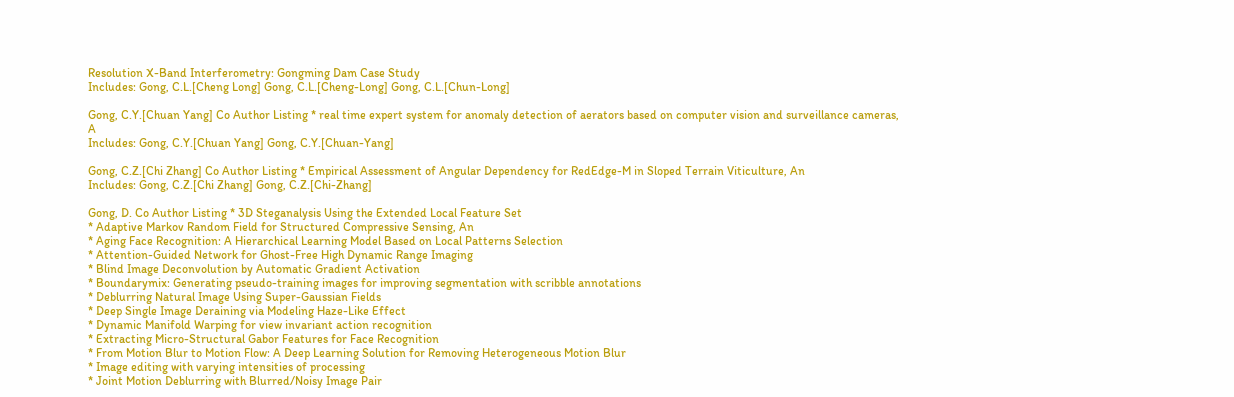Resolution X-Band Interferometry: Gongming Dam Case Study
Includes: Gong, C.L.[Cheng Long] Gong, C.L.[Cheng-Long] Gong, C.L.[Chun-Long]

Gong, C.Y.[Chuan Yang] Co Author Listing * real time expert system for anomaly detection of aerators based on computer vision and surveillance cameras, A
Includes: Gong, C.Y.[Chuan Yang] Gong, C.Y.[Chuan-Yang]

Gong, C.Z.[Chi Zhang] Co Author Listing * Empirical Assessment of Angular Dependency for RedEdge-M in Sloped Terrain Viticulture, An
Includes: Gong, C.Z.[Chi Zhang] Gong, C.Z.[Chi-Zhang]

Gong, D. Co Author Listing * 3D Steganalysis Using the Extended Local Feature Set
* Adaptive Markov Random Field for Structured Compressive Sensing, An
* Aging Face Recognition: A Hierarchical Learning Model Based on Local Patterns Selection
* Attention-Guided Network for Ghost-Free High Dynamic Range Imaging
* Blind Image Deconvolution by Automatic Gradient Activation
* Boundarymix: Generating pseudo-training images for improving segmentation with scribble annotations
* Deblurring Natural Image Using Super-Gaussian Fields
* Deep Single Image Deraining via Modeling Haze-Like Effect
* Dynamic Manifold Warping for view invariant action recognition
* Extracting Micro-Structural Gabor Features for Face Recognition
* From Motion Blur to Motion Flow: A Deep Learning Solution for Removing Heterogeneous Motion Blur
* Image editing with varying intensities of processing
* Joint Motion Deblurring with Blurred/Noisy Image Pair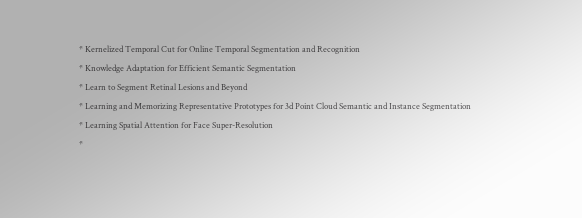* Kernelized Temporal Cut for Online Temporal Segmentation and Recognition
* Knowledge Adaptation for Efficient Semantic Segmentation
* Learn to Segment Retinal Lesions and Beyond
* Learning and Memorizing Representative Prototypes for 3d Point Cloud Semantic and Instance Segmentation
* Learning Spatial Attention for Face Super-Resolution
*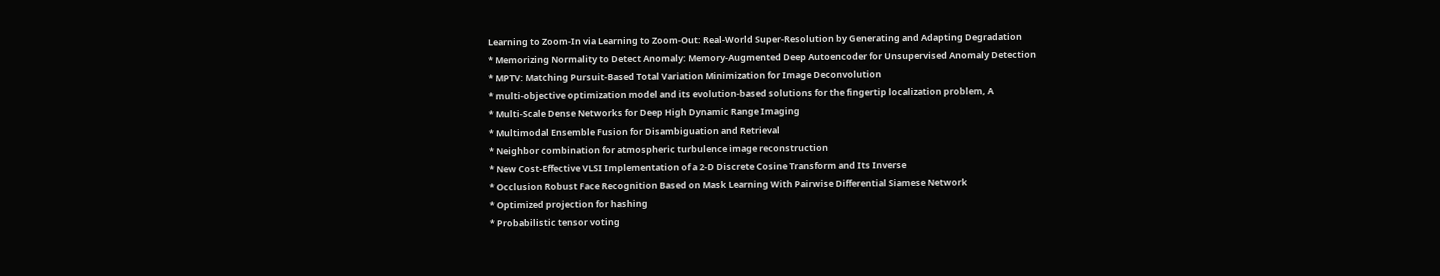Learning to Zoom-In via Learning to Zoom-Out: Real-World Super-Resolution by Generating and Adapting Degradation
* Memorizing Normality to Detect Anomaly: Memory-Augmented Deep Autoencoder for Unsupervised Anomaly Detection
* MPTV: Matching Pursuit-Based Total Variation Minimization for Image Deconvolution
* multi-objective optimization model and its evolution-based solutions for the fingertip localization problem, A
* Multi-Scale Dense Networks for Deep High Dynamic Range Imaging
* Multimodal Ensemble Fusion for Disambiguation and Retrieval
* Neighbor combination for atmospheric turbulence image reconstruction
* New Cost-Effective VLSI Implementation of a 2-D Discrete Cosine Transform and Its Inverse
* Occlusion Robust Face Recognition Based on Mask Learning With Pairwise Differential Siamese Network
* Optimized projection for hashing
* Probabilistic tensor voting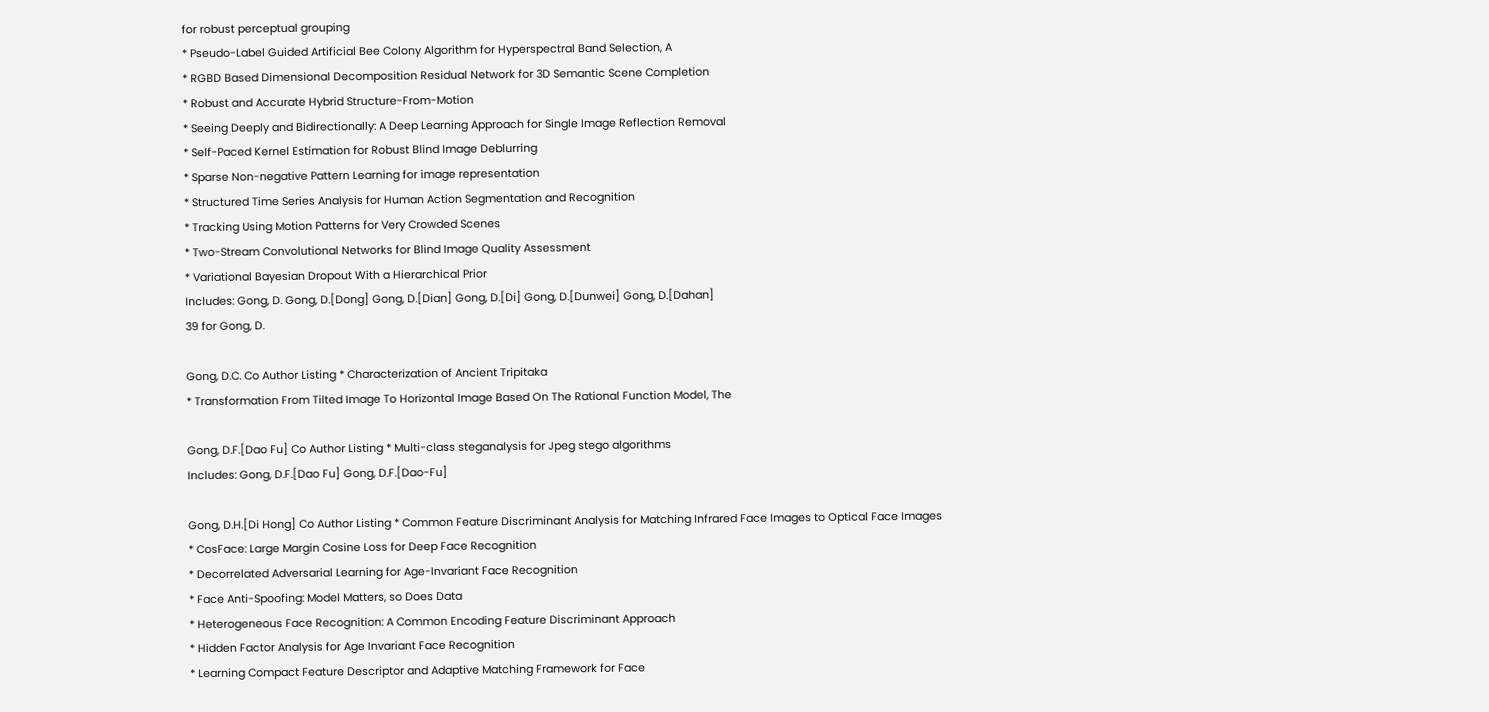for robust perceptual grouping
* Pseudo-Label Guided Artificial Bee Colony Algorithm for Hyperspectral Band Selection, A
* RGBD Based Dimensional Decomposition Residual Network for 3D Semantic Scene Completion
* Robust and Accurate Hybrid Structure-From-Motion
* Seeing Deeply and Bidirectionally: A Deep Learning Approach for Single Image Reflection Removal
* Self-Paced Kernel Estimation for Robust Blind Image Deblurring
* Sparse Non-negative Pattern Learning for image representation
* Structured Time Series Analysis for Human Action Segmentation and Recognition
* Tracking Using Motion Patterns for Very Crowded Scenes
* Two-Stream Convolutional Networks for Blind Image Quality Assessment
* Variational Bayesian Dropout With a Hierarchical Prior
Includes: Gong, D. Gong, D.[Dong] Gong, D.[Dian] Gong, D.[Di] Gong, D.[Dunwei] Gong, D.[Dahan]
39 for Gong, D.

Gong, D.C. Co Author Listing * Characterization of Ancient Tripitaka
* Transformation From Tilted Image To Horizontal Image Based On The Rational Function Model, The

Gong, D.F.[Dao Fu] Co Author Listing * Multi-class steganalysis for Jpeg stego algorithms
Includes: Gong, D.F.[Dao Fu] Gong, D.F.[Dao-Fu]

Gong, D.H.[Di Hong] Co Author Listing * Common Feature Discriminant Analysis for Matching Infrared Face Images to Optical Face Images
* CosFace: Large Margin Cosine Loss for Deep Face Recognition
* Decorrelated Adversarial Learning for Age-Invariant Face Recognition
* Face Anti-Spoofing: Model Matters, so Does Data
* Heterogeneous Face Recognition: A Common Encoding Feature Discriminant Approach
* Hidden Factor Analysis for Age Invariant Face Recognition
* Learning Compact Feature Descriptor and Adaptive Matching Framework for Face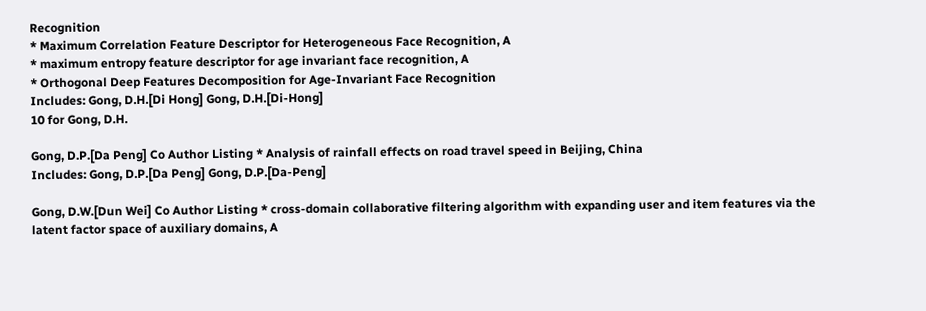Recognition
* Maximum Correlation Feature Descriptor for Heterogeneous Face Recognition, A
* maximum entropy feature descriptor for age invariant face recognition, A
* Orthogonal Deep Features Decomposition for Age-Invariant Face Recognition
Includes: Gong, D.H.[Di Hong] Gong, D.H.[Di-Hong]
10 for Gong, D.H.

Gong, D.P.[Da Peng] Co Author Listing * Analysis of rainfall effects on road travel speed in Beijing, China
Includes: Gong, D.P.[Da Peng] Gong, D.P.[Da-Peng]

Gong, D.W.[Dun Wei] Co Author Listing * cross-domain collaborative filtering algorithm with expanding user and item features via the latent factor space of auxiliary domains, A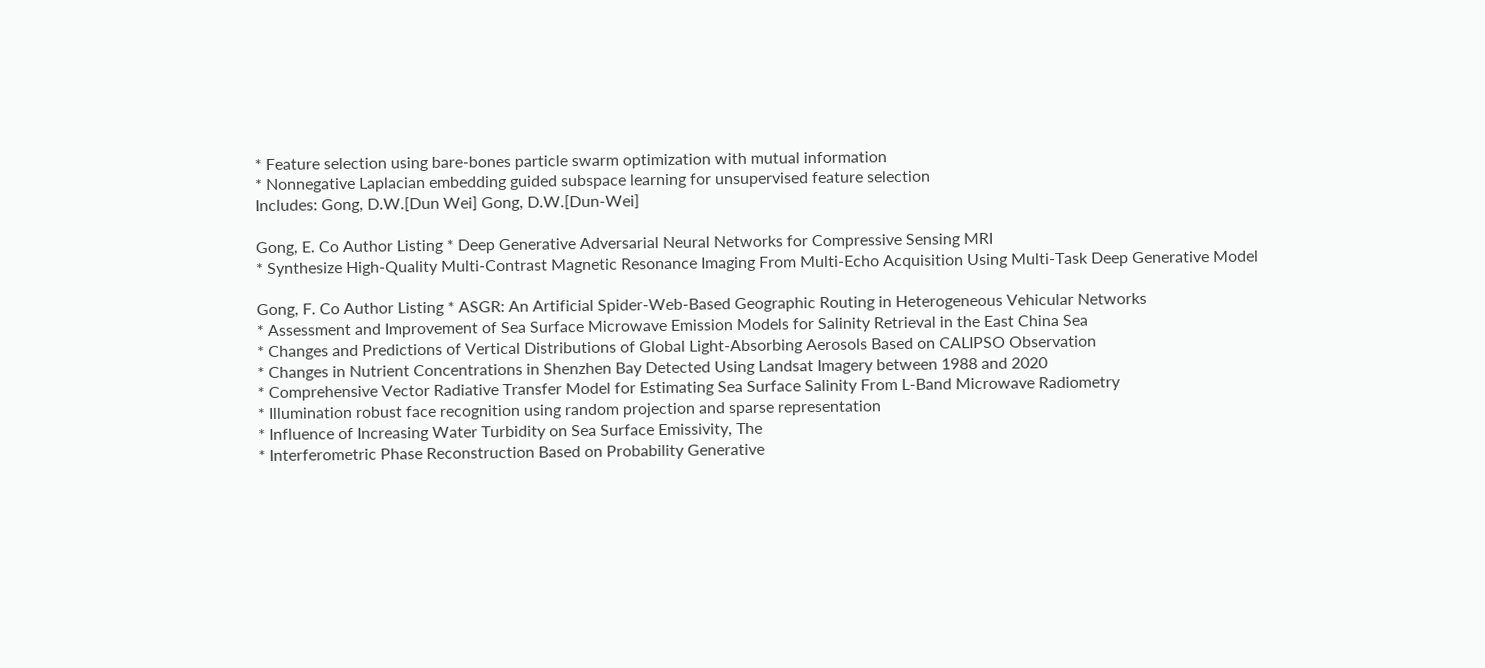* Feature selection using bare-bones particle swarm optimization with mutual information
* Nonnegative Laplacian embedding guided subspace learning for unsupervised feature selection
Includes: Gong, D.W.[Dun Wei] Gong, D.W.[Dun-Wei]

Gong, E. Co Author Listing * Deep Generative Adversarial Neural Networks for Compressive Sensing MRI
* Synthesize High-Quality Multi-Contrast Magnetic Resonance Imaging From Multi-Echo Acquisition Using Multi-Task Deep Generative Model

Gong, F. Co Author Listing * ASGR: An Artificial Spider-Web-Based Geographic Routing in Heterogeneous Vehicular Networks
* Assessment and Improvement of Sea Surface Microwave Emission Models for Salinity Retrieval in the East China Sea
* Changes and Predictions of Vertical Distributions of Global Light-Absorbing Aerosols Based on CALIPSO Observation
* Changes in Nutrient Concentrations in Shenzhen Bay Detected Using Landsat Imagery between 1988 and 2020
* Comprehensive Vector Radiative Transfer Model for Estimating Sea Surface Salinity From L-Band Microwave Radiometry
* Illumination robust face recognition using random projection and sparse representation
* Influence of Increasing Water Turbidity on Sea Surface Emissivity, The
* Interferometric Phase Reconstruction Based on Probability Generative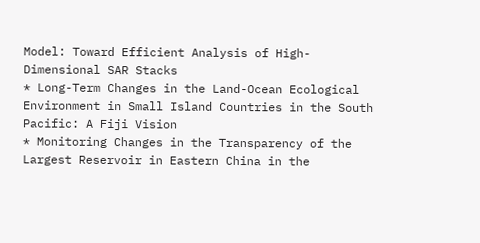Model: Toward Efficient Analysis of High-Dimensional SAR Stacks
* Long-Term Changes in the Land-Ocean Ecological Environment in Small Island Countries in the South Pacific: A Fiji Vision
* Monitoring Changes in the Transparency of the Largest Reservoir in Eastern China in the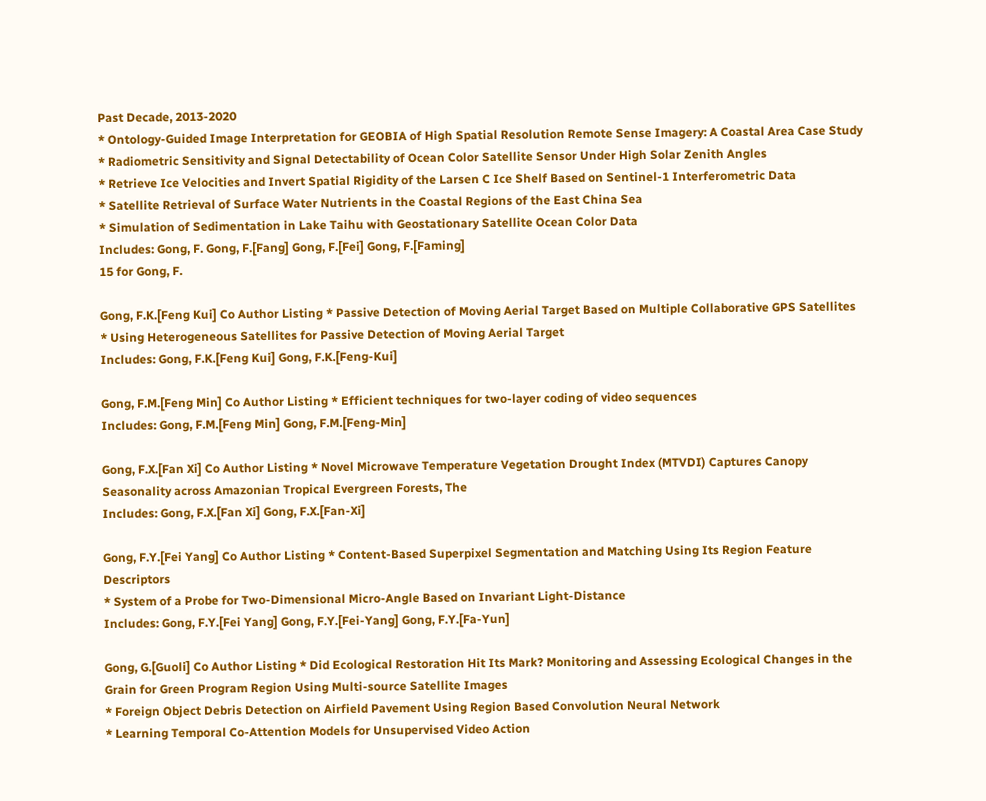Past Decade, 2013-2020
* Ontology-Guided Image Interpretation for GEOBIA of High Spatial Resolution Remote Sense Imagery: A Coastal Area Case Study
* Radiometric Sensitivity and Signal Detectability of Ocean Color Satellite Sensor Under High Solar Zenith Angles
* Retrieve Ice Velocities and Invert Spatial Rigidity of the Larsen C Ice Shelf Based on Sentinel-1 Interferometric Data
* Satellite Retrieval of Surface Water Nutrients in the Coastal Regions of the East China Sea
* Simulation of Sedimentation in Lake Taihu with Geostationary Satellite Ocean Color Data
Includes: Gong, F. Gong, F.[Fang] Gong, F.[Fei] Gong, F.[Faming]
15 for Gong, F.

Gong, F.K.[Feng Kui] Co Author Listing * Passive Detection of Moving Aerial Target Based on Multiple Collaborative GPS Satellites
* Using Heterogeneous Satellites for Passive Detection of Moving Aerial Target
Includes: Gong, F.K.[Feng Kui] Gong, F.K.[Feng-Kui]

Gong, F.M.[Feng Min] Co Author Listing * Efficient techniques for two-layer coding of video sequences
Includes: Gong, F.M.[Feng Min] Gong, F.M.[Feng-Min]

Gong, F.X.[Fan Xi] Co Author Listing * Novel Microwave Temperature Vegetation Drought Index (MTVDI) Captures Canopy Seasonality across Amazonian Tropical Evergreen Forests, The
Includes: Gong, F.X.[Fan Xi] Gong, F.X.[Fan-Xi]

Gong, F.Y.[Fei Yang] Co Author Listing * Content-Based Superpixel Segmentation and Matching Using Its Region Feature Descriptors
* System of a Probe for Two-Dimensional Micro-Angle Based on Invariant Light-Distance
Includes: Gong, F.Y.[Fei Yang] Gong, F.Y.[Fei-Yang] Gong, F.Y.[Fa-Yun]

Gong, G.[Guoli] Co Author Listing * Did Ecological Restoration Hit Its Mark? Monitoring and Assessing Ecological Changes in the Grain for Green Program Region Using Multi-source Satellite Images
* Foreign Object Debris Detection on Airfield Pavement Using Region Based Convolution Neural Network
* Learning Temporal Co-Attention Models for Unsupervised Video Action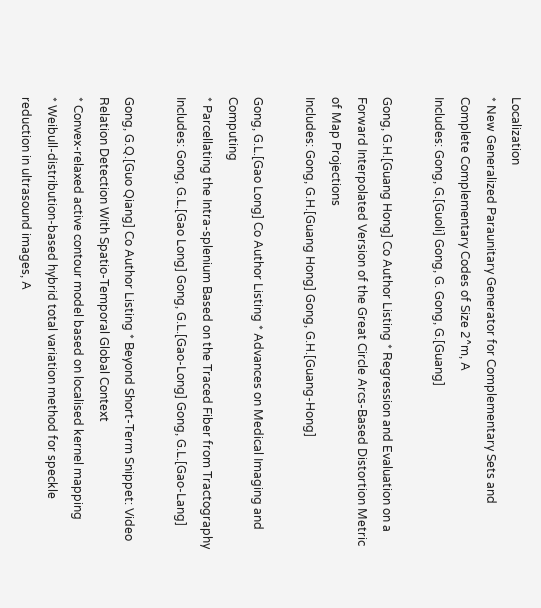Localization
* New Generalized Paraunitary Generator for Complementary Sets and Complete Complementary Codes of Size 2^m, A
Includes: Gong, G.[Guoli] Gong, G. Gong, G.[Guang]

Gong, G.H.[Guang Hong] Co Author Listing * Regression and Evaluation on a Forward Interpolated Version of the Great Circle Arcs-Based Distortion Metric of Map Projections
Includes: Gong, G.H.[Guang Hong] Gong, G.H.[Guang-Hong]

Gong, G.L.[Gao Long] Co Author Listing * Advances on Medical Imaging and Computing
* Parcellating the Intra-splenium Based on the Traced Fiber from Tractography
Includes: Gong, G.L.[Gao Long] Gong, G.L.[Gao-Long] Gong, G.L.[Gao-Lang]

Gong, G.Q.[Guo Qiang] Co Author Listing * Beyond Short-Term Snippet: Video Relation Detection With Spatio-Temporal Global Context
* Convex-relaxed active contour model based on localised kernel mapping
* Weibull-distribution-based hybrid total variation method for speckle reduction in ultrasound images, A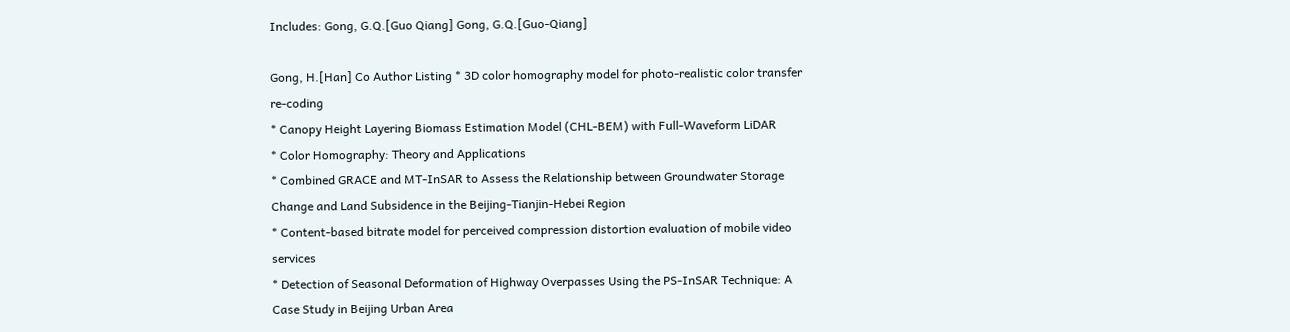Includes: Gong, G.Q.[Guo Qiang] Gong, G.Q.[Guo-Qiang]

Gong, H.[Han] Co Author Listing * 3D color homography model for photo-realistic color transfer re-coding
* Canopy Height Layering Biomass Estimation Model (CHL-BEM) with Full-Waveform LiDAR
* Color Homography: Theory and Applications
* Combined GRACE and MT-InSAR to Assess the Relationship between Groundwater Storage Change and Land Subsidence in the Beijing-Tianjin-Hebei Region
* Content-based bitrate model for perceived compression distortion evaluation of mobile video services
* Detection of Seasonal Deformation of Highway Overpasses Using the PS-InSAR Technique: A Case Study in Beijing Urban Area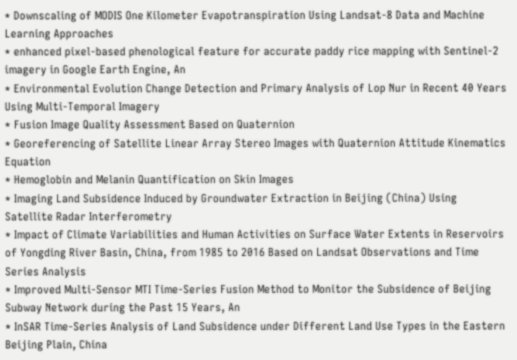* Downscaling of MODIS One Kilometer Evapotranspiration Using Landsat-8 Data and Machine Learning Approaches
* enhanced pixel-based phenological feature for accurate paddy rice mapping with Sentinel-2 imagery in Google Earth Engine, An
* Environmental Evolution Change Detection and Primary Analysis of Lop Nur in Recent 40 Years Using Multi-Temporal Imagery
* Fusion Image Quality Assessment Based on Quaternion
* Georeferencing of Satellite Linear Array Stereo Images with Quaternion Attitude Kinematics Equation
* Hemoglobin and Melanin Quantification on Skin Images
* Imaging Land Subsidence Induced by Groundwater Extraction in Beijing (China) Using Satellite Radar Interferometry
* Impact of Climate Variabilities and Human Activities on Surface Water Extents in Reservoirs of Yongding River Basin, China, from 1985 to 2016 Based on Landsat Observations and Time Series Analysis
* Improved Multi-Sensor MTI Time-Series Fusion Method to Monitor the Subsidence of Beijing Subway Network during the Past 15 Years, An
* InSAR Time-Series Analysis of Land Subsidence under Different Land Use Types in the Eastern Beijing Plain, China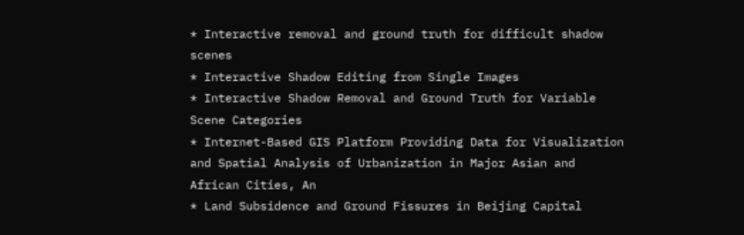* Interactive removal and ground truth for difficult shadow scenes
* Interactive Shadow Editing from Single Images
* Interactive Shadow Removal and Ground Truth for Variable Scene Categories
* Internet-Based GIS Platform Providing Data for Visualization and Spatial Analysis of Urbanization in Major Asian and African Cities, An
* Land Subsidence and Ground Fissures in Beijing Capital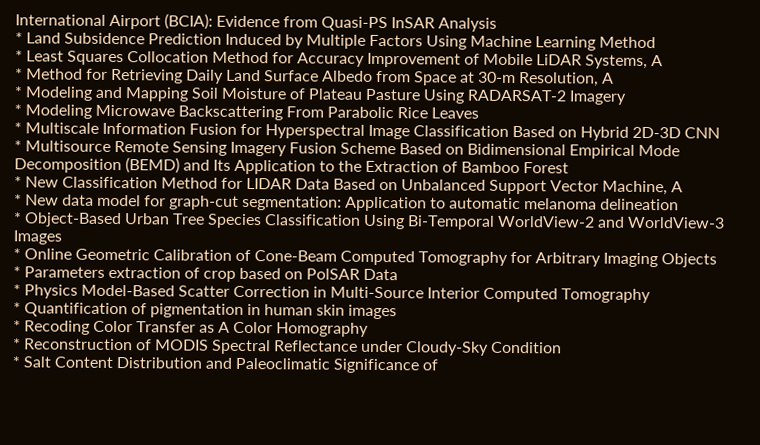International Airport (BCIA): Evidence from Quasi-PS InSAR Analysis
* Land Subsidence Prediction Induced by Multiple Factors Using Machine Learning Method
* Least Squares Collocation Method for Accuracy Improvement of Mobile LiDAR Systems, A
* Method for Retrieving Daily Land Surface Albedo from Space at 30-m Resolution, A
* Modeling and Mapping Soil Moisture of Plateau Pasture Using RADARSAT-2 Imagery
* Modeling Microwave Backscattering From Parabolic Rice Leaves
* Multiscale Information Fusion for Hyperspectral Image Classification Based on Hybrid 2D-3D CNN
* Multisource Remote Sensing Imagery Fusion Scheme Based on Bidimensional Empirical Mode Decomposition (BEMD) and Its Application to the Extraction of Bamboo Forest
* New Classification Method for LIDAR Data Based on Unbalanced Support Vector Machine, A
* New data model for graph-cut segmentation: Application to automatic melanoma delineation
* Object-Based Urban Tree Species Classification Using Bi-Temporal WorldView-2 and WorldView-3 Images
* Online Geometric Calibration of Cone-Beam Computed Tomography for Arbitrary Imaging Objects
* Parameters extraction of crop based on PolSAR Data
* Physics Model-Based Scatter Correction in Multi-Source Interior Computed Tomography
* Quantification of pigmentation in human skin images
* Recoding Color Transfer as A Color Homography
* Reconstruction of MODIS Spectral Reflectance under Cloudy-Sky Condition
* Salt Content Distribution and Paleoclimatic Significance of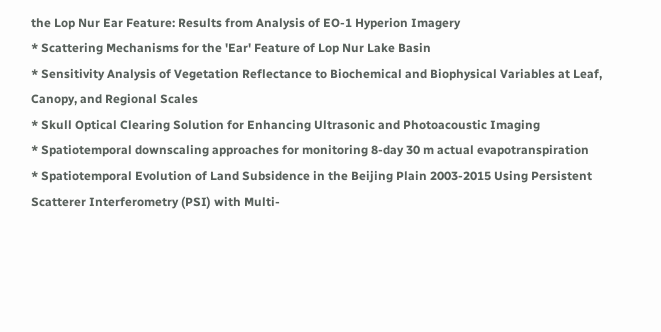the Lop Nur Ear Feature: Results from Analysis of EO-1 Hyperion Imagery
* Scattering Mechanisms for the 'Ear' Feature of Lop Nur Lake Basin
* Sensitivity Analysis of Vegetation Reflectance to Biochemical and Biophysical Variables at Leaf, Canopy, and Regional Scales
* Skull Optical Clearing Solution for Enhancing Ultrasonic and Photoacoustic Imaging
* Spatiotemporal downscaling approaches for monitoring 8-day 30 m actual evapotranspiration
* Spatiotemporal Evolution of Land Subsidence in the Beijing Plain 2003-2015 Using Persistent Scatterer Interferometry (PSI) with Multi-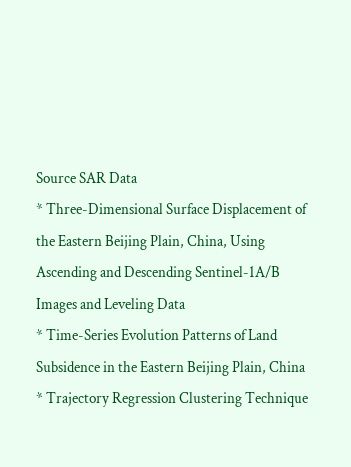Source SAR Data
* Three-Dimensional Surface Displacement of the Eastern Beijing Plain, China, Using Ascending and Descending Sentinel-1A/B Images and Leveling Data
* Time-Series Evolution Patterns of Land Subsidence in the Eastern Beijing Plain, China
* Trajectory Regression Clustering Technique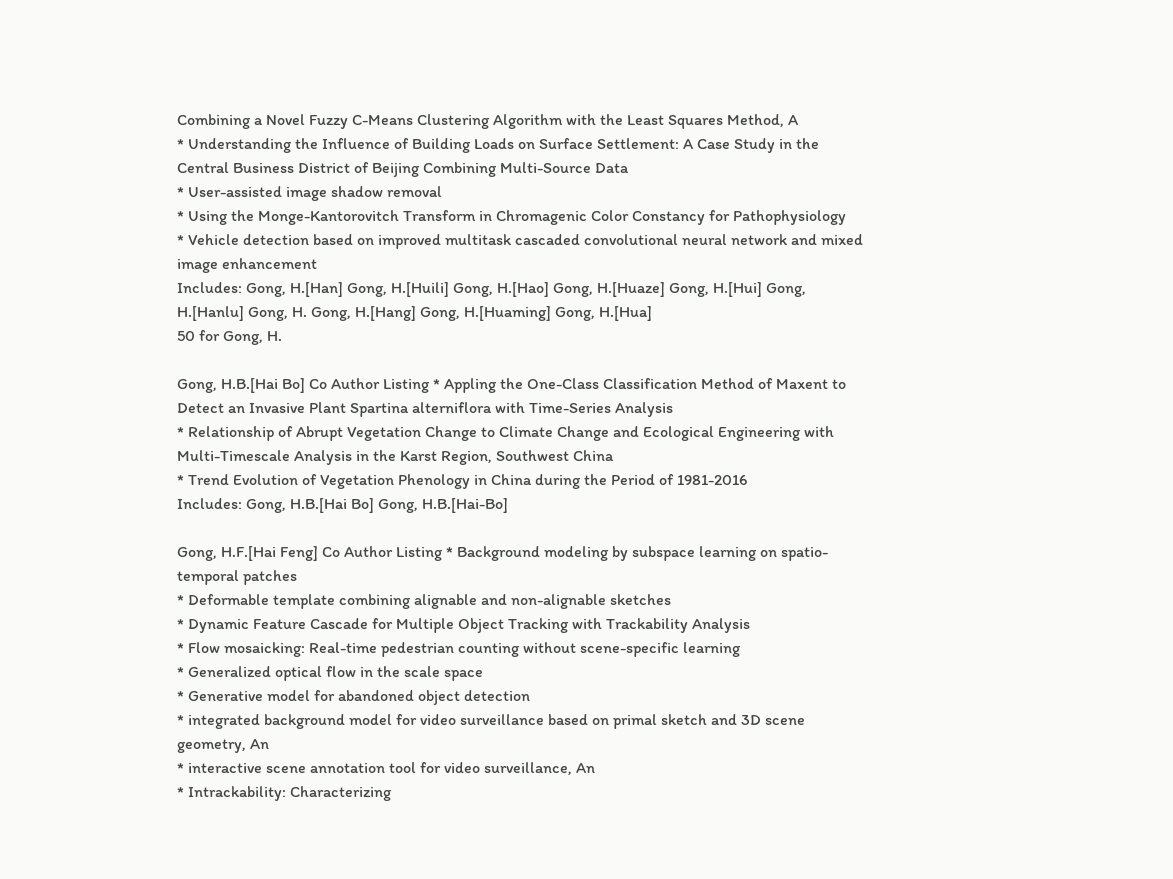Combining a Novel Fuzzy C-Means Clustering Algorithm with the Least Squares Method, A
* Understanding the Influence of Building Loads on Surface Settlement: A Case Study in the Central Business District of Beijing Combining Multi-Source Data
* User-assisted image shadow removal
* Using the Monge-Kantorovitch Transform in Chromagenic Color Constancy for Pathophysiology
* Vehicle detection based on improved multitask cascaded convolutional neural network and mixed image enhancement
Includes: Gong, H.[Han] Gong, H.[Huili] Gong, H.[Hao] Gong, H.[Huaze] Gong, H.[Hui] Gong, H.[Hanlu] Gong, H. Gong, H.[Hang] Gong, H.[Huaming] Gong, H.[Hua]
50 for Gong, H.

Gong, H.B.[Hai Bo] Co Author Listing * Appling the One-Class Classification Method of Maxent to Detect an Invasive Plant Spartina alterniflora with Time-Series Analysis
* Relationship of Abrupt Vegetation Change to Climate Change and Ecological Engineering with Multi-Timescale Analysis in the Karst Region, Southwest China
* Trend Evolution of Vegetation Phenology in China during the Period of 1981-2016
Includes: Gong, H.B.[Hai Bo] Gong, H.B.[Hai-Bo]

Gong, H.F.[Hai Feng] Co Author Listing * Background modeling by subspace learning on spatio-temporal patches
* Deformable template combining alignable and non-alignable sketches
* Dynamic Feature Cascade for Multiple Object Tracking with Trackability Analysis
* Flow mosaicking: Real-time pedestrian counting without scene-specific learning
* Generalized optical flow in the scale space
* Generative model for abandoned object detection
* integrated background model for video surveillance based on primal sketch and 3D scene geometry, An
* interactive scene annotation tool for video surveillance, An
* Intrackability: Characterizing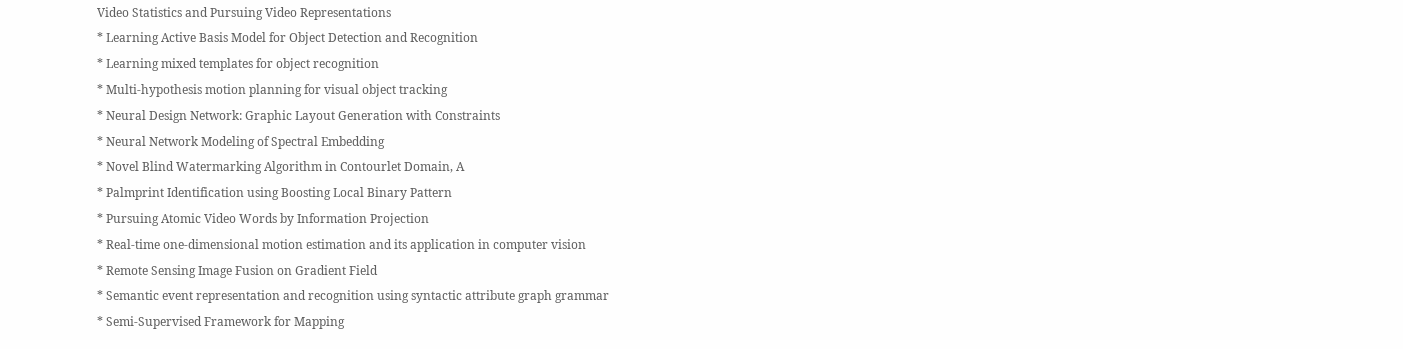Video Statistics and Pursuing Video Representations
* Learning Active Basis Model for Object Detection and Recognition
* Learning mixed templates for object recognition
* Multi-hypothesis motion planning for visual object tracking
* Neural Design Network: Graphic Layout Generation with Constraints
* Neural Network Modeling of Spectral Embedding
* Novel Blind Watermarking Algorithm in Contourlet Domain, A
* Palmprint Identification using Boosting Local Binary Pattern
* Pursuing Atomic Video Words by Information Projection
* Real-time one-dimensional motion estimation and its application in computer vision
* Remote Sensing Image Fusion on Gradient Field
* Semantic event representation and recognition using syntactic attribute graph grammar
* Semi-Supervised Framework for Mapping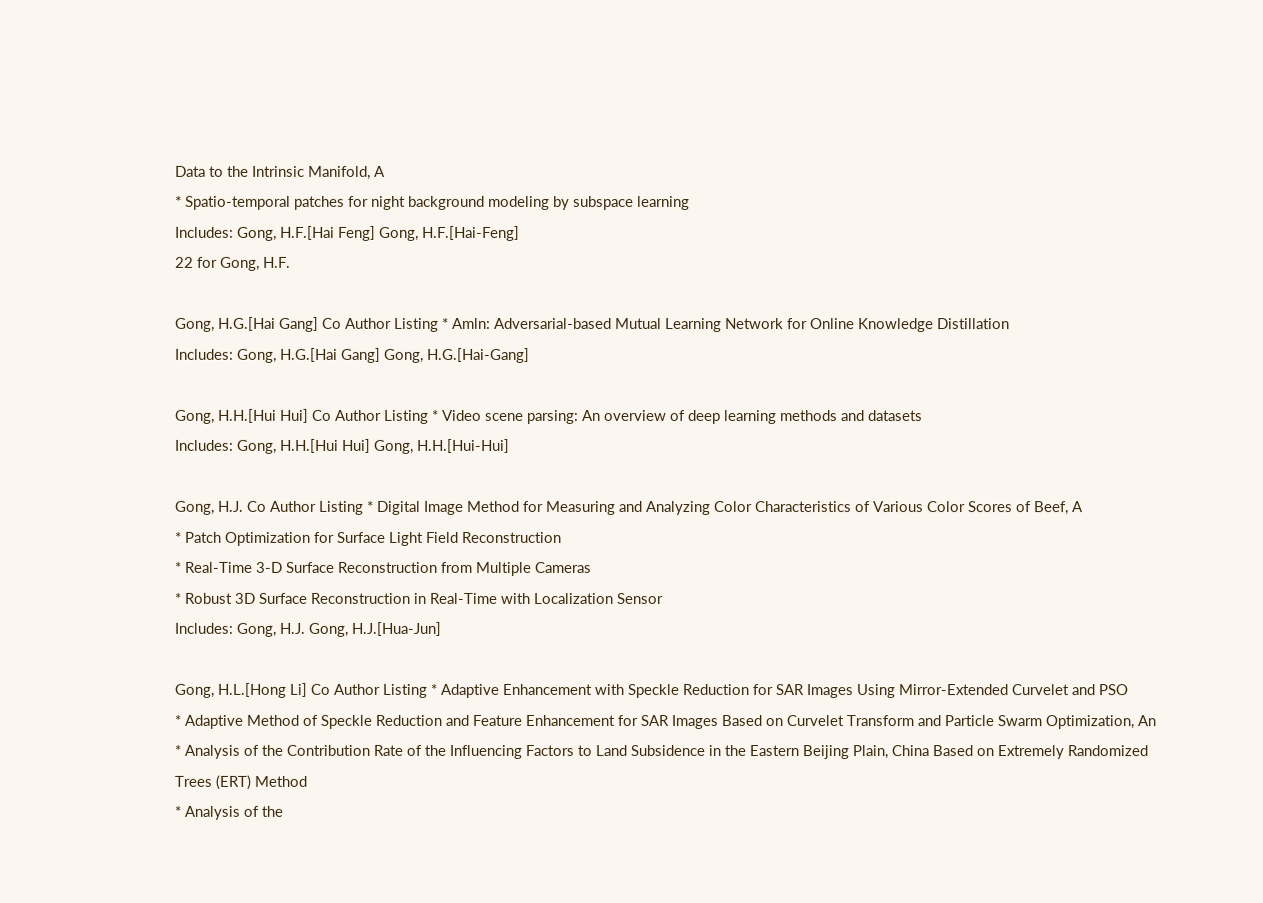Data to the Intrinsic Manifold, A
* Spatio-temporal patches for night background modeling by subspace learning
Includes: Gong, H.F.[Hai Feng] Gong, H.F.[Hai-Feng]
22 for Gong, H.F.

Gong, H.G.[Hai Gang] Co Author Listing * Amln: Adversarial-based Mutual Learning Network for Online Knowledge Distillation
Includes: Gong, H.G.[Hai Gang] Gong, H.G.[Hai-Gang]

Gong, H.H.[Hui Hui] Co Author Listing * Video scene parsing: An overview of deep learning methods and datasets
Includes: Gong, H.H.[Hui Hui] Gong, H.H.[Hui-Hui]

Gong, H.J. Co Author Listing * Digital Image Method for Measuring and Analyzing Color Characteristics of Various Color Scores of Beef, A
* Patch Optimization for Surface Light Field Reconstruction
* Real-Time 3-D Surface Reconstruction from Multiple Cameras
* Robust 3D Surface Reconstruction in Real-Time with Localization Sensor
Includes: Gong, H.J. Gong, H.J.[Hua-Jun]

Gong, H.L.[Hong Li] Co Author Listing * Adaptive Enhancement with Speckle Reduction for SAR Images Using Mirror-Extended Curvelet and PSO
* Adaptive Method of Speckle Reduction and Feature Enhancement for SAR Images Based on Curvelet Transform and Particle Swarm Optimization, An
* Analysis of the Contribution Rate of the Influencing Factors to Land Subsidence in the Eastern Beijing Plain, China Based on Extremely Randomized Trees (ERT) Method
* Analysis of the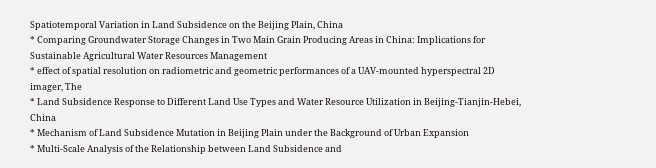Spatiotemporal Variation in Land Subsidence on the Beijing Plain, China
* Comparing Groundwater Storage Changes in Two Main Grain Producing Areas in China: Implications for Sustainable Agricultural Water Resources Management
* effect of spatial resolution on radiometric and geometric performances of a UAV-mounted hyperspectral 2D imager, The
* Land Subsidence Response to Different Land Use Types and Water Resource Utilization in Beijing-Tianjin-Hebei, China
* Mechanism of Land Subsidence Mutation in Beijing Plain under the Background of Urban Expansion
* Multi-Scale Analysis of the Relationship between Land Subsidence and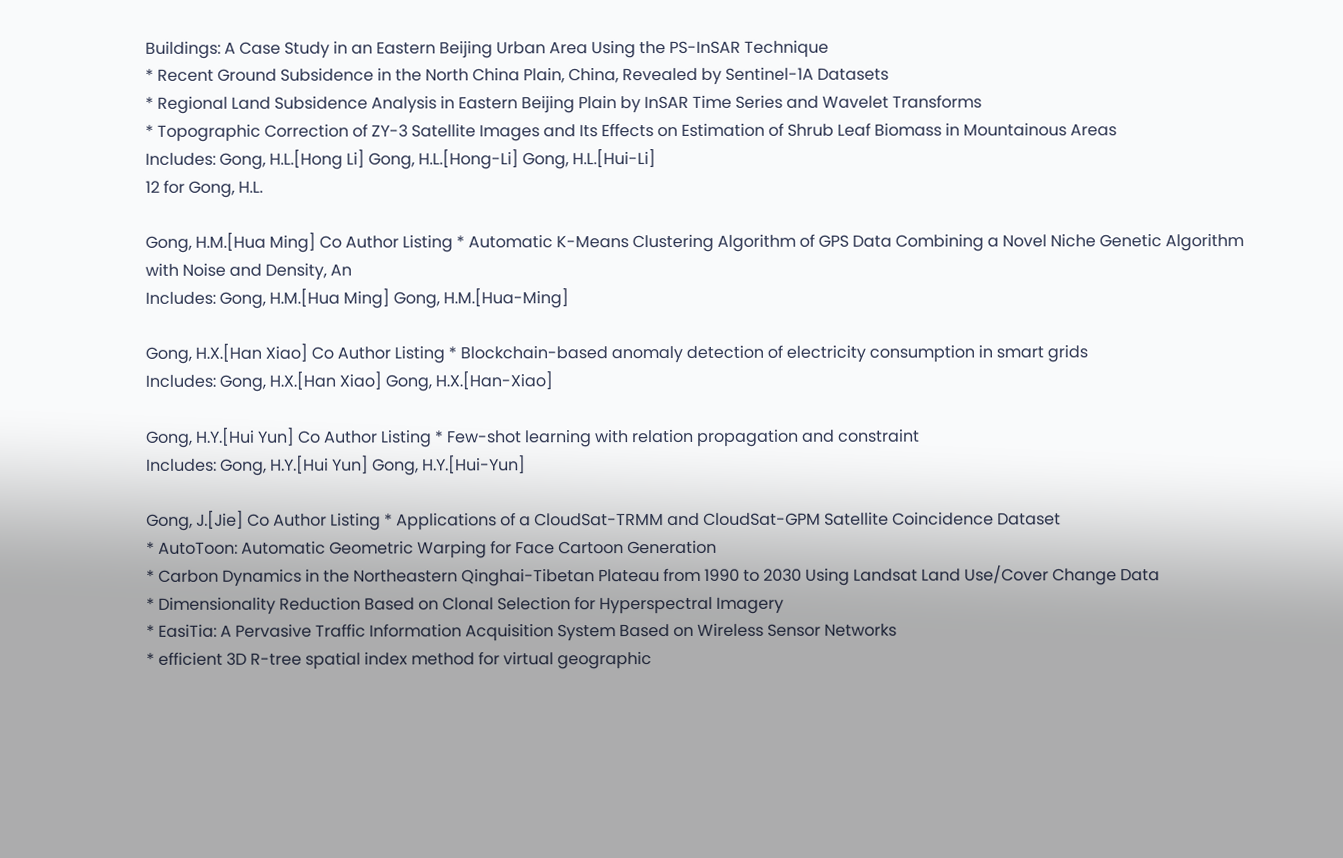Buildings: A Case Study in an Eastern Beijing Urban Area Using the PS-InSAR Technique
* Recent Ground Subsidence in the North China Plain, China, Revealed by Sentinel-1A Datasets
* Regional Land Subsidence Analysis in Eastern Beijing Plain by InSAR Time Series and Wavelet Transforms
* Topographic Correction of ZY-3 Satellite Images and Its Effects on Estimation of Shrub Leaf Biomass in Mountainous Areas
Includes: Gong, H.L.[Hong Li] Gong, H.L.[Hong-Li] Gong, H.L.[Hui-Li]
12 for Gong, H.L.

Gong, H.M.[Hua Ming] Co Author Listing * Automatic K-Means Clustering Algorithm of GPS Data Combining a Novel Niche Genetic Algorithm with Noise and Density, An
Includes: Gong, H.M.[Hua Ming] Gong, H.M.[Hua-Ming]

Gong, H.X.[Han Xiao] Co Author Listing * Blockchain-based anomaly detection of electricity consumption in smart grids
Includes: Gong, H.X.[Han Xiao] Gong, H.X.[Han-Xiao]

Gong, H.Y.[Hui Yun] Co Author Listing * Few-shot learning with relation propagation and constraint
Includes: Gong, H.Y.[Hui Yun] Gong, H.Y.[Hui-Yun]

Gong, J.[Jie] Co Author Listing * Applications of a CloudSat-TRMM and CloudSat-GPM Satellite Coincidence Dataset
* AutoToon: Automatic Geometric Warping for Face Cartoon Generation
* Carbon Dynamics in the Northeastern Qinghai-Tibetan Plateau from 1990 to 2030 Using Landsat Land Use/Cover Change Data
* Dimensionality Reduction Based on Clonal Selection for Hyperspectral Imagery
* EasiTia: A Pervasive Traffic Information Acquisition System Based on Wireless Sensor Networks
* efficient 3D R-tree spatial index method for virtual geographic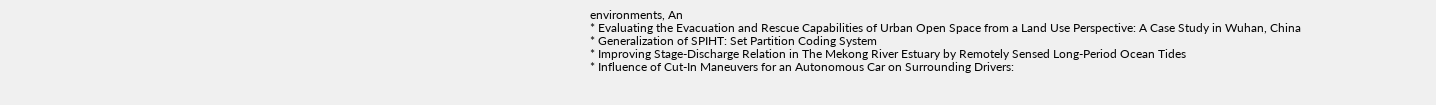environments, An
* Evaluating the Evacuation and Rescue Capabilities of Urban Open Space from a Land Use Perspective: A Case Study in Wuhan, China
* Generalization of SPIHT: Set Partition Coding System
* Improving Stage-Discharge Relation in The Mekong River Estuary by Remotely Sensed Long-Period Ocean Tides
* Influence of Cut-In Maneuvers for an Autonomous Car on Surrounding Drivers: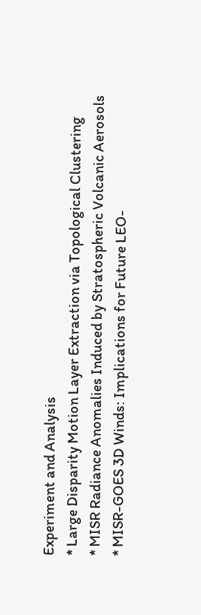Experiment and Analysis
* Large Disparity Motion Layer Extraction via Topological Clustering
* MISR Radiance Anomalies Induced by Stratospheric Volcanic Aerosols
* MISR-GOES 3D Winds: Implications for Future LEO-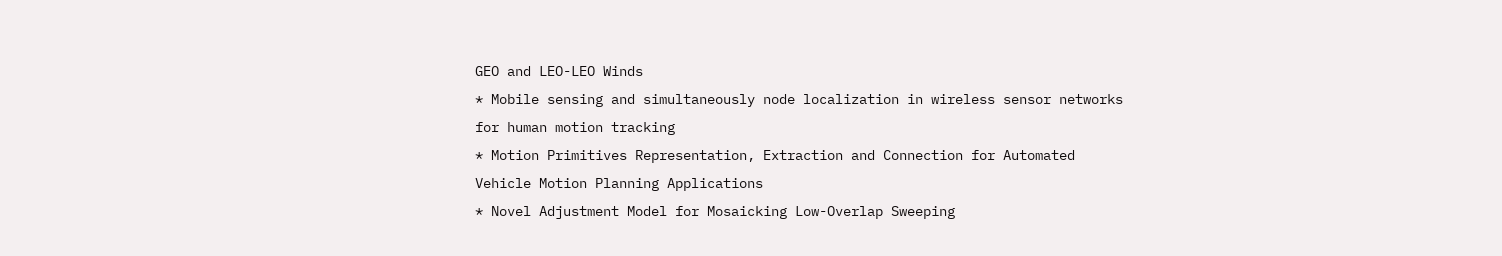GEO and LEO-LEO Winds
* Mobile sensing and simultaneously node localization in wireless sensor networks for human motion tracking
* Motion Primitives Representation, Extraction and Connection for Automated Vehicle Motion Planning Applications
* Novel Adjustment Model for Mosaicking Low-Overlap Sweeping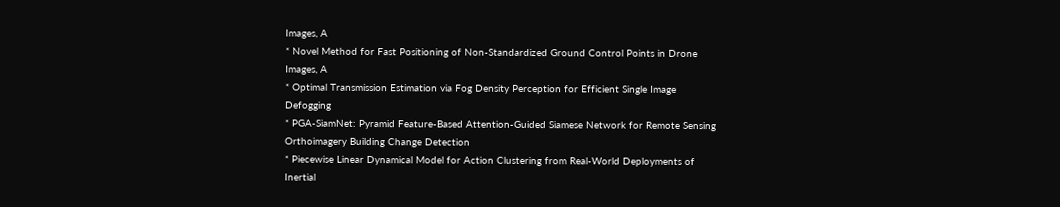Images, A
* Novel Method for Fast Positioning of Non-Standardized Ground Control Points in Drone Images, A
* Optimal Transmission Estimation via Fog Density Perception for Efficient Single Image Defogging
* PGA-SiamNet: Pyramid Feature-Based Attention-Guided Siamese Network for Remote Sensing Orthoimagery Building Change Detection
* Piecewise Linear Dynamical Model for Action Clustering from Real-World Deployments of Inertial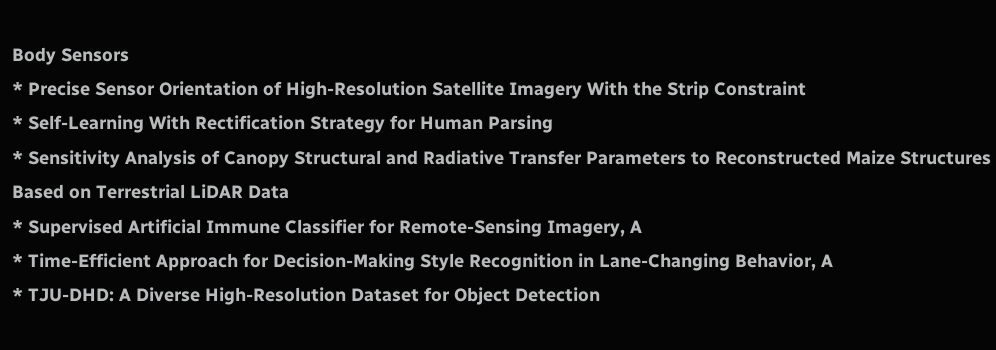Body Sensors
* Precise Sensor Orientation of High-Resolution Satellite Imagery With the Strip Constraint
* Self-Learning With Rectification Strategy for Human Parsing
* Sensitivity Analysis of Canopy Structural and Radiative Transfer Parameters to Reconstructed Maize Structures Based on Terrestrial LiDAR Data
* Supervised Artificial Immune Classifier for Remote-Sensing Imagery, A
* Time-Efficient Approach for Decision-Making Style Recognition in Lane-Changing Behavior, A
* TJU-DHD: A Diverse High-Resolution Dataset for Object Detection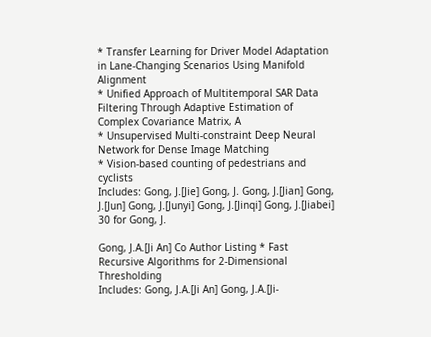* Transfer Learning for Driver Model Adaptation in Lane-Changing Scenarios Using Manifold Alignment
* Unified Approach of Multitemporal SAR Data Filtering Through Adaptive Estimation of Complex Covariance Matrix, A
* Unsupervised Multi-constraint Deep Neural Network for Dense Image Matching
* Vision-based counting of pedestrians and cyclists
Includes: Gong, J.[Jie] Gong, J. Gong, J.[Jian] Gong, J.[Jun] Gong, J.[Junyi] Gong, J.[Jinqi] Gong, J.[Jiabei]
30 for Gong, J.

Gong, J.A.[Ji An] Co Author Listing * Fast Recursive Algorithms for 2-Dimensional Thresholding
Includes: Gong, J.A.[Ji An] Gong, J.A.[Ji-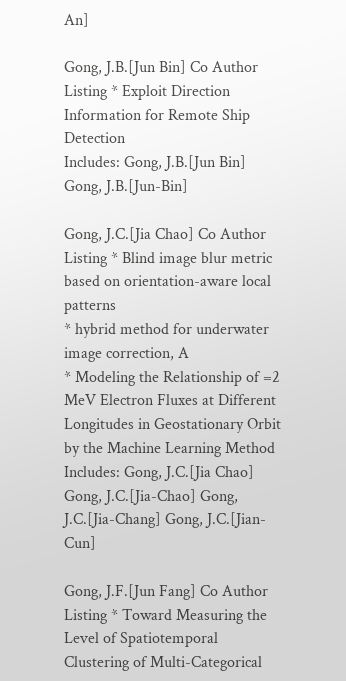An]

Gong, J.B.[Jun Bin] Co Author Listing * Exploit Direction Information for Remote Ship Detection
Includes: Gong, J.B.[Jun Bin] Gong, J.B.[Jun-Bin]

Gong, J.C.[Jia Chao] Co Author Listing * Blind image blur metric based on orientation-aware local patterns
* hybrid method for underwater image correction, A
* Modeling the Relationship of =2 MeV Electron Fluxes at Different Longitudes in Geostationary Orbit by the Machine Learning Method
Includes: Gong, J.C.[Jia Chao] Gong, J.C.[Jia-Chao] Gong, J.C.[Jia-Chang] Gong, J.C.[Jian-Cun]

Gong, J.F.[Jun Fang] Co Author Listing * Toward Measuring the Level of Spatiotemporal Clustering of Multi-Categorical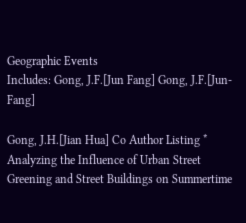Geographic Events
Includes: Gong, J.F.[Jun Fang] Gong, J.F.[Jun-Fang]

Gong, J.H.[Jian Hua] Co Author Listing * Analyzing the Influence of Urban Street Greening and Street Buildings on Summertime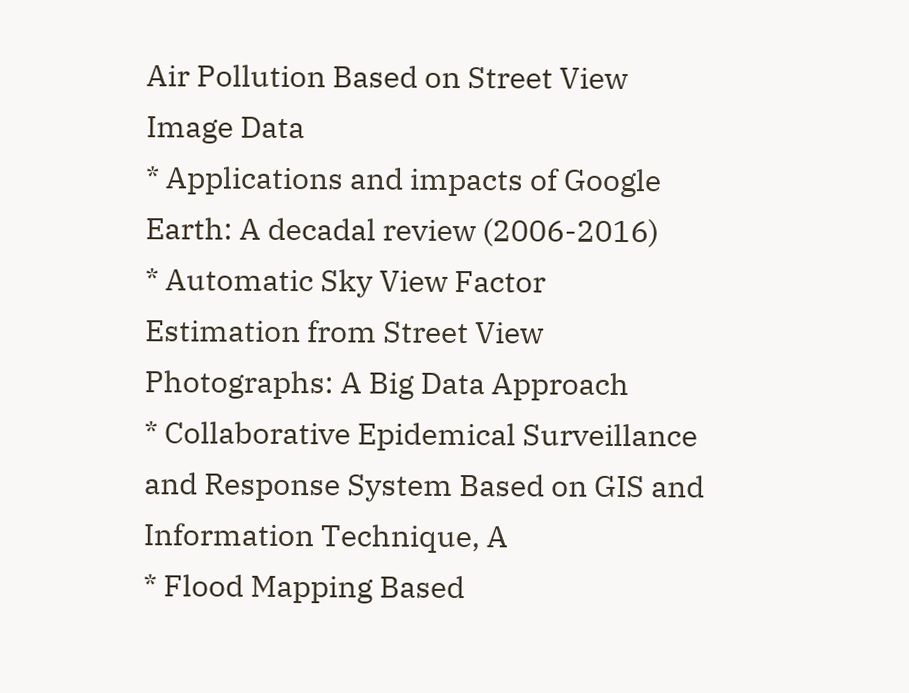Air Pollution Based on Street View Image Data
* Applications and impacts of Google Earth: A decadal review (2006-2016)
* Automatic Sky View Factor Estimation from Street View Photographs: A Big Data Approach
* Collaborative Epidemical Surveillance and Response System Based on GIS and Information Technique, A
* Flood Mapping Based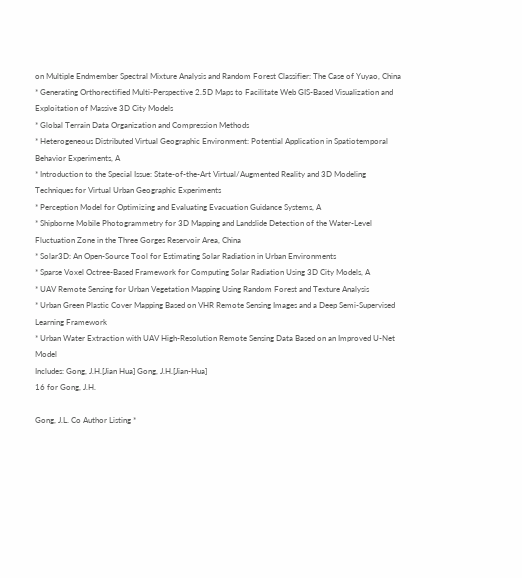on Multiple Endmember Spectral Mixture Analysis and Random Forest Classifier: The Case of Yuyao, China
* Generating Orthorectified Multi-Perspective 2.5D Maps to Facilitate Web GIS-Based Visualization and Exploitation of Massive 3D City Models
* Global Terrain Data Organization and Compression Methods
* Heterogeneous Distributed Virtual Geographic Environment: Potential Application in Spatiotemporal Behavior Experiments, A
* Introduction to the Special Issue: State-of-the-Art Virtual/Augmented Reality and 3D Modeling Techniques for Virtual Urban Geographic Experiments
* Perception Model for Optimizing and Evaluating Evacuation Guidance Systems, A
* Shipborne Mobile Photogrammetry for 3D Mapping and Landslide Detection of the Water-Level Fluctuation Zone in the Three Gorges Reservoir Area, China
* Solar3D: An Open-Source Tool for Estimating Solar Radiation in Urban Environments
* Sparse Voxel Octree-Based Framework for Computing Solar Radiation Using 3D City Models, A
* UAV Remote Sensing for Urban Vegetation Mapping Using Random Forest and Texture Analysis
* Urban Green Plastic Cover Mapping Based on VHR Remote Sensing Images and a Deep Semi-Supervised Learning Framework
* Urban Water Extraction with UAV High-Resolution Remote Sensing Data Based on an Improved U-Net Model
Includes: Gong, J.H.[Jian Hua] Gong, J.H.[Jian-Hua]
16 for Gong, J.H.

Gong, J.L. Co Author Listing *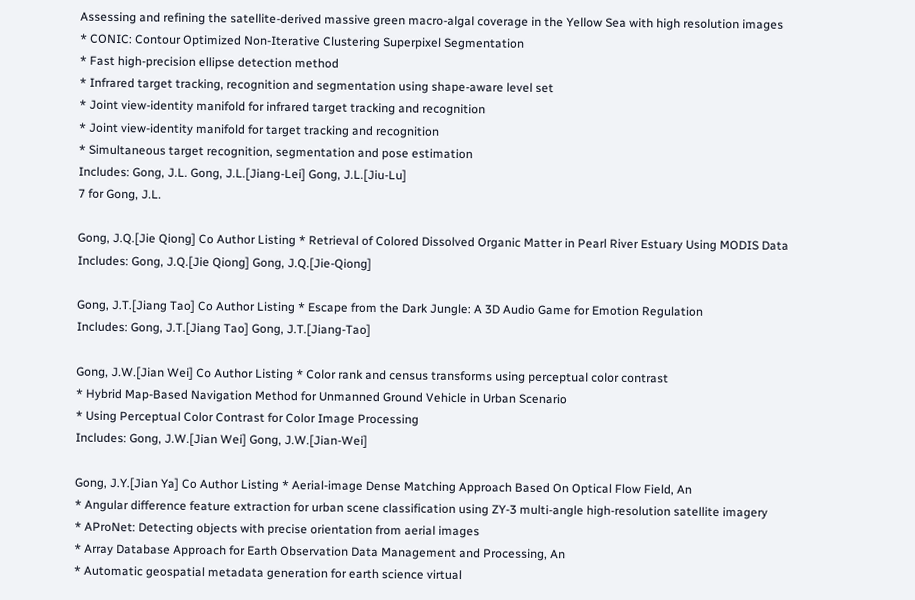Assessing and refining the satellite-derived massive green macro-algal coverage in the Yellow Sea with high resolution images
* CONIC: Contour Optimized Non-Iterative Clustering Superpixel Segmentation
* Fast high-precision ellipse detection method
* Infrared target tracking, recognition and segmentation using shape-aware level set
* Joint view-identity manifold for infrared target tracking and recognition
* Joint view-identity manifold for target tracking and recognition
* Simultaneous target recognition, segmentation and pose estimation
Includes: Gong, J.L. Gong, J.L.[Jiang-Lei] Gong, J.L.[Jiu-Lu]
7 for Gong, J.L.

Gong, J.Q.[Jie Qiong] Co Author Listing * Retrieval of Colored Dissolved Organic Matter in Pearl River Estuary Using MODIS Data
Includes: Gong, J.Q.[Jie Qiong] Gong, J.Q.[Jie-Qiong]

Gong, J.T.[Jiang Tao] Co Author Listing * Escape from the Dark Jungle: A 3D Audio Game for Emotion Regulation
Includes: Gong, J.T.[Jiang Tao] Gong, J.T.[Jiang-Tao]

Gong, J.W.[Jian Wei] Co Author Listing * Color rank and census transforms using perceptual color contrast
* Hybrid Map-Based Navigation Method for Unmanned Ground Vehicle in Urban Scenario
* Using Perceptual Color Contrast for Color Image Processing
Includes: Gong, J.W.[Jian Wei] Gong, J.W.[Jian-Wei]

Gong, J.Y.[Jian Ya] Co Author Listing * Aerial-image Dense Matching Approach Based On Optical Flow Field, An
* Angular difference feature extraction for urban scene classification using ZY-3 multi-angle high-resolution satellite imagery
* AProNet: Detecting objects with precise orientation from aerial images
* Array Database Approach for Earth Observation Data Management and Processing, An
* Automatic geospatial metadata generation for earth science virtual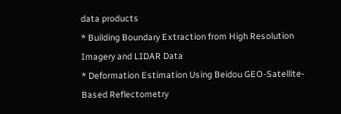data products
* Building Boundary Extraction from High Resolution Imagery and LIDAR Data
* Deformation Estimation Using Beidou GEO-Satellite-Based Reflectometry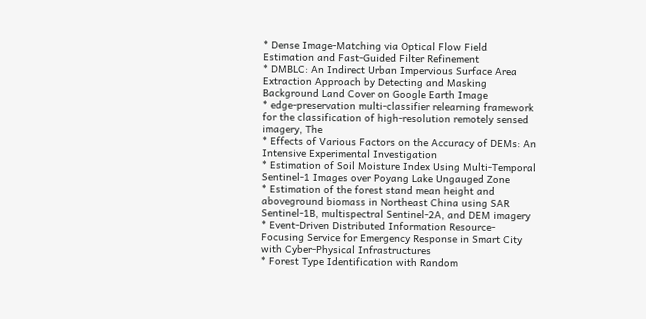* Dense Image-Matching via Optical Flow Field Estimation and Fast-Guided Filter Refinement
* DMBLC: An Indirect Urban Impervious Surface Area Extraction Approach by Detecting and Masking Background Land Cover on Google Earth Image
* edge-preservation multi-classifier relearning framework for the classification of high-resolution remotely sensed imagery, The
* Effects of Various Factors on the Accuracy of DEMs: An Intensive Experimental Investigation
* Estimation of Soil Moisture Index Using Multi-Temporal Sentinel-1 Images over Poyang Lake Ungauged Zone
* Estimation of the forest stand mean height and aboveground biomass in Northeast China using SAR Sentinel-1B, multispectral Sentinel-2A, and DEM imagery
* Event-Driven Distributed Information Resource-Focusing Service for Emergency Response in Smart City with Cyber-Physical Infrastructures
* Forest Type Identification with Random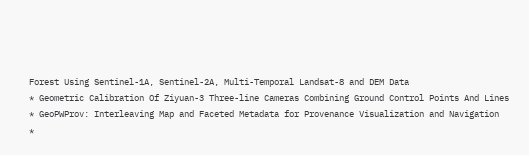Forest Using Sentinel-1A, Sentinel-2A, Multi-Temporal Landsat-8 and DEM Data
* Geometric Calibration Of Ziyuan-3 Three-line Cameras Combining Ground Control Points And Lines
* GeoPWProv: Interleaving Map and Faceted Metadata for Provenance Visualization and Navigation
*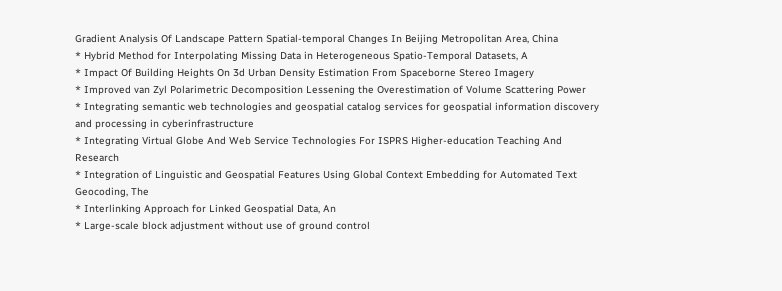Gradient Analysis Of Landscape Pattern Spatial-temporal Changes In Beijing Metropolitan Area, China
* Hybrid Method for Interpolating Missing Data in Heterogeneous Spatio-Temporal Datasets, A
* Impact Of Building Heights On 3d Urban Density Estimation From Spaceborne Stereo Imagery
* Improved van Zyl Polarimetric Decomposition Lessening the Overestimation of Volume Scattering Power
* Integrating semantic web technologies and geospatial catalog services for geospatial information discovery and processing in cyberinfrastructure
* Integrating Virtual Globe And Web Service Technologies For ISPRS Higher-education Teaching And Research
* Integration of Linguistic and Geospatial Features Using Global Context Embedding for Automated Text Geocoding, The
* Interlinking Approach for Linked Geospatial Data, An
* Large-scale block adjustment without use of ground control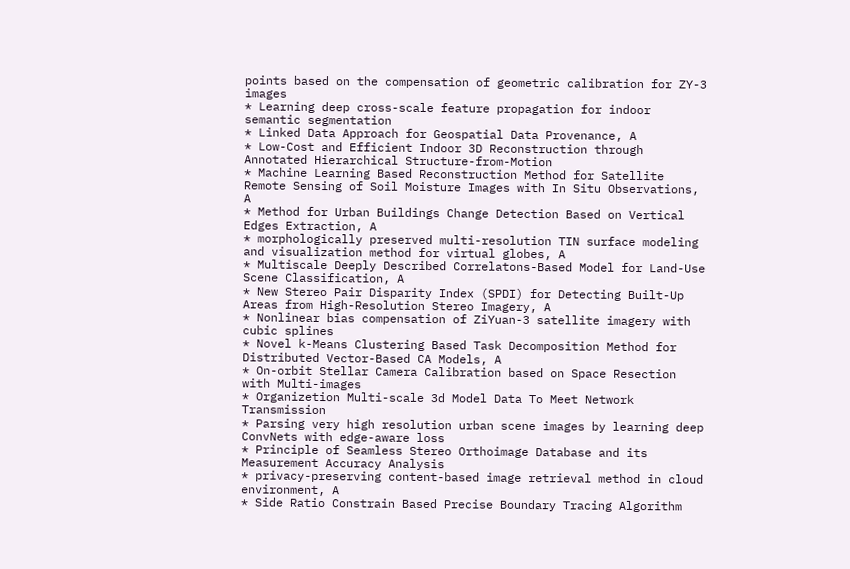points based on the compensation of geometric calibration for ZY-3 images
* Learning deep cross-scale feature propagation for indoor semantic segmentation
* Linked Data Approach for Geospatial Data Provenance, A
* Low-Cost and Efficient Indoor 3D Reconstruction through Annotated Hierarchical Structure-from-Motion
* Machine Learning Based Reconstruction Method for Satellite Remote Sensing of Soil Moisture Images with In Situ Observations, A
* Method for Urban Buildings Change Detection Based on Vertical Edges Extraction, A
* morphologically preserved multi-resolution TIN surface modeling and visualization method for virtual globes, A
* Multiscale Deeply Described Correlatons-Based Model for Land-Use Scene Classification, A
* New Stereo Pair Disparity Index (SPDI) for Detecting Built-Up Areas from High-Resolution Stereo Imagery, A
* Nonlinear bias compensation of ZiYuan-3 satellite imagery with cubic splines
* Novel k-Means Clustering Based Task Decomposition Method for Distributed Vector-Based CA Models, A
* On-orbit Stellar Camera Calibration based on Space Resection with Multi-images
* Organizetion Multi-scale 3d Model Data To Meet Network Transmission
* Parsing very high resolution urban scene images by learning deep ConvNets with edge-aware loss
* Principle of Seamless Stereo Orthoimage Database and its Measurement Accuracy Analysis
* privacy-preserving content-based image retrieval method in cloud environment, A
* Side Ratio Constrain Based Precise Boundary Tracing Algorithm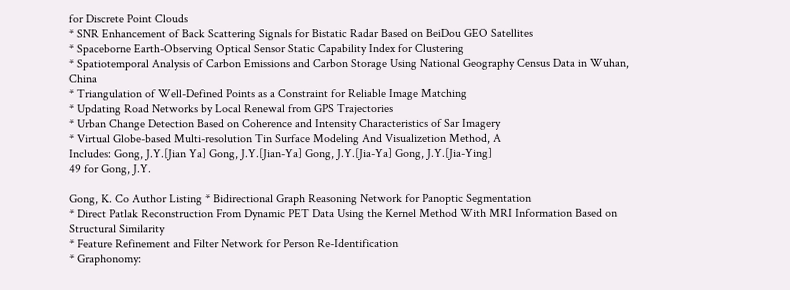for Discrete Point Clouds
* SNR Enhancement of Back Scattering Signals for Bistatic Radar Based on BeiDou GEO Satellites
* Spaceborne Earth-Observing Optical Sensor Static Capability Index for Clustering
* Spatiotemporal Analysis of Carbon Emissions and Carbon Storage Using National Geography Census Data in Wuhan, China
* Triangulation of Well-Defined Points as a Constraint for Reliable Image Matching
* Updating Road Networks by Local Renewal from GPS Trajectories
* Urban Change Detection Based on Coherence and Intensity Characteristics of Sar Imagery
* Virtual Globe-based Multi-resolution Tin Surface Modeling And Visualizetion Method, A
Includes: Gong, J.Y.[Jian Ya] Gong, J.Y.[Jian-Ya] Gong, J.Y.[Jia-Ya] Gong, J.Y.[Jia-Ying]
49 for Gong, J.Y.

Gong, K. Co Author Listing * Bidirectional Graph Reasoning Network for Panoptic Segmentation
* Direct Patlak Reconstruction From Dynamic PET Data Using the Kernel Method With MRI Information Based on Structural Similarity
* Feature Refinement and Filter Network for Person Re-Identification
* Graphonomy: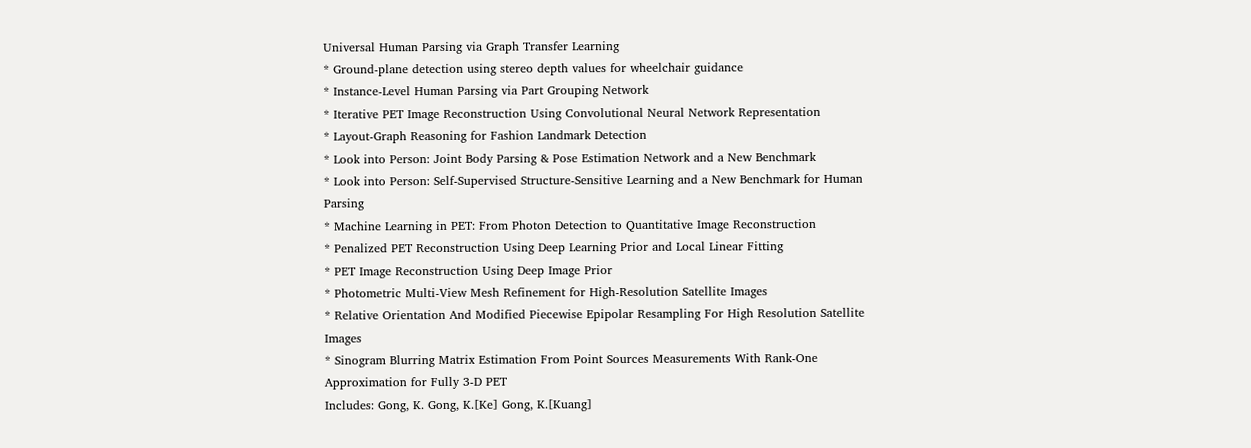Universal Human Parsing via Graph Transfer Learning
* Ground-plane detection using stereo depth values for wheelchair guidance
* Instance-Level Human Parsing via Part Grouping Network
* Iterative PET Image Reconstruction Using Convolutional Neural Network Representation
* Layout-Graph Reasoning for Fashion Landmark Detection
* Look into Person: Joint Body Parsing & Pose Estimation Network and a New Benchmark
* Look into Person: Self-Supervised Structure-Sensitive Learning and a New Benchmark for Human Parsing
* Machine Learning in PET: From Photon Detection to Quantitative Image Reconstruction
* Penalized PET Reconstruction Using Deep Learning Prior and Local Linear Fitting
* PET Image Reconstruction Using Deep Image Prior
* Photometric Multi-View Mesh Refinement for High-Resolution Satellite Images
* Relative Orientation And Modified Piecewise Epipolar Resampling For High Resolution Satellite Images
* Sinogram Blurring Matrix Estimation From Point Sources Measurements With Rank-One Approximation for Fully 3-D PET
Includes: Gong, K. Gong, K.[Ke] Gong, K.[Kuang]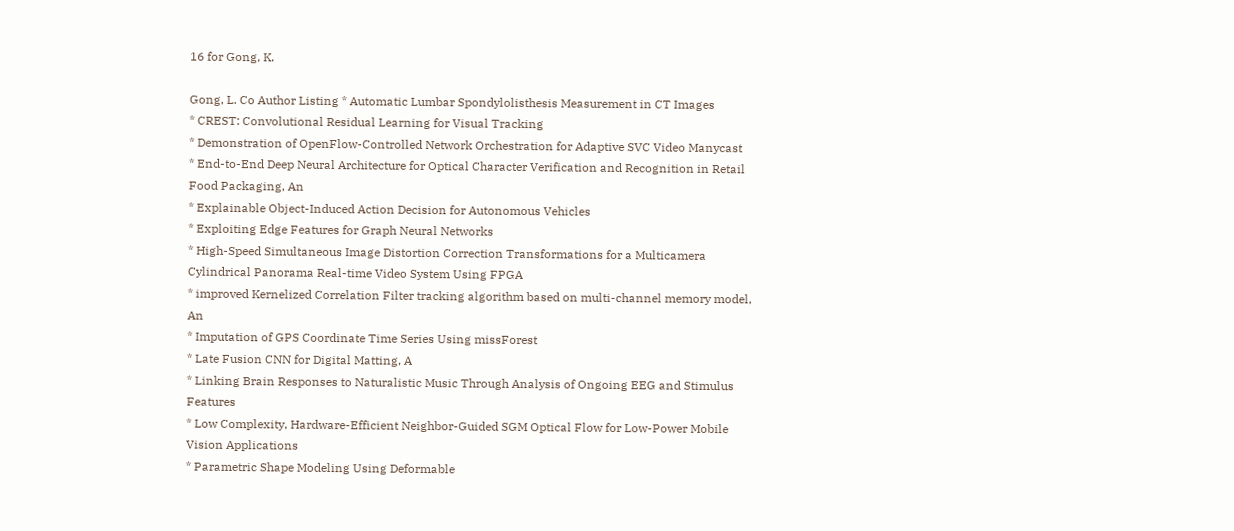16 for Gong, K.

Gong, L. Co Author Listing * Automatic Lumbar Spondylolisthesis Measurement in CT Images
* CREST: Convolutional Residual Learning for Visual Tracking
* Demonstration of OpenFlow-Controlled Network Orchestration for Adaptive SVC Video Manycast
* End-to-End Deep Neural Architecture for Optical Character Verification and Recognition in Retail Food Packaging, An
* Explainable Object-Induced Action Decision for Autonomous Vehicles
* Exploiting Edge Features for Graph Neural Networks
* High-Speed Simultaneous Image Distortion Correction Transformations for a Multicamera Cylindrical Panorama Real-time Video System Using FPGA
* improved Kernelized Correlation Filter tracking algorithm based on multi-channel memory model, An
* Imputation of GPS Coordinate Time Series Using missForest
* Late Fusion CNN for Digital Matting, A
* Linking Brain Responses to Naturalistic Music Through Analysis of Ongoing EEG and Stimulus Features
* Low Complexity, Hardware-Efficient Neighbor-Guided SGM Optical Flow for Low-Power Mobile Vision Applications
* Parametric Shape Modeling Using Deformable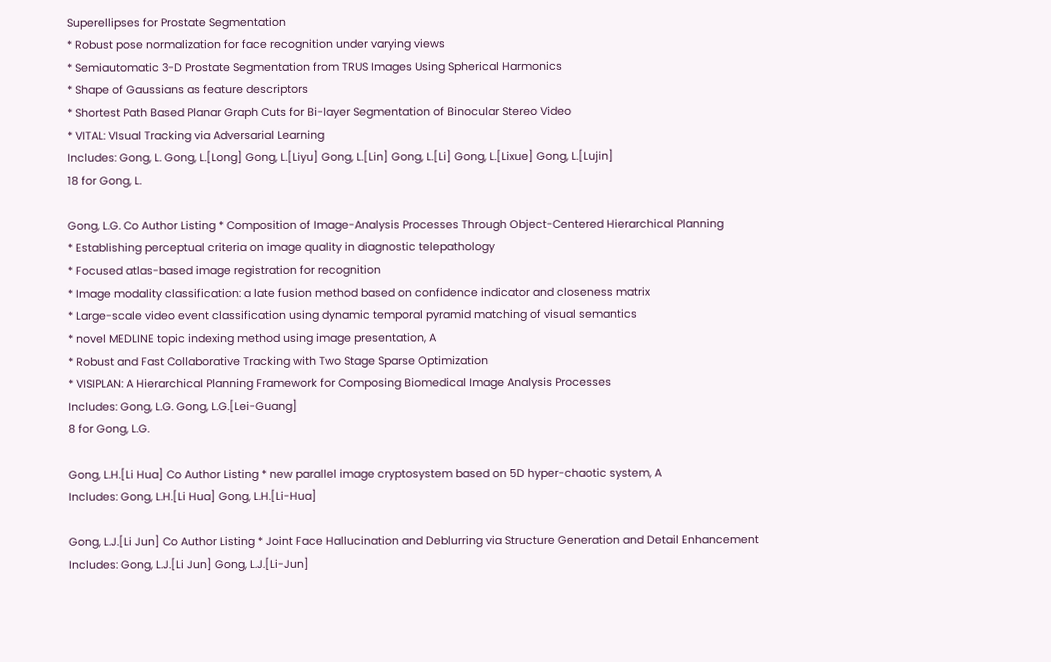Superellipses for Prostate Segmentation
* Robust pose normalization for face recognition under varying views
* Semiautomatic 3-D Prostate Segmentation from TRUS Images Using Spherical Harmonics
* Shape of Gaussians as feature descriptors
* Shortest Path Based Planar Graph Cuts for Bi-layer Segmentation of Binocular Stereo Video
* VITAL: VIsual Tracking via Adversarial Learning
Includes: Gong, L. Gong, L.[Long] Gong, L.[Liyu] Gong, L.[Lin] Gong, L.[Li] Gong, L.[Lixue] Gong, L.[Lujin]
18 for Gong, L.

Gong, L.G. Co Author Listing * Composition of Image-Analysis Processes Through Object-Centered Hierarchical Planning
* Establishing perceptual criteria on image quality in diagnostic telepathology
* Focused atlas-based image registration for recognition
* Image modality classification: a late fusion method based on confidence indicator and closeness matrix
* Large-scale video event classification using dynamic temporal pyramid matching of visual semantics
* novel MEDLINE topic indexing method using image presentation, A
* Robust and Fast Collaborative Tracking with Two Stage Sparse Optimization
* VISIPLAN: A Hierarchical Planning Framework for Composing Biomedical Image Analysis Processes
Includes: Gong, L.G. Gong, L.G.[Lei-Guang]
8 for Gong, L.G.

Gong, L.H.[Li Hua] Co Author Listing * new parallel image cryptosystem based on 5D hyper-chaotic system, A
Includes: Gong, L.H.[Li Hua] Gong, L.H.[Li-Hua]

Gong, L.J.[Li Jun] Co Author Listing * Joint Face Hallucination and Deblurring via Structure Generation and Detail Enhancement
Includes: Gong, L.J.[Li Jun] Gong, L.J.[Li-Jun]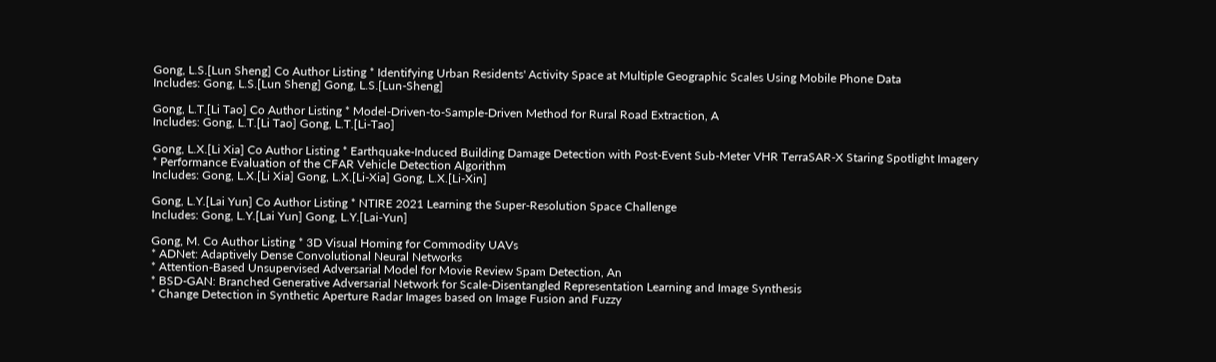Gong, L.S.[Lun Sheng] Co Author Listing * Identifying Urban Residents' Activity Space at Multiple Geographic Scales Using Mobile Phone Data
Includes: Gong, L.S.[Lun Sheng] Gong, L.S.[Lun-Sheng]

Gong, L.T.[Li Tao] Co Author Listing * Model-Driven-to-Sample-Driven Method for Rural Road Extraction, A
Includes: Gong, L.T.[Li Tao] Gong, L.T.[Li-Tao]

Gong, L.X.[Li Xia] Co Author Listing * Earthquake-Induced Building Damage Detection with Post-Event Sub-Meter VHR TerraSAR-X Staring Spotlight Imagery
* Performance Evaluation of the CFAR Vehicle Detection Algorithm
Includes: Gong, L.X.[Li Xia] Gong, L.X.[Li-Xia] Gong, L.X.[Li-Xin]

Gong, L.Y.[Lai Yun] Co Author Listing * NTIRE 2021 Learning the Super-Resolution Space Challenge
Includes: Gong, L.Y.[Lai Yun] Gong, L.Y.[Lai-Yun]

Gong, M. Co Author Listing * 3D Visual Homing for Commodity UAVs
* ADNet: Adaptively Dense Convolutional Neural Networks
* Attention-Based Unsupervised Adversarial Model for Movie Review Spam Detection, An
* BSD-GAN: Branched Generative Adversarial Network for Scale-Disentangled Representation Learning and Image Synthesis
* Change Detection in Synthetic Aperture Radar Images based on Image Fusion and Fuzzy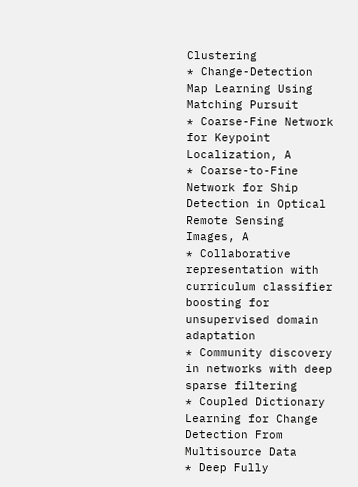Clustering
* Change-Detection Map Learning Using Matching Pursuit
* Coarse-Fine Network for Keypoint Localization, A
* Coarse-to-Fine Network for Ship Detection in Optical Remote Sensing Images, A
* Collaborative representation with curriculum classifier boosting for unsupervised domain adaptation
* Community discovery in networks with deep sparse filtering
* Coupled Dictionary Learning for Change Detection From Multisource Data
* Deep Fully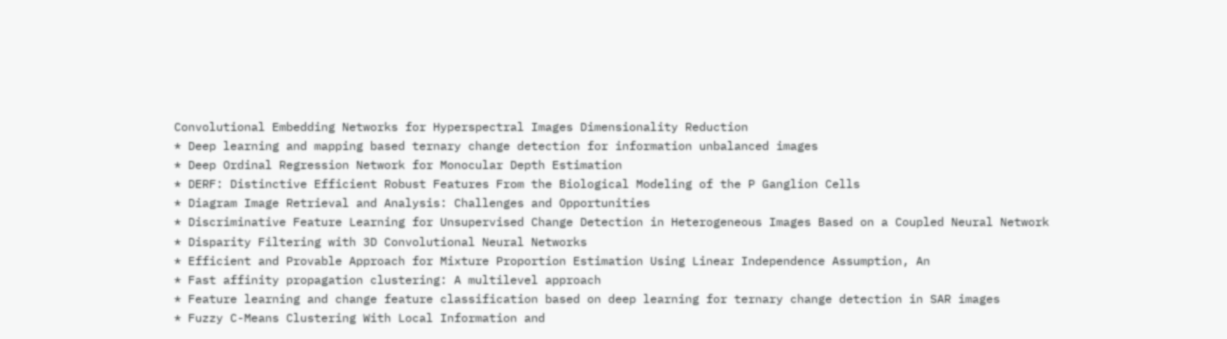Convolutional Embedding Networks for Hyperspectral Images Dimensionality Reduction
* Deep learning and mapping based ternary change detection for information unbalanced images
* Deep Ordinal Regression Network for Monocular Depth Estimation
* DERF: Distinctive Efficient Robust Features From the Biological Modeling of the P Ganglion Cells
* Diagram Image Retrieval and Analysis: Challenges and Opportunities
* Discriminative Feature Learning for Unsupervised Change Detection in Heterogeneous Images Based on a Coupled Neural Network
* Disparity Filtering with 3D Convolutional Neural Networks
* Efficient and Provable Approach for Mixture Proportion Estimation Using Linear Independence Assumption, An
* Fast affinity propagation clustering: A multilevel approach
* Feature learning and change feature classification based on deep learning for ternary change detection in SAR images
* Fuzzy C-Means Clustering With Local Information and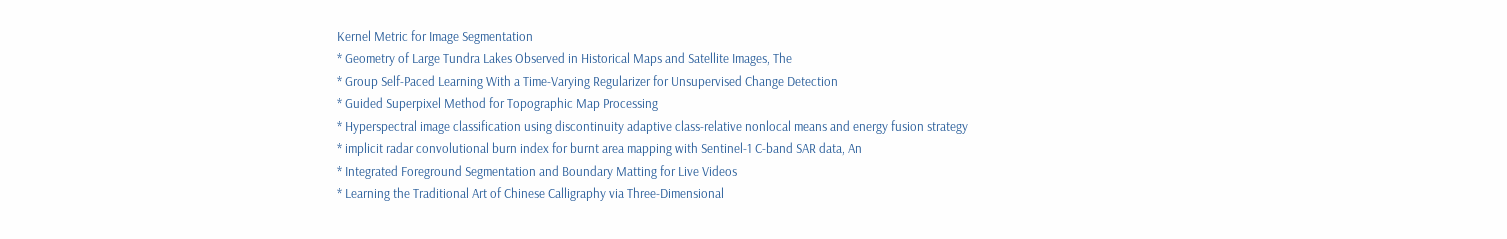Kernel Metric for Image Segmentation
* Geometry of Large Tundra Lakes Observed in Historical Maps and Satellite Images, The
* Group Self-Paced Learning With a Time-Varying Regularizer for Unsupervised Change Detection
* Guided Superpixel Method for Topographic Map Processing
* Hyperspectral image classification using discontinuity adaptive class-relative nonlocal means and energy fusion strategy
* implicit radar convolutional burn index for burnt area mapping with Sentinel-1 C-band SAR data, An
* Integrated Foreground Segmentation and Boundary Matting for Live Videos
* Learning the Traditional Art of Chinese Calligraphy via Three-Dimensional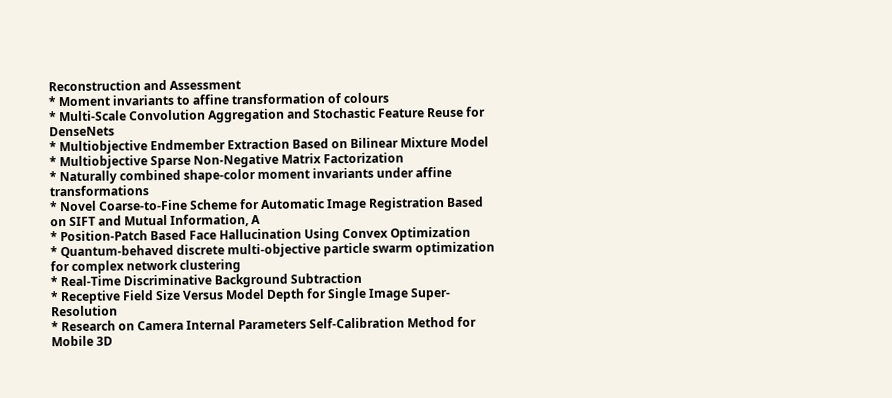Reconstruction and Assessment
* Moment invariants to affine transformation of colours
* Multi-Scale Convolution Aggregation and Stochastic Feature Reuse for DenseNets
* Multiobjective Endmember Extraction Based on Bilinear Mixture Model
* Multiobjective Sparse Non-Negative Matrix Factorization
* Naturally combined shape-color moment invariants under affine transformations
* Novel Coarse-to-Fine Scheme for Automatic Image Registration Based on SIFT and Mutual Information, A
* Position-Patch Based Face Hallucination Using Convex Optimization
* Quantum-behaved discrete multi-objective particle swarm optimization for complex network clustering
* Real-Time Discriminative Background Subtraction
* Receptive Field Size Versus Model Depth for Single Image Super-Resolution
* Research on Camera Internal Parameters Self-Calibration Method for Mobile 3D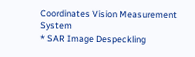Coordinates Vision Measurement System
* SAR Image Despeckling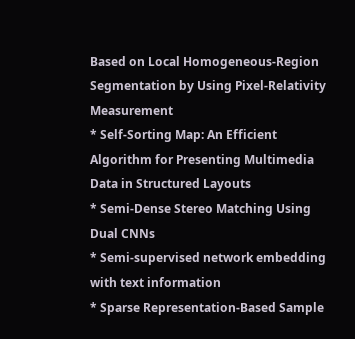Based on Local Homogeneous-Region Segmentation by Using Pixel-Relativity Measurement
* Self-Sorting Map: An Efficient Algorithm for Presenting Multimedia Data in Structured Layouts
* Semi-Dense Stereo Matching Using Dual CNNs
* Semi-supervised network embedding with text information
* Sparse Representation-Based Sample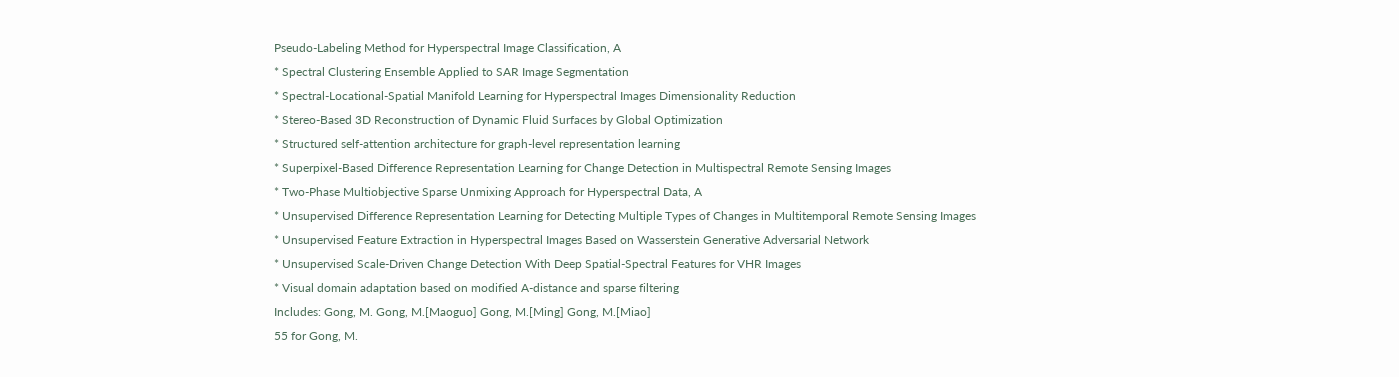Pseudo-Labeling Method for Hyperspectral Image Classification, A
* Spectral Clustering Ensemble Applied to SAR Image Segmentation
* Spectral-Locational-Spatial Manifold Learning for Hyperspectral Images Dimensionality Reduction
* Stereo-Based 3D Reconstruction of Dynamic Fluid Surfaces by Global Optimization
* Structured self-attention architecture for graph-level representation learning
* Superpixel-Based Difference Representation Learning for Change Detection in Multispectral Remote Sensing Images
* Two-Phase Multiobjective Sparse Unmixing Approach for Hyperspectral Data, A
* Unsupervised Difference Representation Learning for Detecting Multiple Types of Changes in Multitemporal Remote Sensing Images
* Unsupervised Feature Extraction in Hyperspectral Images Based on Wasserstein Generative Adversarial Network
* Unsupervised Scale-Driven Change Detection With Deep Spatial-Spectral Features for VHR Images
* Visual domain adaptation based on modified A-distance and sparse filtering
Includes: Gong, M. Gong, M.[Maoguo] Gong, M.[Ming] Gong, M.[Miao]
55 for Gong, M.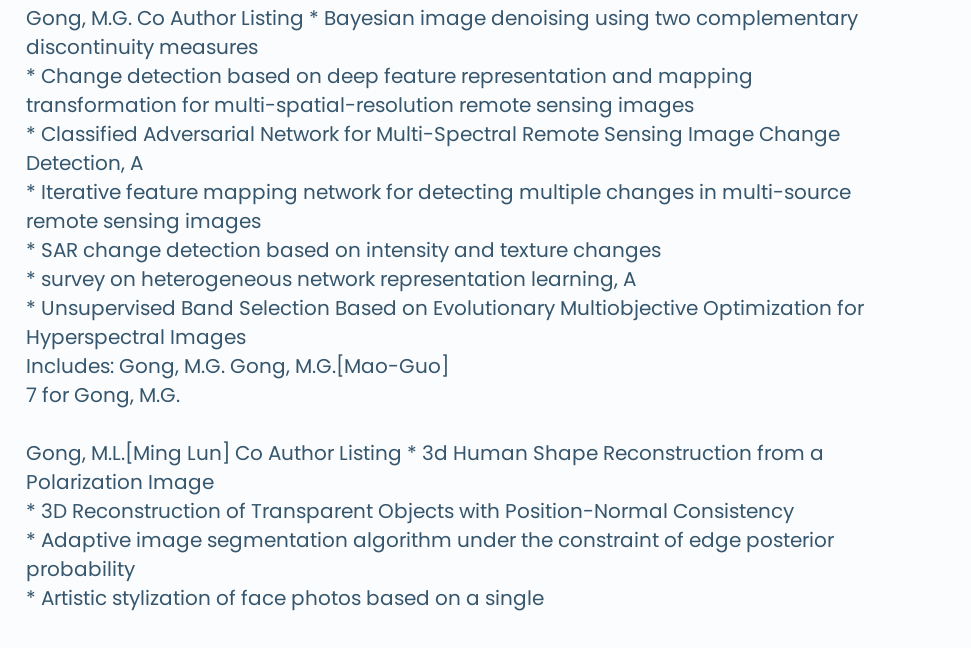Gong, M.G. Co Author Listing * Bayesian image denoising using two complementary discontinuity measures
* Change detection based on deep feature representation and mapping transformation for multi-spatial-resolution remote sensing images
* Classified Adversarial Network for Multi-Spectral Remote Sensing Image Change Detection, A
* Iterative feature mapping network for detecting multiple changes in multi-source remote sensing images
* SAR change detection based on intensity and texture changes
* survey on heterogeneous network representation learning, A
* Unsupervised Band Selection Based on Evolutionary Multiobjective Optimization for Hyperspectral Images
Includes: Gong, M.G. Gong, M.G.[Mao-Guo]
7 for Gong, M.G.

Gong, M.L.[Ming Lun] Co Author Listing * 3d Human Shape Reconstruction from a Polarization Image
* 3D Reconstruction of Transparent Objects with Position-Normal Consistency
* Adaptive image segmentation algorithm under the constraint of edge posterior probability
* Artistic stylization of face photos based on a single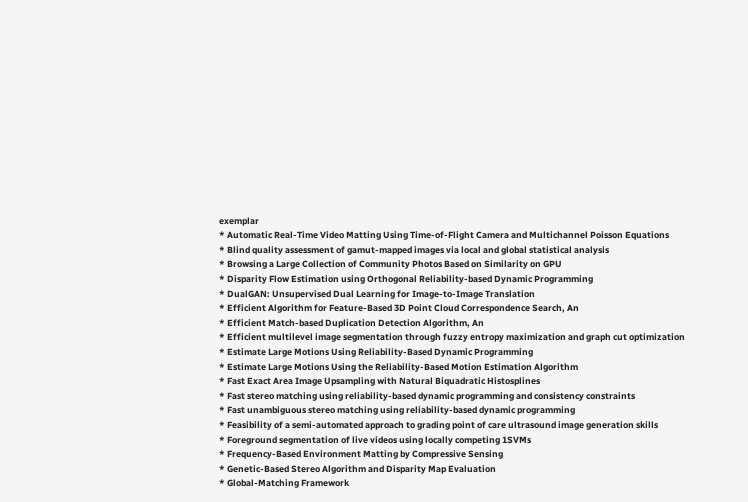exemplar
* Automatic Real-Time Video Matting Using Time-of-Flight Camera and Multichannel Poisson Equations
* Blind quality assessment of gamut-mapped images via local and global statistical analysis
* Browsing a Large Collection of Community Photos Based on Similarity on GPU
* Disparity Flow Estimation using Orthogonal Reliability-based Dynamic Programming
* DualGAN: Unsupervised Dual Learning for Image-to-Image Translation
* Efficient Algorithm for Feature-Based 3D Point Cloud Correspondence Search, An
* Efficient Match-based Duplication Detection Algorithm, An
* Efficient multilevel image segmentation through fuzzy entropy maximization and graph cut optimization
* Estimate Large Motions Using Reliability-Based Dynamic Programming
* Estimate Large Motions Using the Reliability-Based Motion Estimation Algorithm
* Fast Exact Area Image Upsampling with Natural Biquadratic Histosplines
* Fast stereo matching using reliability-based dynamic programming and consistency constraints
* Fast unambiguous stereo matching using reliability-based dynamic programming
* Feasibility of a semi-automated approach to grading point of care ultrasound image generation skills
* Foreground segmentation of live videos using locally competing 1SVMs
* Frequency-Based Environment Matting by Compressive Sensing
* Genetic-Based Stereo Algorithm and Disparity Map Evaluation
* Global-Matching Framework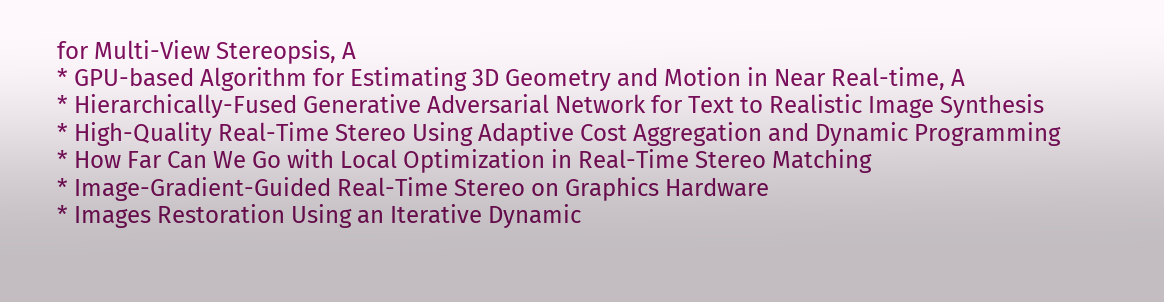for Multi-View Stereopsis, A
* GPU-based Algorithm for Estimating 3D Geometry and Motion in Near Real-time, A
* Hierarchically-Fused Generative Adversarial Network for Text to Realistic Image Synthesis
* High-Quality Real-Time Stereo Using Adaptive Cost Aggregation and Dynamic Programming
* How Far Can We Go with Local Optimization in Real-Time Stereo Matching
* Image-Gradient-Guided Real-Time Stereo on Graphics Hardware
* Images Restoration Using an Iterative Dynamic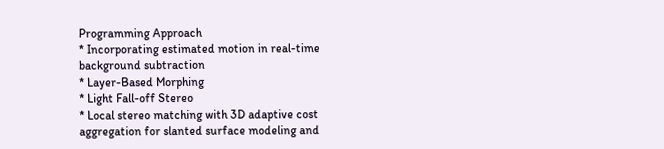Programming Approach
* Incorporating estimated motion in real-time background subtraction
* Layer-Based Morphing
* Light Fall-off Stereo
* Local stereo matching with 3D adaptive cost aggregation for slanted surface modeling and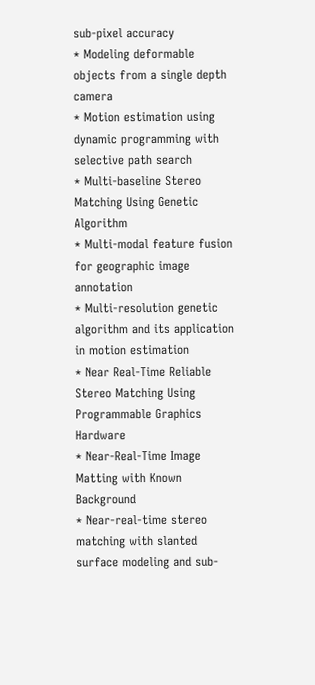sub-pixel accuracy
* Modeling deformable objects from a single depth camera
* Motion estimation using dynamic programming with selective path search
* Multi-baseline Stereo Matching Using Genetic Algorithm
* Multi-modal feature fusion for geographic image annotation
* Multi-resolution genetic algorithm and its application in motion estimation
* Near Real-Time Reliable Stereo Matching Using Programmable Graphics Hardware
* Near-Real-Time Image Matting with Known Background
* Near-real-time stereo matching with slanted surface modeling and sub-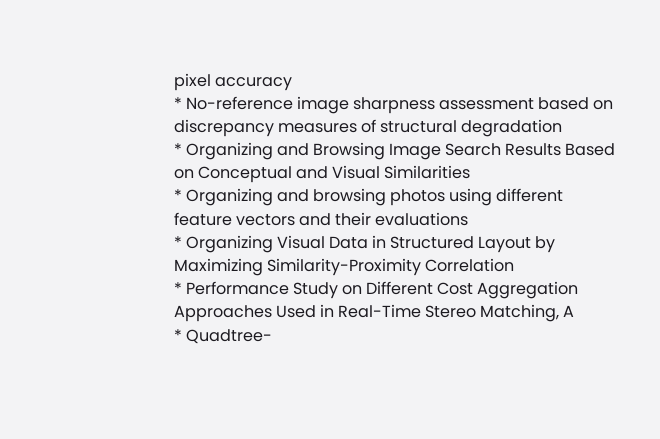pixel accuracy
* No-reference image sharpness assessment based on discrepancy measures of structural degradation
* Organizing and Browsing Image Search Results Based on Conceptual and Visual Similarities
* Organizing and browsing photos using different feature vectors and their evaluations
* Organizing Visual Data in Structured Layout by Maximizing Similarity-Proximity Correlation
* Performance Study on Different Cost Aggregation Approaches Used in Real-Time Stereo Matching, A
* Quadtree-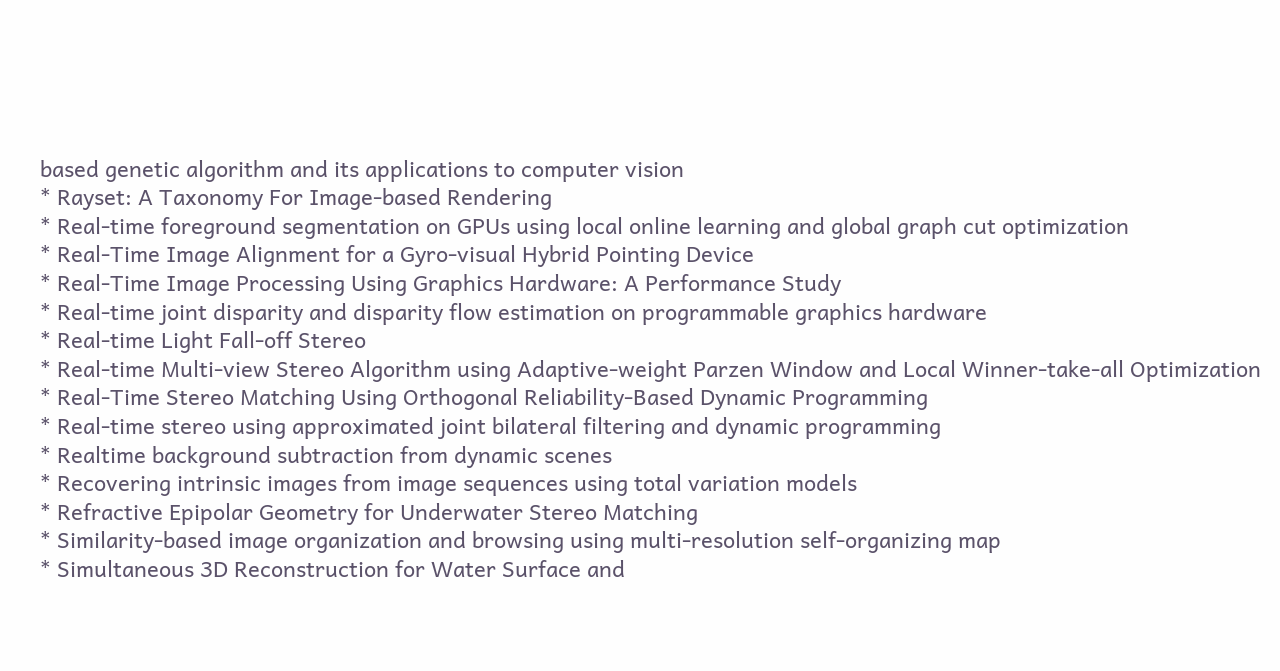based genetic algorithm and its applications to computer vision
* Rayset: A Taxonomy For Image-based Rendering
* Real-time foreground segmentation on GPUs using local online learning and global graph cut optimization
* Real-Time Image Alignment for a Gyro-visual Hybrid Pointing Device
* Real-Time Image Processing Using Graphics Hardware: A Performance Study
* Real-time joint disparity and disparity flow estimation on programmable graphics hardware
* Real-time Light Fall-off Stereo
* Real-time Multi-view Stereo Algorithm using Adaptive-weight Parzen Window and Local Winner-take-all Optimization
* Real-Time Stereo Matching Using Orthogonal Reliability-Based Dynamic Programming
* Real-time stereo using approximated joint bilateral filtering and dynamic programming
* Realtime background subtraction from dynamic scenes
* Recovering intrinsic images from image sequences using total variation models
* Refractive Epipolar Geometry for Underwater Stereo Matching
* Similarity-based image organization and browsing using multi-resolution self-organizing map
* Simultaneous 3D Reconstruction for Water Surface and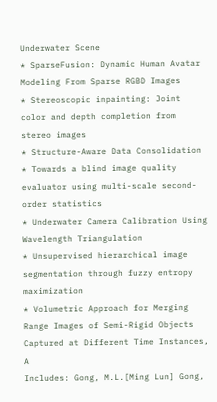Underwater Scene
* SparseFusion: Dynamic Human Avatar Modeling From Sparse RGBD Images
* Stereoscopic inpainting: Joint color and depth completion from stereo images
* Structure-Aware Data Consolidation
* Towards a blind image quality evaluator using multi-scale second-order statistics
* Underwater Camera Calibration Using Wavelength Triangulation
* Unsupervised hierarchical image segmentation through fuzzy entropy maximization
* Volumetric Approach for Merging Range Images of Semi-Rigid Objects Captured at Different Time Instances, A
Includes: Gong, M.L.[Ming Lun] Gong,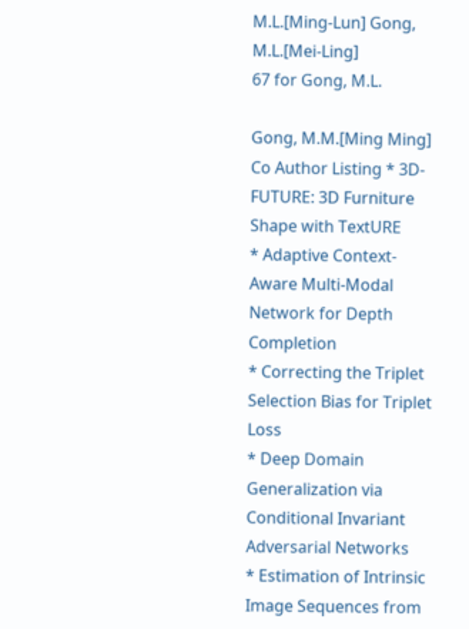M.L.[Ming-Lun] Gong, M.L.[Mei-Ling]
67 for Gong, M.L.

Gong, M.M.[Ming Ming] Co Author Listing * 3D-FUTURE: 3D Furniture Shape with TextURE
* Adaptive Context-Aware Multi-Modal Network for Depth Completion
* Correcting the Triplet Selection Bias for Triplet Loss
* Deep Domain Generalization via Conditional Invariant Adversarial Networks
* Estimation of Intrinsic Image Sequences from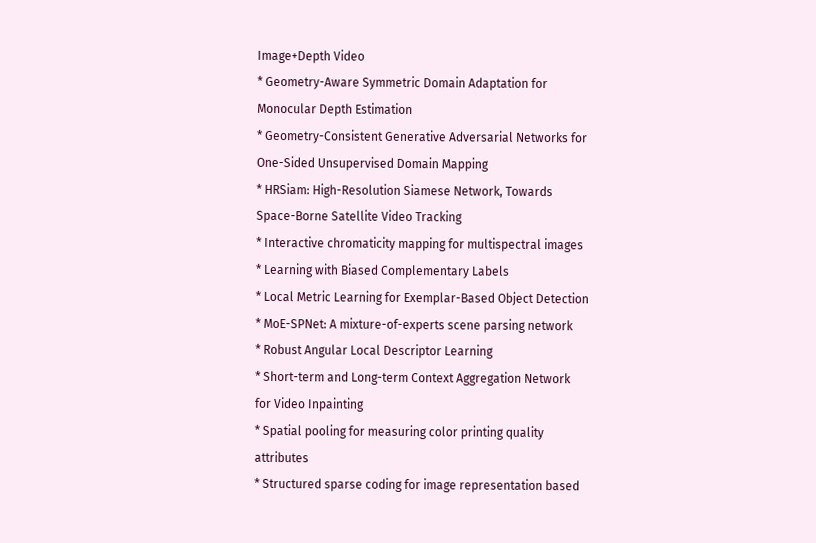Image+Depth Video
* Geometry-Aware Symmetric Domain Adaptation for Monocular Depth Estimation
* Geometry-Consistent Generative Adversarial Networks for One-Sided Unsupervised Domain Mapping
* HRSiam: High-Resolution Siamese Network, Towards Space-Borne Satellite Video Tracking
* Interactive chromaticity mapping for multispectral images
* Learning with Biased Complementary Labels
* Local Metric Learning for Exemplar-Based Object Detection
* MoE-SPNet: A mixture-of-experts scene parsing network
* Robust Angular Local Descriptor Learning
* Short-term and Long-term Context Aggregation Network for Video Inpainting
* Spatial pooling for measuring color printing quality attributes
* Structured sparse coding for image representation based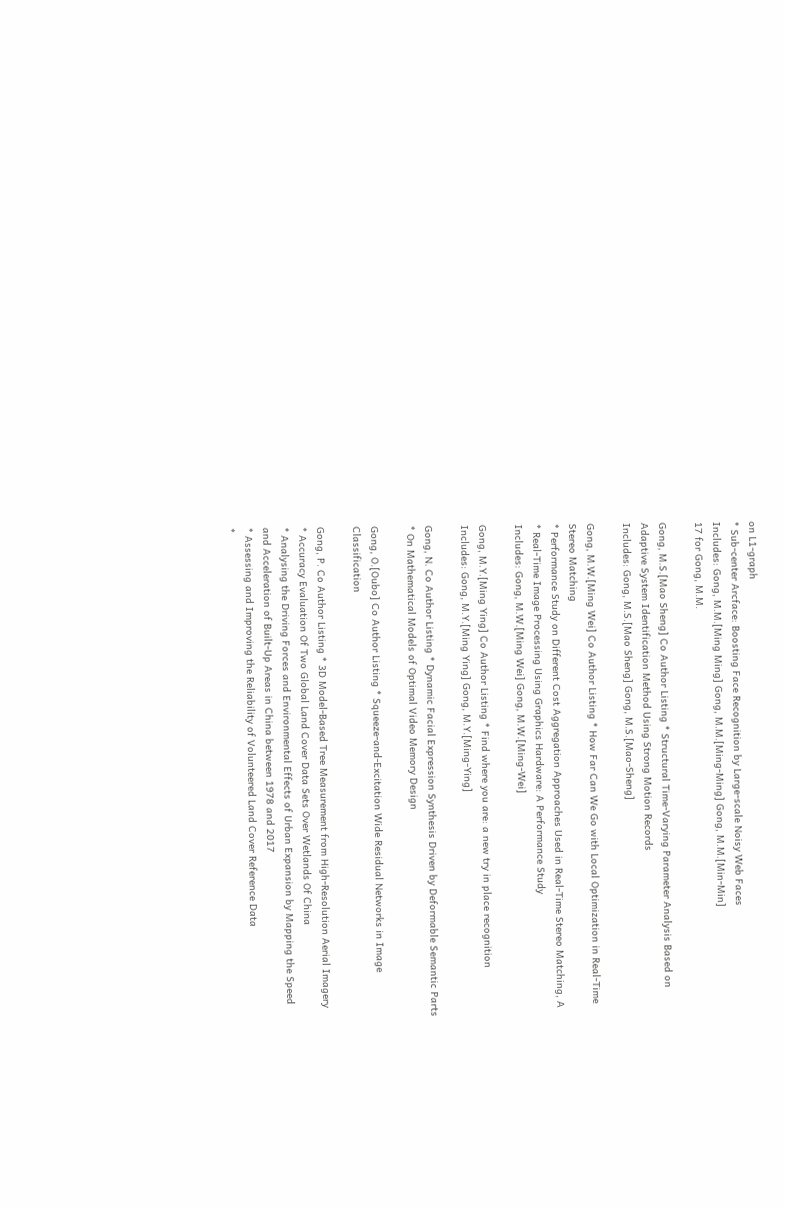on L1-graph
* Sub-center Arcface: Boosting Face Recognition by Large-scale Noisy Web Faces
Includes: Gong, M.M.[Ming Ming] Gong, M.M.[Ming-Ming] Gong, M.M.[Min-Min]
17 for Gong, M.M.

Gong, M.S.[Mao Sheng] Co Author Listing * Structural Time-Varying Parameter Analysis Based on Adaptive System Identification Method Using Strong Motion Records
Includes: Gong, M.S.[Mao Sheng] Gong, M.S.[Mao-Sheng]

Gong, M.W.[Ming Wei] Co Author Listing * How Far Can We Go with Local Optimization in Real-Time Stereo Matching
* Performance Study on Different Cost Aggregation Approaches Used in Real-Time Stereo Matching, A
* Real-Time Image Processing Using Graphics Hardware: A Performance Study
Includes: Gong, M.W.[Ming Wei] Gong, M.W.[Ming-Wei]

Gong, M.Y.[Ming Ying] Co Author Listing * Find where you are: a new try in place recognition
Includes: Gong, M.Y.[Ming Ying] Gong, M.Y.[Ming-Ying]

Gong, N. Co Author Listing * Dynamic Facial Expression Synthesis Driven by Deformable Semantic Parts
* On Mathematical Models of Optimal Video Memory Design

Gong, O.[Oubo] Co Author Listing * Squeeze-and-Excitation Wide Residual Networks in Image Classification

Gong, P. Co Author Listing * 3D Model-Based Tree Measurement from High-Resolution Aerial Imagery
* Accuracy Evaluation Of Two Global Land Cover Data Sets Over Wetlands Of China
* Analysing the Driving Forces and Environmental Effects of Urban Expansion by Mapping the Speed and Acceleration of Built-Up Areas in China between 1978 and 2017
* Assessing and Improving the Reliability of Volunteered Land Cover Reference Data
*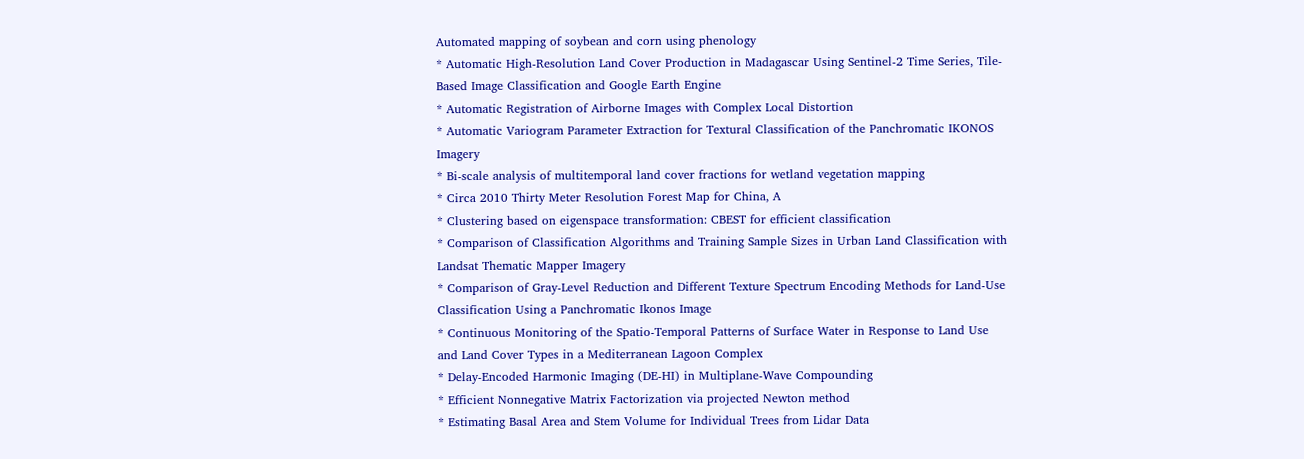Automated mapping of soybean and corn using phenology
* Automatic High-Resolution Land Cover Production in Madagascar Using Sentinel-2 Time Series, Tile-Based Image Classification and Google Earth Engine
* Automatic Registration of Airborne Images with Complex Local Distortion
* Automatic Variogram Parameter Extraction for Textural Classification of the Panchromatic IKONOS Imagery
* Bi-scale analysis of multitemporal land cover fractions for wetland vegetation mapping
* Circa 2010 Thirty Meter Resolution Forest Map for China, A
* Clustering based on eigenspace transformation: CBEST for efficient classification
* Comparison of Classification Algorithms and Training Sample Sizes in Urban Land Classification with Landsat Thematic Mapper Imagery
* Comparison of Gray-Level Reduction and Different Texture Spectrum Encoding Methods for Land-Use Classification Using a Panchromatic Ikonos Image
* Continuous Monitoring of the Spatio-Temporal Patterns of Surface Water in Response to Land Use and Land Cover Types in a Mediterranean Lagoon Complex
* Delay-Encoded Harmonic Imaging (DE-HI) in Multiplane-Wave Compounding
* Efficient Nonnegative Matrix Factorization via projected Newton method
* Estimating Basal Area and Stem Volume for Individual Trees from Lidar Data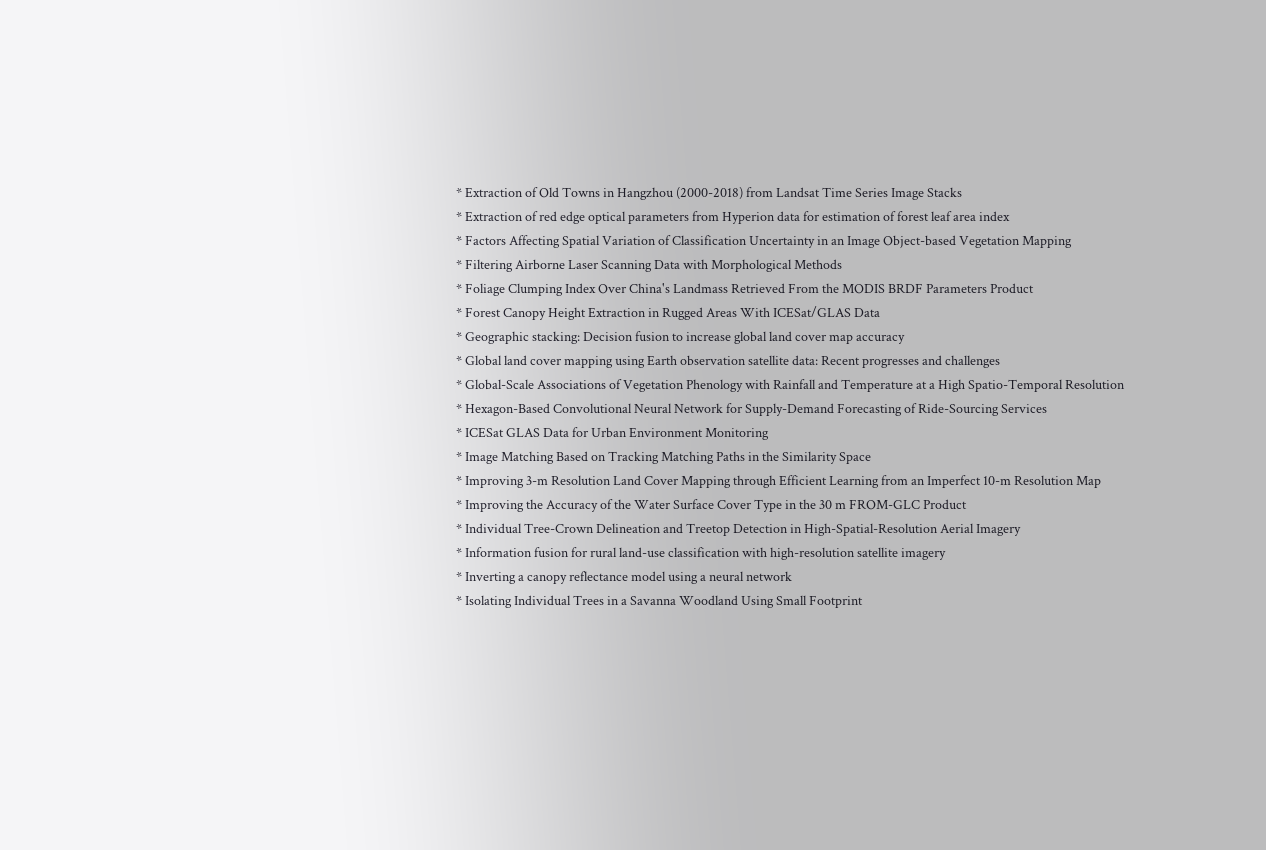* Extraction of Old Towns in Hangzhou (2000-2018) from Landsat Time Series Image Stacks
* Extraction of red edge optical parameters from Hyperion data for estimation of forest leaf area index
* Factors Affecting Spatial Variation of Classification Uncertainty in an Image Object-based Vegetation Mapping
* Filtering Airborne Laser Scanning Data with Morphological Methods
* Foliage Clumping Index Over China's Landmass Retrieved From the MODIS BRDF Parameters Product
* Forest Canopy Height Extraction in Rugged Areas With ICESat/GLAS Data
* Geographic stacking: Decision fusion to increase global land cover map accuracy
* Global land cover mapping using Earth observation satellite data: Recent progresses and challenges
* Global-Scale Associations of Vegetation Phenology with Rainfall and Temperature at a High Spatio-Temporal Resolution
* Hexagon-Based Convolutional Neural Network for Supply-Demand Forecasting of Ride-Sourcing Services
* ICESat GLAS Data for Urban Environment Monitoring
* Image Matching Based on Tracking Matching Paths in the Similarity Space
* Improving 3-m Resolution Land Cover Mapping through Efficient Learning from an Imperfect 10-m Resolution Map
* Improving the Accuracy of the Water Surface Cover Type in the 30 m FROM-GLC Product
* Individual Tree-Crown Delineation and Treetop Detection in High-Spatial-Resolution Aerial Imagery
* Information fusion for rural land-use classification with high-resolution satellite imagery
* Inverting a canopy reflectance model using a neural network
* Isolating Individual Trees in a Savanna Woodland Using Small Footprint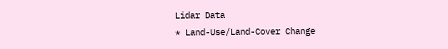Lidar Data
* Land-Use/Land-Cover Change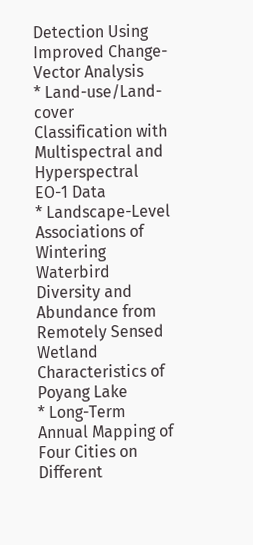Detection Using Improved Change-Vector Analysis
* Land-use/Land-cover Classification with Multispectral and Hyperspectral EO-1 Data
* Landscape-Level Associations of Wintering Waterbird Diversity and Abundance from Remotely Sensed Wetland Characteristics of Poyang Lake
* Long-Term Annual Mapping of Four Cities on Different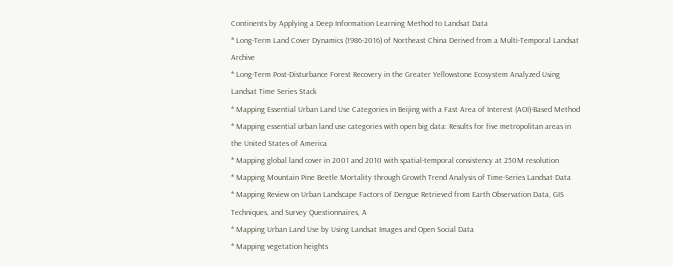Continents by Applying a Deep Information Learning Method to Landsat Data
* Long-Term Land Cover Dynamics (1986-2016) of Northeast China Derived from a Multi-Temporal Landsat Archive
* Long-Term Post-Disturbance Forest Recovery in the Greater Yellowstone Ecosystem Analyzed Using Landsat Time Series Stack
* Mapping Essential Urban Land Use Categories in Beijing with a Fast Area of Interest (AOI)-Based Method
* Mapping essential urban land use categories with open big data: Results for five metropolitan areas in the United States of America
* Mapping global land cover in 2001 and 2010 with spatial-temporal consistency at 250M resolution
* Mapping Mountain Pine Beetle Mortality through Growth Trend Analysis of Time-Series Landsat Data
* Mapping Review on Urban Landscape Factors of Dengue Retrieved from Earth Observation Data, GIS Techniques, and Survey Questionnaires, A
* Mapping Urban Land Use by Using Landsat Images and Open Social Data
* Mapping vegetation heights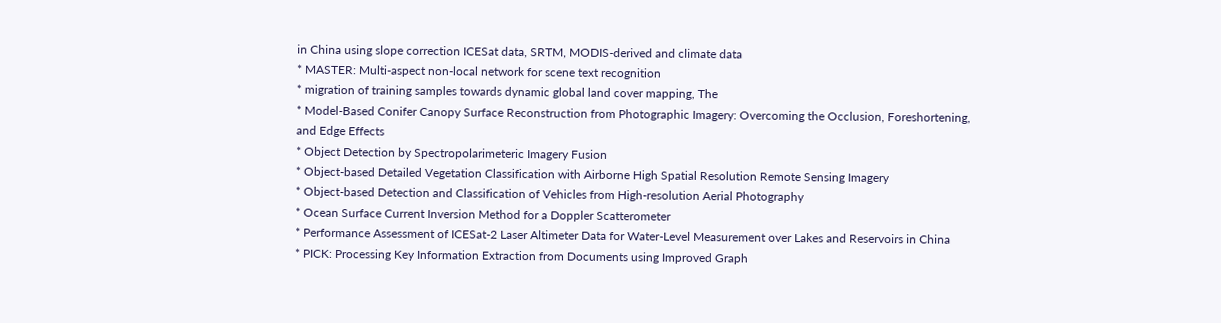in China using slope correction ICESat data, SRTM, MODIS-derived and climate data
* MASTER: Multi-aspect non-local network for scene text recognition
* migration of training samples towards dynamic global land cover mapping, The
* Model-Based Conifer Canopy Surface Reconstruction from Photographic Imagery: Overcoming the Occlusion, Foreshortening, and Edge Effects
* Object Detection by Spectropolarimeteric Imagery Fusion
* Object-based Detailed Vegetation Classification with Airborne High Spatial Resolution Remote Sensing Imagery
* Object-based Detection and Classification of Vehicles from High-resolution Aerial Photography
* Ocean Surface Current Inversion Method for a Doppler Scatterometer
* Performance Assessment of ICESat-2 Laser Altimeter Data for Water-Level Measurement over Lakes and Reservoirs in China
* PICK: Processing Key Information Extraction from Documents using Improved Graph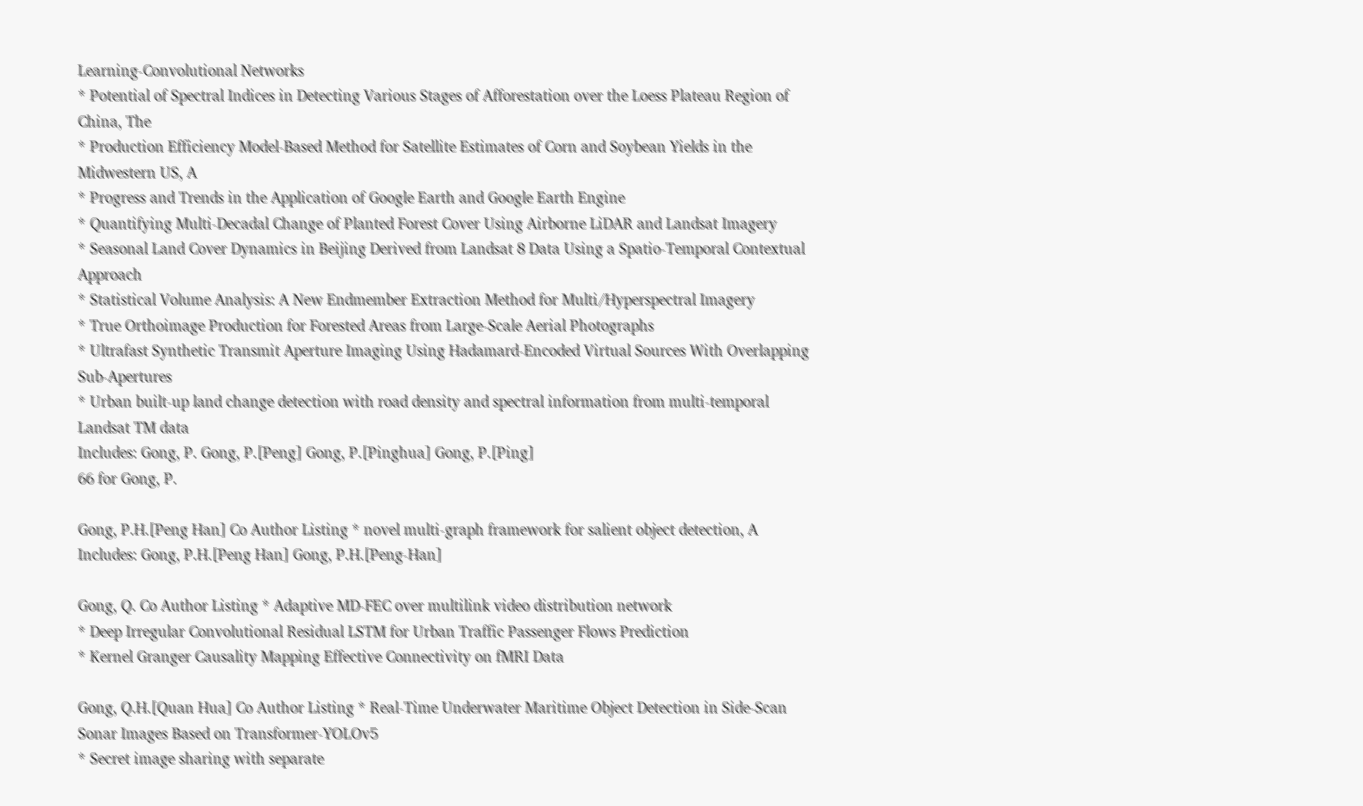Learning-Convolutional Networks
* Potential of Spectral Indices in Detecting Various Stages of Afforestation over the Loess Plateau Region of China, The
* Production Efficiency Model-Based Method for Satellite Estimates of Corn and Soybean Yields in the Midwestern US, A
* Progress and Trends in the Application of Google Earth and Google Earth Engine
* Quantifying Multi-Decadal Change of Planted Forest Cover Using Airborne LiDAR and Landsat Imagery
* Seasonal Land Cover Dynamics in Beijing Derived from Landsat 8 Data Using a Spatio-Temporal Contextual Approach
* Statistical Volume Analysis: A New Endmember Extraction Method for Multi/Hyperspectral Imagery
* True Orthoimage Production for Forested Areas from Large-Scale Aerial Photographs
* Ultrafast Synthetic Transmit Aperture Imaging Using Hadamard-Encoded Virtual Sources With Overlapping Sub-Apertures
* Urban built-up land change detection with road density and spectral information from multi-temporal Landsat TM data
Includes: Gong, P. Gong, P.[Peng] Gong, P.[Pinghua] Gong, P.[Ping]
66 for Gong, P.

Gong, P.H.[Peng Han] Co Author Listing * novel multi-graph framework for salient object detection, A
Includes: Gong, P.H.[Peng Han] Gong, P.H.[Peng-Han]

Gong, Q. Co Author Listing * Adaptive MD-FEC over multilink video distribution network
* Deep Irregular Convolutional Residual LSTM for Urban Traffic Passenger Flows Prediction
* Kernel Granger Causality Mapping Effective Connectivity on fMRI Data

Gong, Q.H.[Quan Hua] Co Author Listing * Real-Time Underwater Maritime Object Detection in Side-Scan Sonar Images Based on Transformer-YOLOv5
* Secret image sharing with separate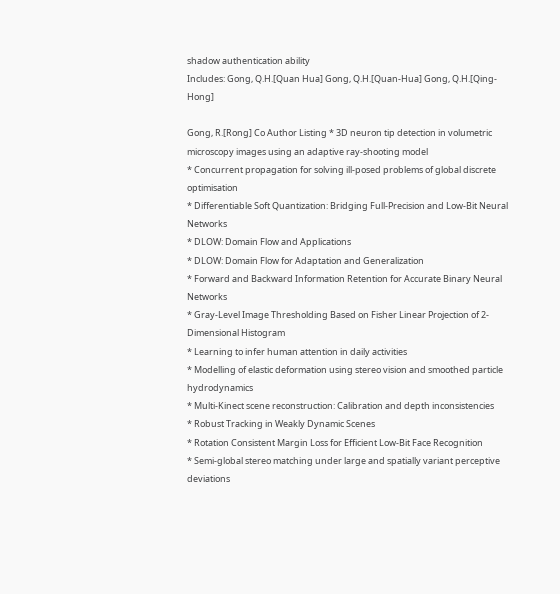shadow authentication ability
Includes: Gong, Q.H.[Quan Hua] Gong, Q.H.[Quan-Hua] Gong, Q.H.[Qing-Hong]

Gong, R.[Rong] Co Author Listing * 3D neuron tip detection in volumetric microscopy images using an adaptive ray-shooting model
* Concurrent propagation for solving ill-posed problems of global discrete optimisation
* Differentiable Soft Quantization: Bridging Full-Precision and Low-Bit Neural Networks
* DLOW: Domain Flow and Applications
* DLOW: Domain Flow for Adaptation and Generalization
* Forward and Backward Information Retention for Accurate Binary Neural Networks
* Gray-Level Image Thresholding Based on Fisher Linear Projection of 2-Dimensional Histogram
* Learning to infer human attention in daily activities
* Modelling of elastic deformation using stereo vision and smoothed particle hydrodynamics
* Multi-Kinect scene reconstruction: Calibration and depth inconsistencies
* Robust Tracking in Weakly Dynamic Scenes
* Rotation Consistent Margin Loss for Efficient Low-Bit Face Recognition
* Semi-global stereo matching under large and spatially variant perceptive deviations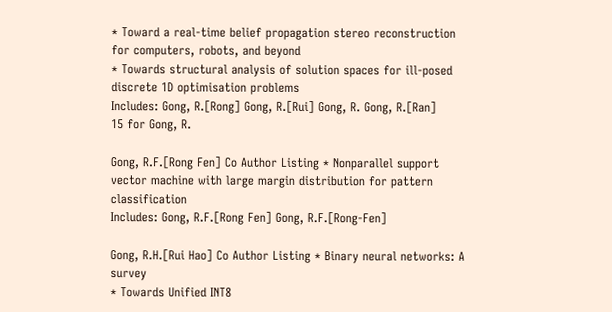* Toward a real-time belief propagation stereo reconstruction for computers, robots, and beyond
* Towards structural analysis of solution spaces for ill-posed discrete 1D optimisation problems
Includes: Gong, R.[Rong] Gong, R.[Rui] Gong, R. Gong, R.[Ran]
15 for Gong, R.

Gong, R.F.[Rong Fen] Co Author Listing * Nonparallel support vector machine with large margin distribution for pattern classification
Includes: Gong, R.F.[Rong Fen] Gong, R.F.[Rong-Fen]

Gong, R.H.[Rui Hao] Co Author Listing * Binary neural networks: A survey
* Towards Unified INT8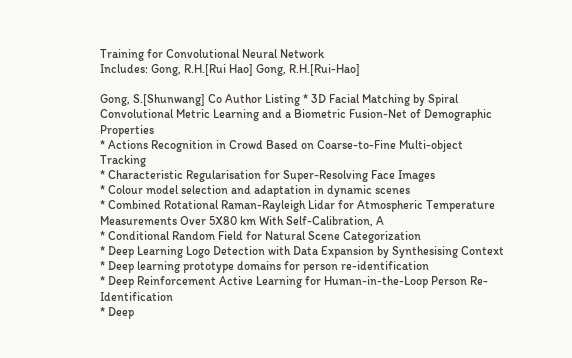Training for Convolutional Neural Network
Includes: Gong, R.H.[Rui Hao] Gong, R.H.[Rui-Hao]

Gong, S.[Shunwang] Co Author Listing * 3D Facial Matching by Spiral Convolutional Metric Learning and a Biometric Fusion-Net of Demographic Properties
* Actions Recognition in Crowd Based on Coarse-to-Fine Multi-object Tracking
* Characteristic Regularisation for Super-Resolving Face Images
* Colour model selection and adaptation in dynamic scenes
* Combined Rotational Raman-Rayleigh Lidar for Atmospheric Temperature Measurements Over 5X80 km With Self-Calibration, A
* Conditional Random Field for Natural Scene Categorization
* Deep Learning Logo Detection with Data Expansion by Synthesising Context
* Deep learning prototype domains for person re-identification
* Deep Reinforcement Active Learning for Human-in-the-Loop Person Re-Identification
* Deep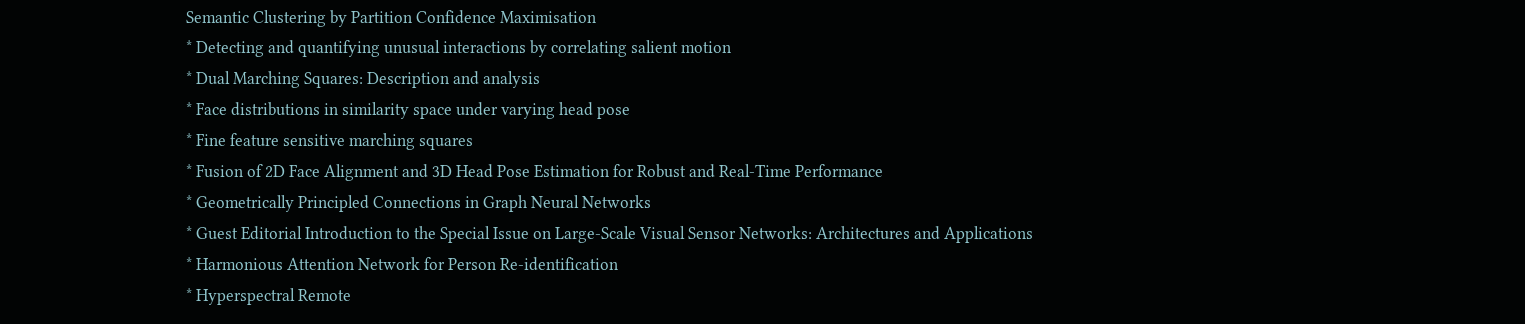Semantic Clustering by Partition Confidence Maximisation
* Detecting and quantifying unusual interactions by correlating salient motion
* Dual Marching Squares: Description and analysis
* Face distributions in similarity space under varying head pose
* Fine feature sensitive marching squares
* Fusion of 2D Face Alignment and 3D Head Pose Estimation for Robust and Real-Time Performance
* Geometrically Principled Connections in Graph Neural Networks
* Guest Editorial Introduction to the Special Issue on Large-Scale Visual Sensor Networks: Architectures and Applications
* Harmonious Attention Network for Person Re-identification
* Hyperspectral Remote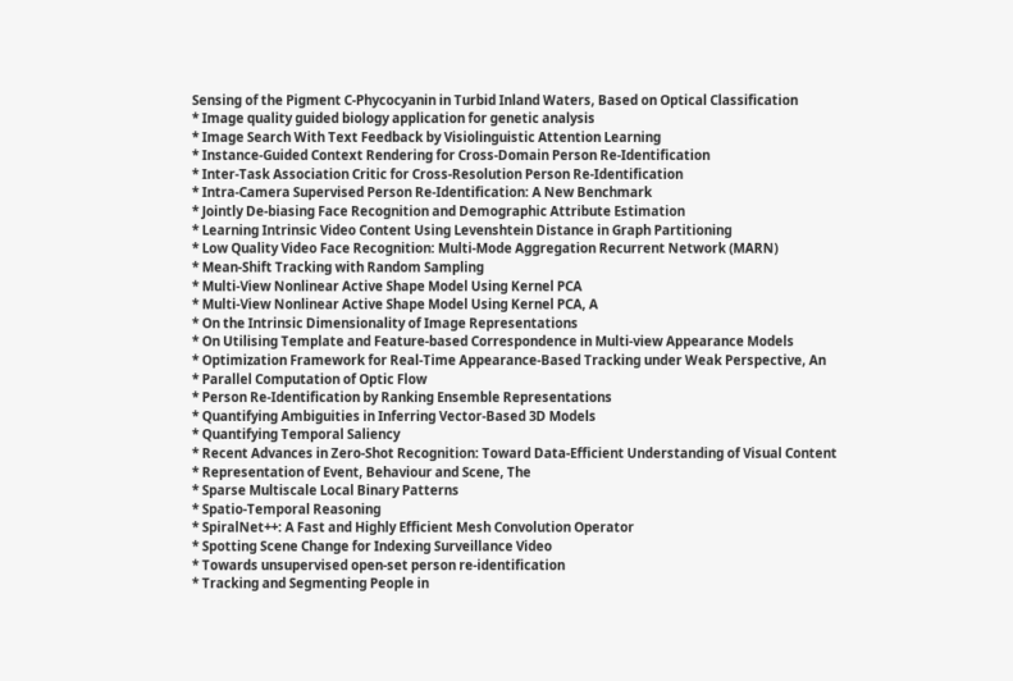Sensing of the Pigment C-Phycocyanin in Turbid Inland Waters, Based on Optical Classification
* Image quality guided biology application for genetic analysis
* Image Search With Text Feedback by Visiolinguistic Attention Learning
* Instance-Guided Context Rendering for Cross-Domain Person Re-Identification
* Inter-Task Association Critic for Cross-Resolution Person Re-Identification
* Intra-Camera Supervised Person Re-Identification: A New Benchmark
* Jointly De-biasing Face Recognition and Demographic Attribute Estimation
* Learning Intrinsic Video Content Using Levenshtein Distance in Graph Partitioning
* Low Quality Video Face Recognition: Multi-Mode Aggregation Recurrent Network (MARN)
* Mean-Shift Tracking with Random Sampling
* Multi-View Nonlinear Active Shape Model Using Kernel PCA
* Multi-View Nonlinear Active Shape Model Using Kernel PCA, A
* On the Intrinsic Dimensionality of Image Representations
* On Utilising Template and Feature-based Correspondence in Multi-view Appearance Models
* Optimization Framework for Real-Time Appearance-Based Tracking under Weak Perspective, An
* Parallel Computation of Optic Flow
* Person Re-Identification by Ranking Ensemble Representations
* Quantifying Ambiguities in Inferring Vector-Based 3D Models
* Quantifying Temporal Saliency
* Recent Advances in Zero-Shot Recognition: Toward Data-Efficient Understanding of Visual Content
* Representation of Event, Behaviour and Scene, The
* Sparse Multiscale Local Binary Patterns
* Spatio-Temporal Reasoning
* SpiralNet++: A Fast and Highly Efficient Mesh Convolution Operator
* Spotting Scene Change for Indexing Surveillance Video
* Towards unsupervised open-set person re-identification
* Tracking and Segmenting People in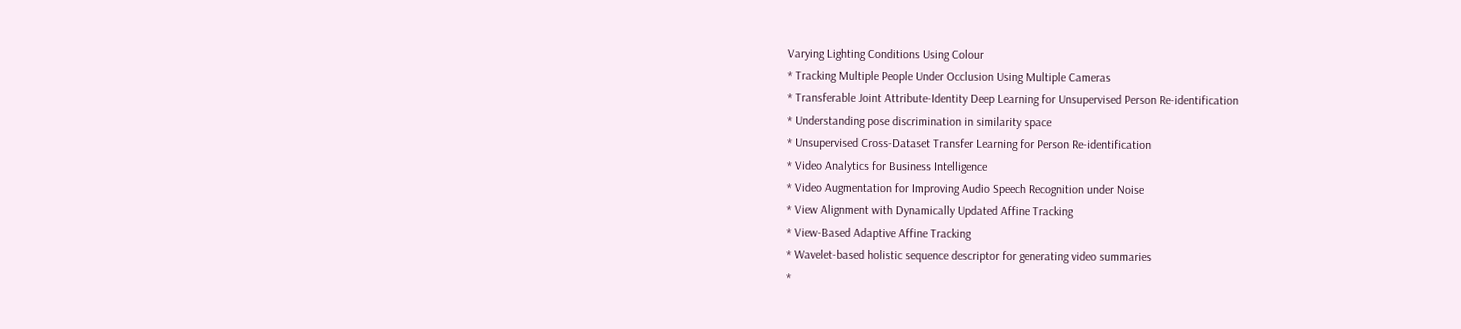Varying Lighting Conditions Using Colour
* Tracking Multiple People Under Occlusion Using Multiple Cameras
* Transferable Joint Attribute-Identity Deep Learning for Unsupervised Person Re-identification
* Understanding pose discrimination in similarity space
* Unsupervised Cross-Dataset Transfer Learning for Person Re-identification
* Video Analytics for Business Intelligence
* Video Augmentation for Improving Audio Speech Recognition under Noise
* View Alignment with Dynamically Updated Affine Tracking
* View-Based Adaptive Affine Tracking
* Wavelet-based holistic sequence descriptor for generating video summaries
*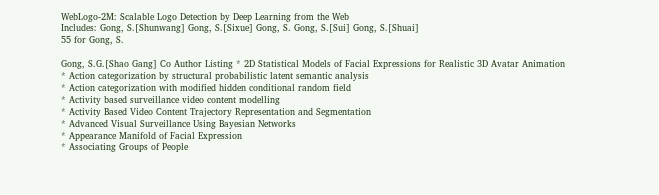WebLogo-2M: Scalable Logo Detection by Deep Learning from the Web
Includes: Gong, S.[Shunwang] Gong, S.[Sixue] Gong, S. Gong, S.[Sui] Gong, S.[Shuai]
55 for Gong, S.

Gong, S.G.[Shao Gang] Co Author Listing * 2D Statistical Models of Facial Expressions for Realistic 3D Avatar Animation
* Action categorization by structural probabilistic latent semantic analysis
* Action categorization with modified hidden conditional random field
* Activity based surveillance video content modelling
* Activity Based Video Content Trajectory Representation and Segmentation
* Advanced Visual Surveillance Using Bayesian Networks
* Appearance Manifold of Facial Expression
* Associating Groups of People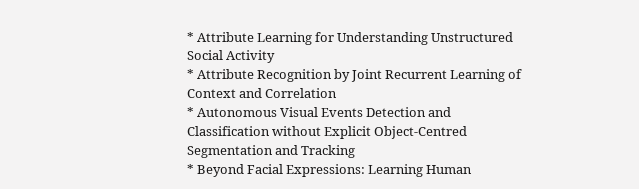* Attribute Learning for Understanding Unstructured Social Activity
* Attribute Recognition by Joint Recurrent Learning of Context and Correlation
* Autonomous Visual Events Detection and Classification without Explicit Object-Centred Segmentation and Tracking
* Beyond Facial Expressions: Learning Human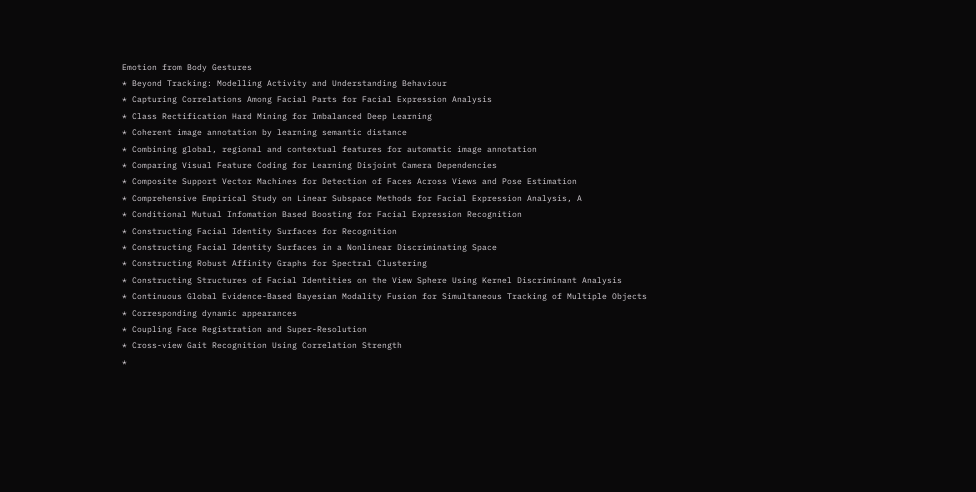Emotion from Body Gestures
* Beyond Tracking: Modelling Activity and Understanding Behaviour
* Capturing Correlations Among Facial Parts for Facial Expression Analysis
* Class Rectification Hard Mining for Imbalanced Deep Learning
* Coherent image annotation by learning semantic distance
* Combining global, regional and contextual features for automatic image annotation
* Comparing Visual Feature Coding for Learning Disjoint Camera Dependencies
* Composite Support Vector Machines for Detection of Faces Across Views and Pose Estimation
* Comprehensive Empirical Study on Linear Subspace Methods for Facial Expression Analysis, A
* Conditional Mutual Infomation Based Boosting for Facial Expression Recognition
* Constructing Facial Identity Surfaces for Recognition
* Constructing Facial Identity Surfaces in a Nonlinear Discriminating Space
* Constructing Robust Affinity Graphs for Spectral Clustering
* Constructing Structures of Facial Identities on the View Sphere Using Kernel Discriminant Analysis
* Continuous Global Evidence-Based Bayesian Modality Fusion for Simultaneous Tracking of Multiple Objects
* Corresponding dynamic appearances
* Coupling Face Registration and Super-Resolution
* Cross-view Gait Recognition Using Correlation Strength
*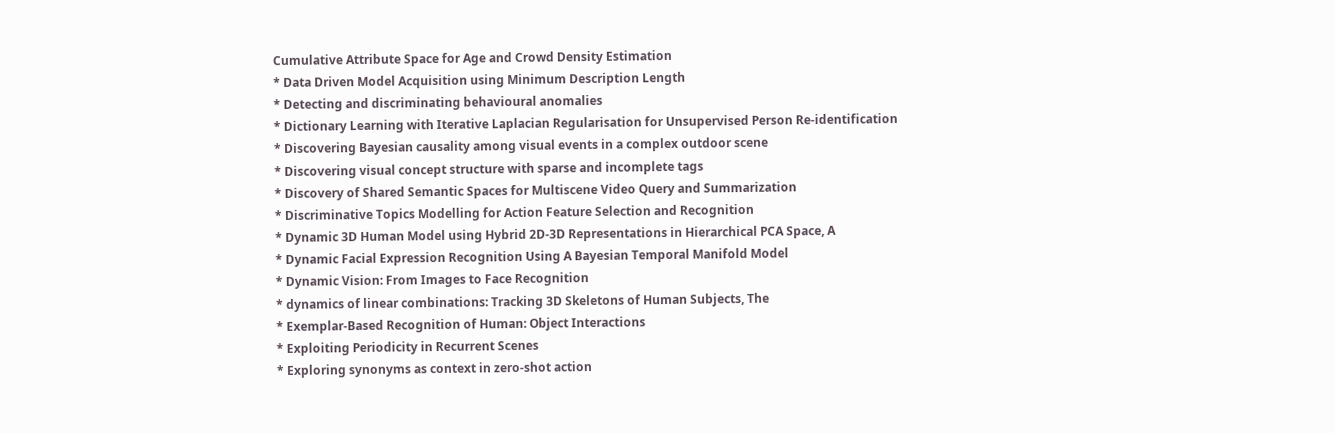Cumulative Attribute Space for Age and Crowd Density Estimation
* Data Driven Model Acquisition using Minimum Description Length
* Detecting and discriminating behavioural anomalies
* Dictionary Learning with Iterative Laplacian Regularisation for Unsupervised Person Re-identification
* Discovering Bayesian causality among visual events in a complex outdoor scene
* Discovering visual concept structure with sparse and incomplete tags
* Discovery of Shared Semantic Spaces for Multiscene Video Query and Summarization
* Discriminative Topics Modelling for Action Feature Selection and Recognition
* Dynamic 3D Human Model using Hybrid 2D-3D Representations in Hierarchical PCA Space, A
* Dynamic Facial Expression Recognition Using A Bayesian Temporal Manifold Model
* Dynamic Vision: From Images to Face Recognition
* dynamics of linear combinations: Tracking 3D Skeletons of Human Subjects, The
* Exemplar-Based Recognition of Human: Object Interactions
* Exploiting Periodicity in Recurrent Scenes
* Exploring synonyms as context in zero-shot action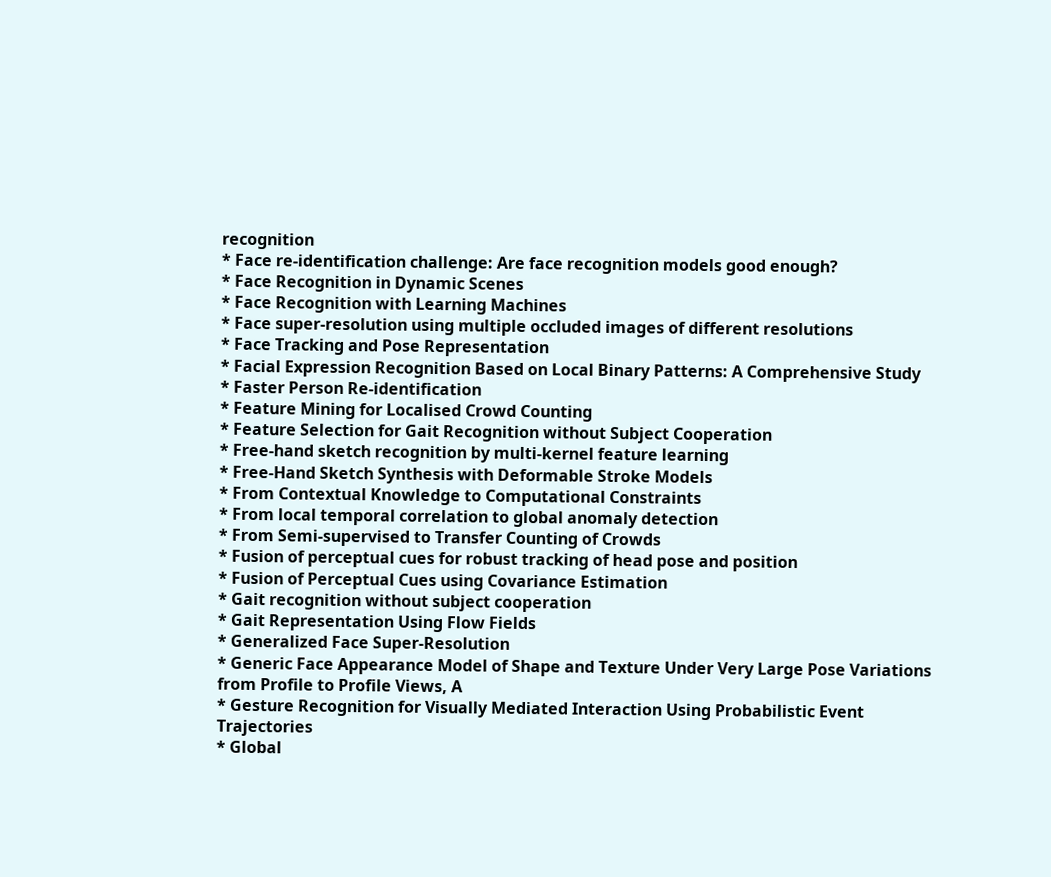recognition
* Face re-identification challenge: Are face recognition models good enough?
* Face Recognition in Dynamic Scenes
* Face Recognition with Learning Machines
* Face super-resolution using multiple occluded images of different resolutions
* Face Tracking and Pose Representation
* Facial Expression Recognition Based on Local Binary Patterns: A Comprehensive Study
* Faster Person Re-identification
* Feature Mining for Localised Crowd Counting
* Feature Selection for Gait Recognition without Subject Cooperation
* Free-hand sketch recognition by multi-kernel feature learning
* Free-Hand Sketch Synthesis with Deformable Stroke Models
* From Contextual Knowledge to Computational Constraints
* From local temporal correlation to global anomaly detection
* From Semi-supervised to Transfer Counting of Crowds
* Fusion of perceptual cues for robust tracking of head pose and position
* Fusion of Perceptual Cues using Covariance Estimation
* Gait recognition without subject cooperation
* Gait Representation Using Flow Fields
* Generalized Face Super-Resolution
* Generic Face Appearance Model of Shape and Texture Under Very Large Pose Variations from Profile to Profile Views, A
* Gesture Recognition for Visually Mediated Interaction Using Probabilistic Event Trajectories
* Global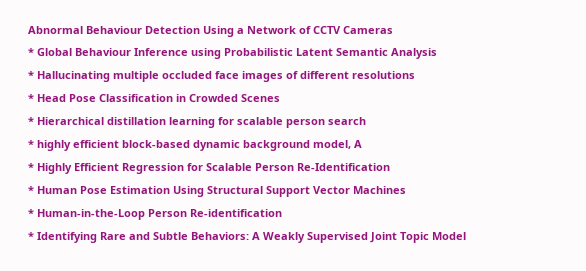Abnormal Behaviour Detection Using a Network of CCTV Cameras
* Global Behaviour Inference using Probabilistic Latent Semantic Analysis
* Hallucinating multiple occluded face images of different resolutions
* Head Pose Classification in Crowded Scenes
* Hierarchical distillation learning for scalable person search
* highly efficient block-based dynamic background model, A
* Highly Efficient Regression for Scalable Person Re-Identification
* Human Pose Estimation Using Structural Support Vector Machines
* Human-in-the-Loop Person Re-identification
* Identifying Rare and Subtle Behaviors: A Weakly Supervised Joint Topic Model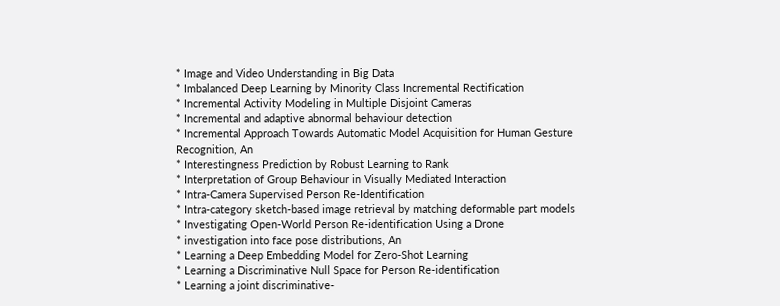* Image and Video Understanding in Big Data
* Imbalanced Deep Learning by Minority Class Incremental Rectification
* Incremental Activity Modeling in Multiple Disjoint Cameras
* Incremental and adaptive abnormal behaviour detection
* Incremental Approach Towards Automatic Model Acquisition for Human Gesture Recognition, An
* Interestingness Prediction by Robust Learning to Rank
* Interpretation of Group Behaviour in Visually Mediated Interaction
* Intra-Camera Supervised Person Re-Identification
* Intra-category sketch-based image retrieval by matching deformable part models
* Investigating Open-World Person Re-identification Using a Drone
* investigation into face pose distributions, An
* Learning a Deep Embedding Model for Zero-Shot Learning
* Learning a Discriminative Null Space for Person Re-identification
* Learning a joint discriminative-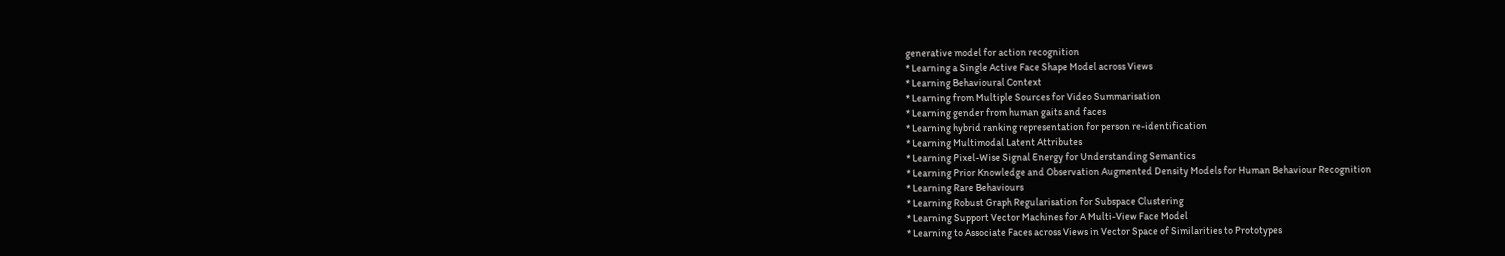generative model for action recognition
* Learning a Single Active Face Shape Model across Views
* Learning Behavioural Context
* Learning from Multiple Sources for Video Summarisation
* Learning gender from human gaits and faces
* Learning hybrid ranking representation for person re-identification
* Learning Multimodal Latent Attributes
* Learning Pixel-Wise Signal Energy for Understanding Semantics
* Learning Prior Knowledge and Observation Augmented Density Models for Human Behaviour Recognition
* Learning Rare Behaviours
* Learning Robust Graph Regularisation for Subspace Clustering
* Learning Support Vector Machines for A Multi-View Face Model
* Learning to Associate Faces across Views in Vector Space of Similarities to Prototypes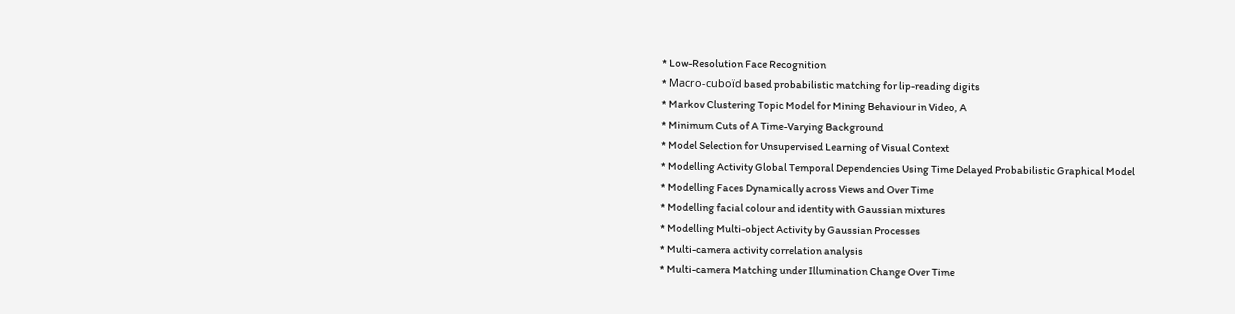* Low-Resolution Face Recognition
* Macro-cuboïd based probabilistic matching for lip-reading digits
* Markov Clustering Topic Model for Mining Behaviour in Video, A
* Minimum Cuts of A Time-Varying Background
* Model Selection for Unsupervised Learning of Visual Context
* Modelling Activity Global Temporal Dependencies Using Time Delayed Probabilistic Graphical Model
* Modelling Faces Dynamically across Views and Over Time
* Modelling facial colour and identity with Gaussian mixtures
* Modelling Multi-object Activity by Gaussian Processes
* Multi-camera activity correlation analysis
* Multi-camera Matching under Illumination Change Over Time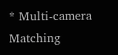* Multi-camera Matching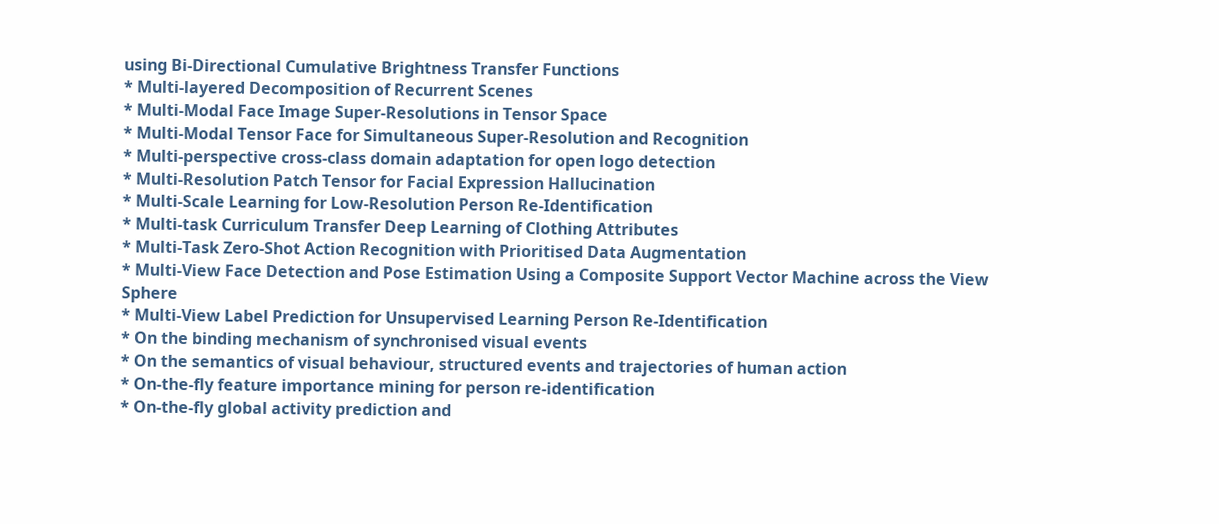using Bi-Directional Cumulative Brightness Transfer Functions
* Multi-layered Decomposition of Recurrent Scenes
* Multi-Modal Face Image Super-Resolutions in Tensor Space
* Multi-Modal Tensor Face for Simultaneous Super-Resolution and Recognition
* Multi-perspective cross-class domain adaptation for open logo detection
* Multi-Resolution Patch Tensor for Facial Expression Hallucination
* Multi-Scale Learning for Low-Resolution Person Re-Identification
* Multi-task Curriculum Transfer Deep Learning of Clothing Attributes
* Multi-Task Zero-Shot Action Recognition with Prioritised Data Augmentation
* Multi-View Face Detection and Pose Estimation Using a Composite Support Vector Machine across the View Sphere
* Multi-View Label Prediction for Unsupervised Learning Person Re-Identification
* On the binding mechanism of synchronised visual events
* On the semantics of visual behaviour, structured events and trajectories of human action
* On-the-fly feature importance mining for person re-identification
* On-the-fly global activity prediction and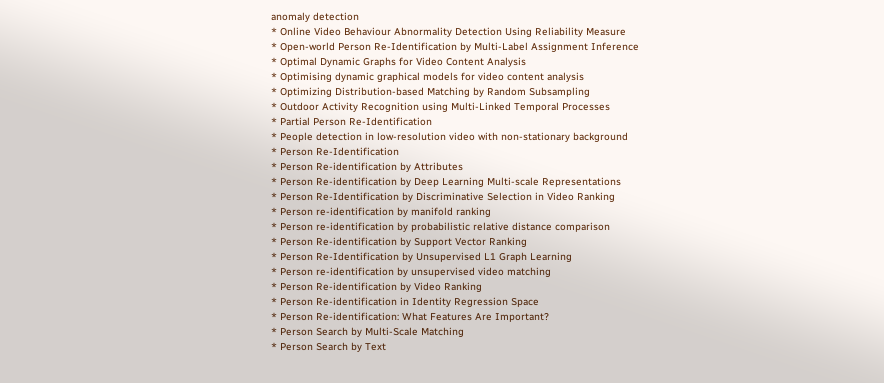anomaly detection
* Online Video Behaviour Abnormality Detection Using Reliability Measure
* Open-world Person Re-Identification by Multi-Label Assignment Inference
* Optimal Dynamic Graphs for Video Content Analysis
* Optimising dynamic graphical models for video content analysis
* Optimizing Distribution-based Matching by Random Subsampling
* Outdoor Activity Recognition using Multi-Linked Temporal Processes
* Partial Person Re-Identification
* People detection in low-resolution video with non-stationary background
* Person Re-Identification
* Person Re-identification by Attributes
* Person Re-identification by Deep Learning Multi-scale Representations
* Person Re-Identification by Discriminative Selection in Video Ranking
* Person re-identification by manifold ranking
* Person re-identification by probabilistic relative distance comparison
* Person Re-identification by Support Vector Ranking
* Person Re-Identification by Unsupervised L1 Graph Learning
* Person re-identification by unsupervised video matching
* Person Re-identification by Video Ranking
* Person Re-identification in Identity Regression Space
* Person Re-identification: What Features Are Important?
* Person Search by Multi-Scale Matching
* Person Search by Text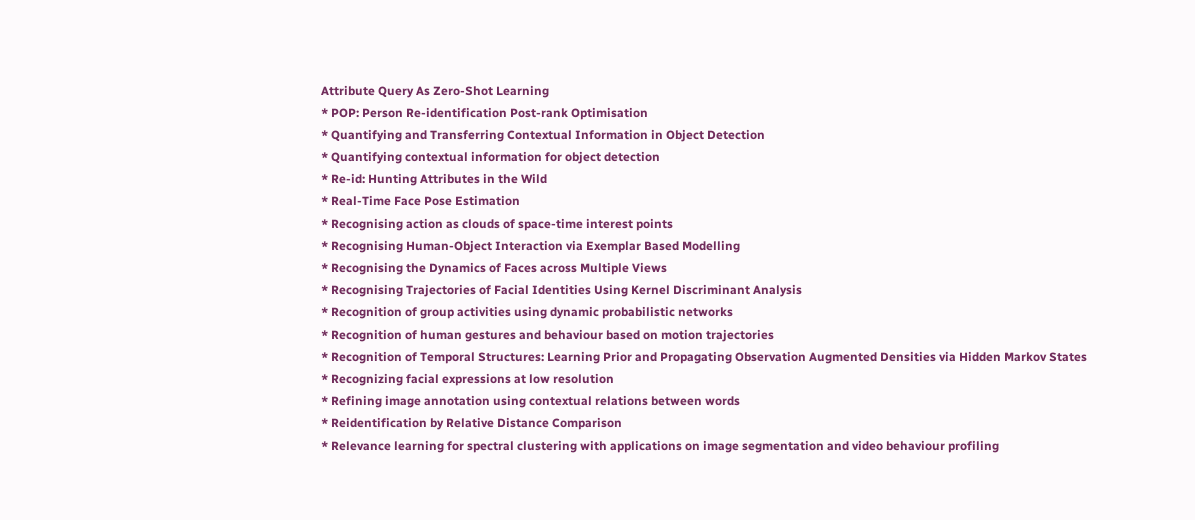Attribute Query As Zero-Shot Learning
* POP: Person Re-identification Post-rank Optimisation
* Quantifying and Transferring Contextual Information in Object Detection
* Quantifying contextual information for object detection
* Re-id: Hunting Attributes in the Wild
* Real-Time Face Pose Estimation
* Recognising action as clouds of space-time interest points
* Recognising Human-Object Interaction via Exemplar Based Modelling
* Recognising the Dynamics of Faces across Multiple Views
* Recognising Trajectories of Facial Identities Using Kernel Discriminant Analysis
* Recognition of group activities using dynamic probabilistic networks
* Recognition of human gestures and behaviour based on motion trajectories
* Recognition of Temporal Structures: Learning Prior and Propagating Observation Augmented Densities via Hidden Markov States
* Recognizing facial expressions at low resolution
* Refining image annotation using contextual relations between words
* Reidentification by Relative Distance Comparison
* Relevance learning for spectral clustering with applications on image segmentation and video behaviour profiling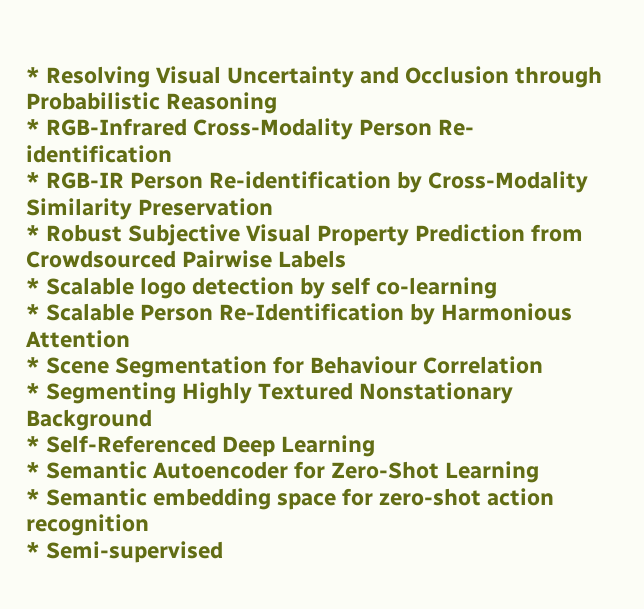* Resolving Visual Uncertainty and Occlusion through Probabilistic Reasoning
* RGB-Infrared Cross-Modality Person Re-identification
* RGB-IR Person Re-identification by Cross-Modality Similarity Preservation
* Robust Subjective Visual Property Prediction from Crowdsourced Pairwise Labels
* Scalable logo detection by self co-learning
* Scalable Person Re-Identification by Harmonious Attention
* Scene Segmentation for Behaviour Correlation
* Segmenting Highly Textured Nonstationary Background
* Self-Referenced Deep Learning
* Semantic Autoencoder for Zero-Shot Learning
* Semantic embedding space for zero-shot action recognition
* Semi-supervised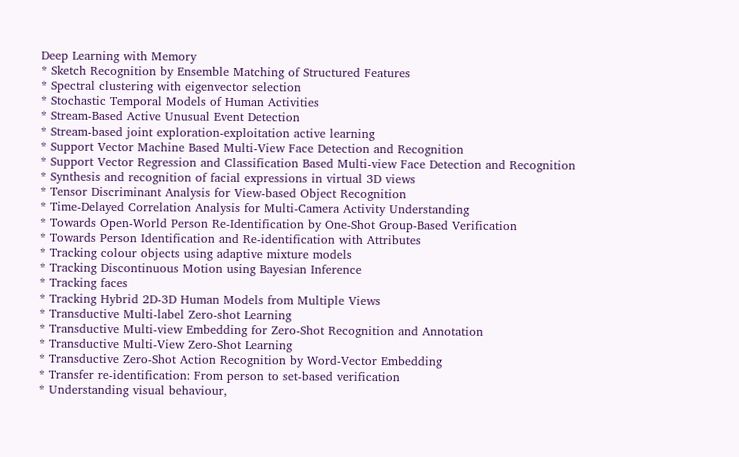Deep Learning with Memory
* Sketch Recognition by Ensemble Matching of Structured Features
* Spectral clustering with eigenvector selection
* Stochastic Temporal Models of Human Activities
* Stream-Based Active Unusual Event Detection
* Stream-based joint exploration-exploitation active learning
* Support Vector Machine Based Multi-View Face Detection and Recognition
* Support Vector Regression and Classification Based Multi-view Face Detection and Recognition
* Synthesis and recognition of facial expressions in virtual 3D views
* Tensor Discriminant Analysis for View-based Object Recognition
* Time-Delayed Correlation Analysis for Multi-Camera Activity Understanding
* Towards Open-World Person Re-Identification by One-Shot Group-Based Verification
* Towards Person Identification and Re-identification with Attributes
* Tracking colour objects using adaptive mixture models
* Tracking Discontinuous Motion using Bayesian Inference
* Tracking faces
* Tracking Hybrid 2D-3D Human Models from Multiple Views
* Transductive Multi-label Zero-shot Learning
* Transductive Multi-view Embedding for Zero-Shot Recognition and Annotation
* Transductive Multi-View Zero-Shot Learning
* Transductive Zero-Shot Action Recognition by Word-Vector Embedding
* Transfer re-identification: From person to set-based verification
* Understanding visual behaviour,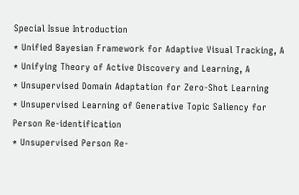Special Issue Introduction
* Unified Bayesian Framework for Adaptive Visual Tracking, A
* Unifying Theory of Active Discovery and Learning, A
* Unsupervised Domain Adaptation for Zero-Shot Learning
* Unsupervised Learning of Generative Topic Saliency for Person Re-identification
* Unsupervised Person Re-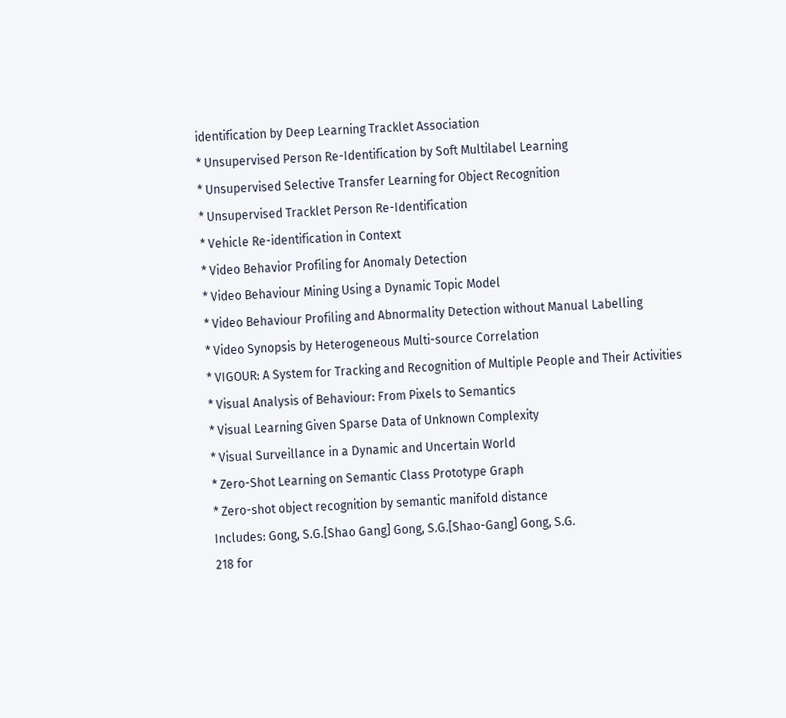identification by Deep Learning Tracklet Association
* Unsupervised Person Re-Identification by Soft Multilabel Learning
* Unsupervised Selective Transfer Learning for Object Recognition
* Unsupervised Tracklet Person Re-Identification
* Vehicle Re-identification in Context
* Video Behavior Profiling for Anomaly Detection
* Video Behaviour Mining Using a Dynamic Topic Model
* Video Behaviour Profiling and Abnormality Detection without Manual Labelling
* Video Synopsis by Heterogeneous Multi-source Correlation
* VIGOUR: A System for Tracking and Recognition of Multiple People and Their Activities
* Visual Analysis of Behaviour: From Pixels to Semantics
* Visual Learning Given Sparse Data of Unknown Complexity
* Visual Surveillance in a Dynamic and Uncertain World
* Zero-Shot Learning on Semantic Class Prototype Graph
* Zero-shot object recognition by semantic manifold distance
Includes: Gong, S.G.[Shao Gang] Gong, S.G.[Shao-Gang] Gong, S.G.
218 for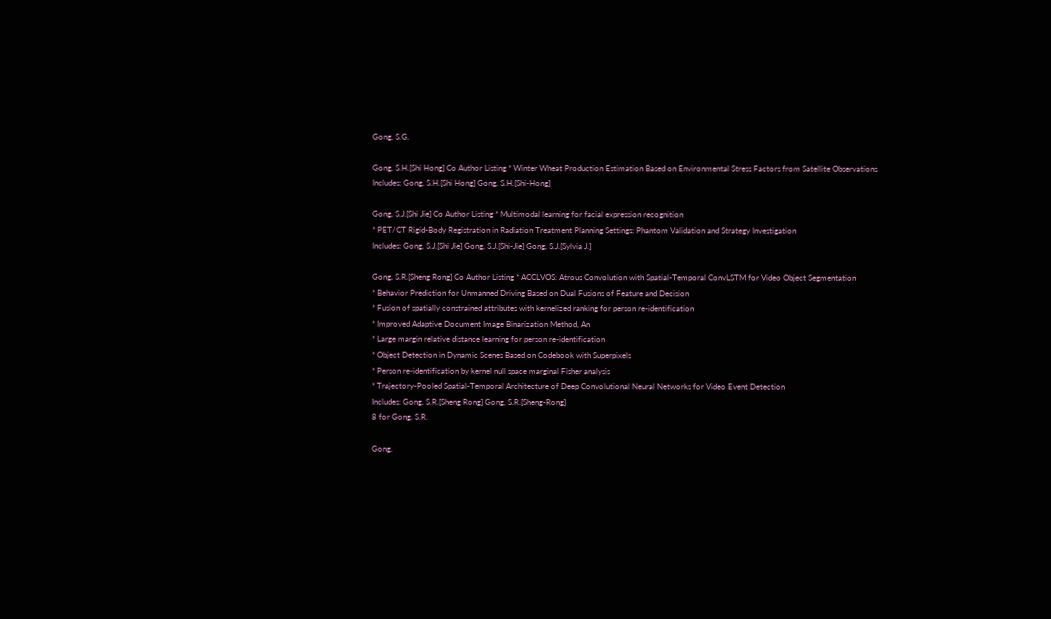Gong, S.G.

Gong, S.H.[Shi Hong] Co Author Listing * Winter Wheat Production Estimation Based on Environmental Stress Factors from Satellite Observations
Includes: Gong, S.H.[Shi Hong] Gong, S.H.[Shi-Hong]

Gong, S.J.[Shi Jie] Co Author Listing * Multimodal learning for facial expression recognition
* PET/CT Rigid-Body Registration in Radiation Treatment Planning Settings: Phantom Validation and Strategy Investigation
Includes: Gong, S.J.[Shi Jie] Gong, S.J.[Shi-Jie] Gong, S.J.[Sylvia J.]

Gong, S.R.[Sheng Rong] Co Author Listing * ACCLVOS: Atrous Convolution with Spatial-Temporal ConvLSTM for Video Object Segmentation
* Behavior Prediction for Unmanned Driving Based on Dual Fusions of Feature and Decision
* Fusion of spatially constrained attributes with kernelized ranking for person re-identification
* Improved Adaptive Document Image Binarization Method, An
* Large margin relative distance learning for person re-identification
* Object Detection in Dynamic Scenes Based on Codebook with Superpixels
* Person re-identification by kernel null space marginal Fisher analysis
* Trajectory-Pooled Spatial-Temporal Architecture of Deep Convolutional Neural Networks for Video Event Detection
Includes: Gong, S.R.[Sheng Rong] Gong, S.R.[Sheng-Rong]
8 for Gong, S.R.

Gong,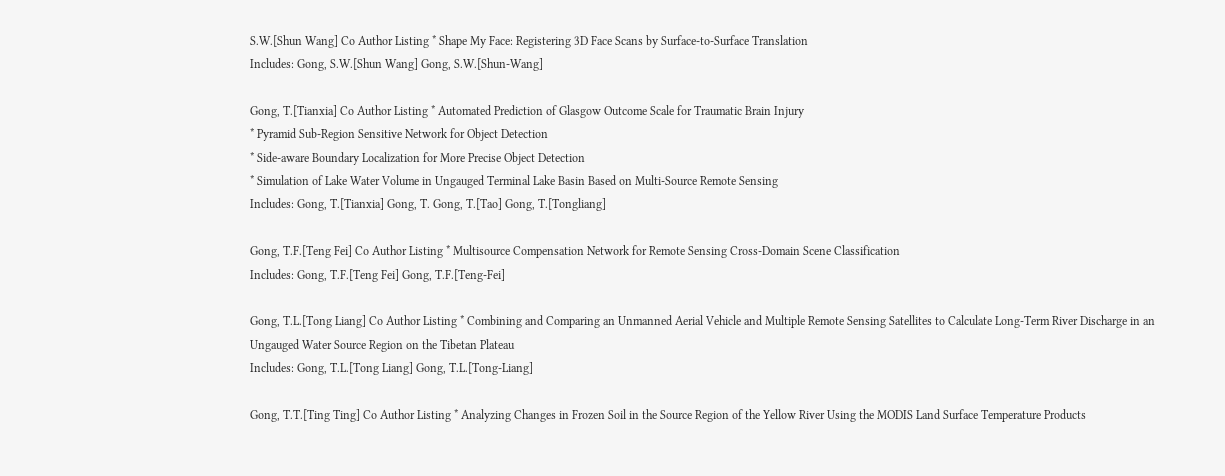S.W.[Shun Wang] Co Author Listing * Shape My Face: Registering 3D Face Scans by Surface-to-Surface Translation
Includes: Gong, S.W.[Shun Wang] Gong, S.W.[Shun-Wang]

Gong, T.[Tianxia] Co Author Listing * Automated Prediction of Glasgow Outcome Scale for Traumatic Brain Injury
* Pyramid Sub-Region Sensitive Network for Object Detection
* Side-aware Boundary Localization for More Precise Object Detection
* Simulation of Lake Water Volume in Ungauged Terminal Lake Basin Based on Multi-Source Remote Sensing
Includes: Gong, T.[Tianxia] Gong, T. Gong, T.[Tao] Gong, T.[Tongliang]

Gong, T.F.[Teng Fei] Co Author Listing * Multisource Compensation Network for Remote Sensing Cross-Domain Scene Classification
Includes: Gong, T.F.[Teng Fei] Gong, T.F.[Teng-Fei]

Gong, T.L.[Tong Liang] Co Author Listing * Combining and Comparing an Unmanned Aerial Vehicle and Multiple Remote Sensing Satellites to Calculate Long-Term River Discharge in an Ungauged Water Source Region on the Tibetan Plateau
Includes: Gong, T.L.[Tong Liang] Gong, T.L.[Tong-Liang]

Gong, T.T.[Ting Ting] Co Author Listing * Analyzing Changes in Frozen Soil in the Source Region of the Yellow River Using the MODIS Land Surface Temperature Products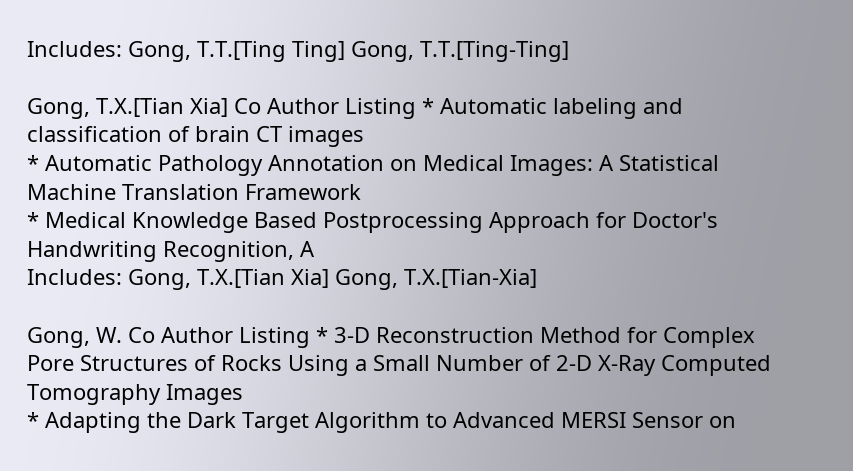Includes: Gong, T.T.[Ting Ting] Gong, T.T.[Ting-Ting]

Gong, T.X.[Tian Xia] Co Author Listing * Automatic labeling and classification of brain CT images
* Automatic Pathology Annotation on Medical Images: A Statistical Machine Translation Framework
* Medical Knowledge Based Postprocessing Approach for Doctor's Handwriting Recognition, A
Includes: Gong, T.X.[Tian Xia] Gong, T.X.[Tian-Xia]

Gong, W. Co Author Listing * 3-D Reconstruction Method for Complex Pore Structures of Rocks Using a Small Number of 2-D X-Ray Computed Tomography Images
* Adapting the Dark Target Algorithm to Advanced MERSI Sensor on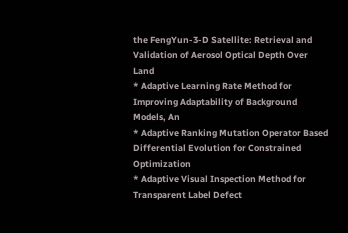the FengYun-3-D Satellite: Retrieval and Validation of Aerosol Optical Depth Over Land
* Adaptive Learning Rate Method for Improving Adaptability of Background Models, An
* Adaptive Ranking Mutation Operator Based Differential Evolution for Constrained Optimization
* Adaptive Visual Inspection Method for Transparent Label Defect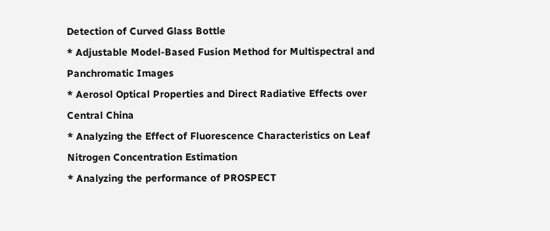Detection of Curved Glass Bottle
* Adjustable Model-Based Fusion Method for Multispectral and Panchromatic Images
* Aerosol Optical Properties and Direct Radiative Effects over Central China
* Analyzing the Effect of Fluorescence Characteristics on Leaf Nitrogen Concentration Estimation
* Analyzing the performance of PROSPECT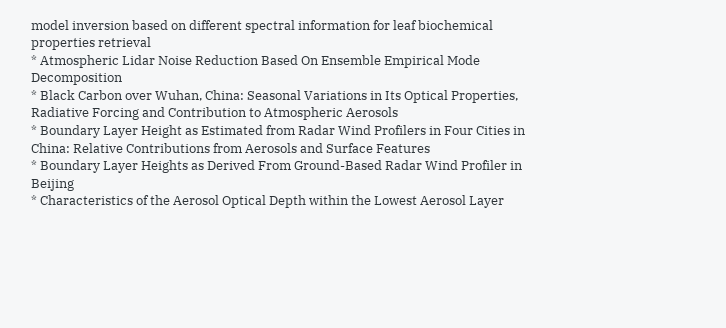model inversion based on different spectral information for leaf biochemical properties retrieval
* Atmospheric Lidar Noise Reduction Based On Ensemble Empirical Mode Decomposition
* Black Carbon over Wuhan, China: Seasonal Variations in Its Optical Properties, Radiative Forcing and Contribution to Atmospheric Aerosols
* Boundary Layer Height as Estimated from Radar Wind Profilers in Four Cities in China: Relative Contributions from Aerosols and Surface Features
* Boundary Layer Heights as Derived From Ground-Based Radar Wind Profiler in Beijing
* Characteristics of the Aerosol Optical Depth within the Lowest Aerosol Layer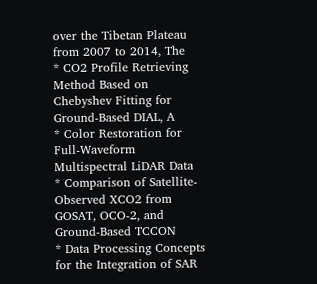over the Tibetan Plateau from 2007 to 2014, The
* CO2 Profile Retrieving Method Based on Chebyshev Fitting for Ground-Based DIAL, A
* Color Restoration for Full-Waveform Multispectral LiDAR Data
* Comparison of Satellite-Observed XCO2 from GOSAT, OCO-2, and Ground-Based TCCON
* Data Processing Concepts for the Integration of SAR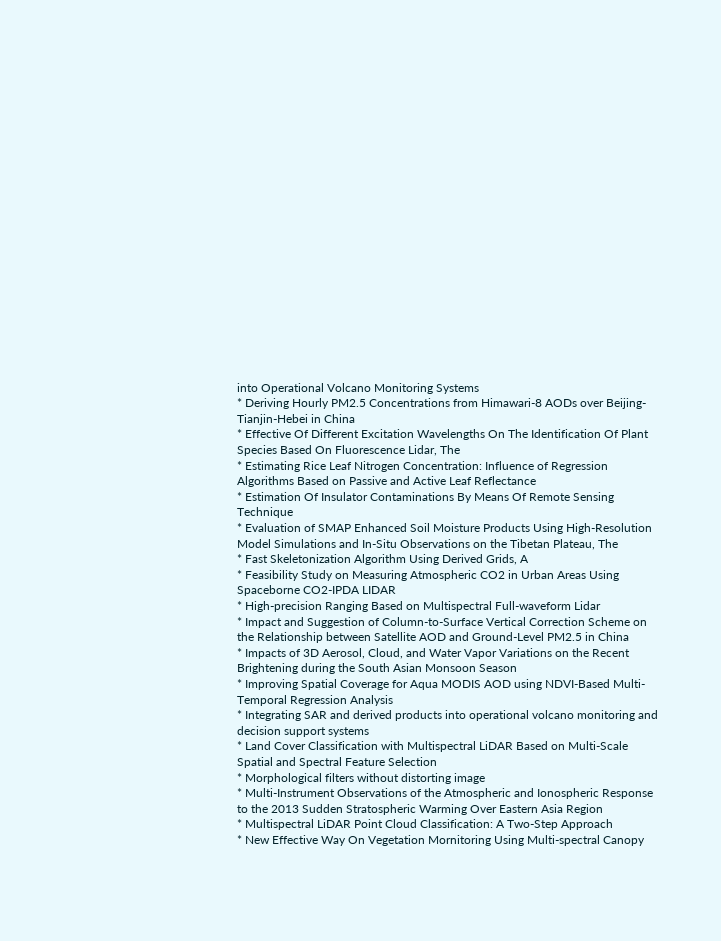into Operational Volcano Monitoring Systems
* Deriving Hourly PM2.5 Concentrations from Himawari-8 AODs over Beijing-Tianjin-Hebei in China
* Effective Of Different Excitation Wavelengths On The Identification Of Plant Species Based On Fluorescence Lidar, The
* Estimating Rice Leaf Nitrogen Concentration: Influence of Regression Algorithms Based on Passive and Active Leaf Reflectance
* Estimation Of Insulator Contaminations By Means Of Remote Sensing Technique
* Evaluation of SMAP Enhanced Soil Moisture Products Using High-Resolution Model Simulations and In-Situ Observations on the Tibetan Plateau, The
* Fast Skeletonization Algorithm Using Derived Grids, A
* Feasibility Study on Measuring Atmospheric CO2 in Urban Areas Using Spaceborne CO2-IPDA LIDAR
* High-precision Ranging Based on Multispectral Full-waveform Lidar
* Impact and Suggestion of Column-to-Surface Vertical Correction Scheme on the Relationship between Satellite AOD and Ground-Level PM2.5 in China
* Impacts of 3D Aerosol, Cloud, and Water Vapor Variations on the Recent Brightening during the South Asian Monsoon Season
* Improving Spatial Coverage for Aqua MODIS AOD using NDVI-Based Multi-Temporal Regression Analysis
* Integrating SAR and derived products into operational volcano monitoring and decision support systems
* Land Cover Classification with Multispectral LiDAR Based on Multi-Scale Spatial and Spectral Feature Selection
* Morphological filters without distorting image
* Multi-Instrument Observations of the Atmospheric and Ionospheric Response to the 2013 Sudden Stratospheric Warming Over Eastern Asia Region
* Multispectral LiDAR Point Cloud Classification: A Two-Step Approach
* New Effective Way On Vegetation Mornitoring Using Multi-spectral Canopy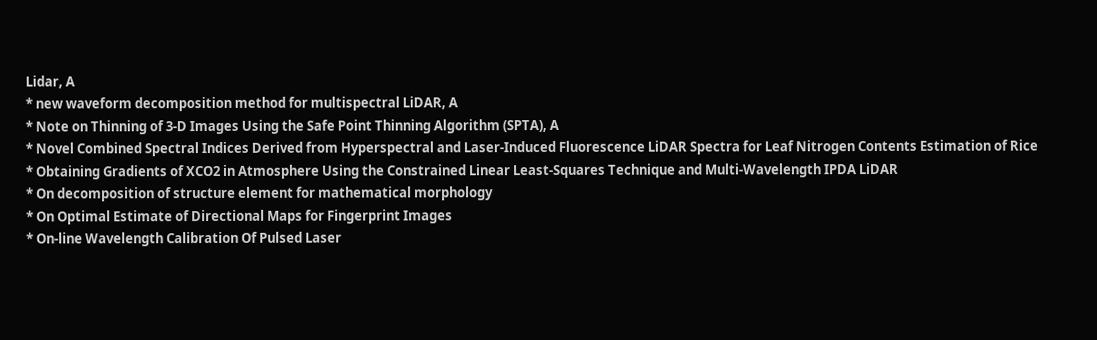Lidar, A
* new waveform decomposition method for multispectral LiDAR, A
* Note on Thinning of 3-D Images Using the Safe Point Thinning Algorithm (SPTA), A
* Novel Combined Spectral Indices Derived from Hyperspectral and Laser-Induced Fluorescence LiDAR Spectra for Leaf Nitrogen Contents Estimation of Rice
* Obtaining Gradients of XCO2 in Atmosphere Using the Constrained Linear Least-Squares Technique and Multi-Wavelength IPDA LiDAR
* On decomposition of structure element for mathematical morphology
* On Optimal Estimate of Directional Maps for Fingerprint Images
* On-line Wavelength Calibration Of Pulsed Laser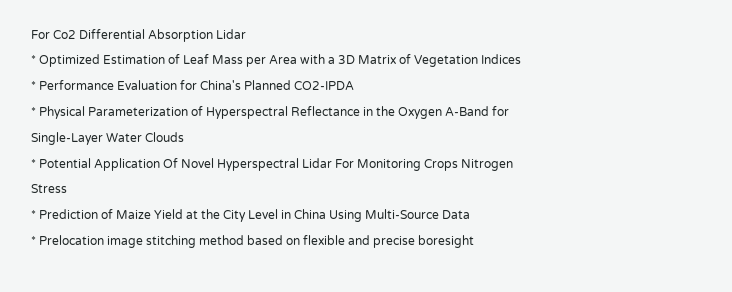For Co2 Differential Absorption Lidar
* Optimized Estimation of Leaf Mass per Area with a 3D Matrix of Vegetation Indices
* Performance Evaluation for China's Planned CO2-IPDA
* Physical Parameterization of Hyperspectral Reflectance in the Oxygen A-Band for Single-Layer Water Clouds
* Potential Application Of Novel Hyperspectral Lidar For Monitoring Crops Nitrogen Stress
* Prediction of Maize Yield at the City Level in China Using Multi-Source Data
* Prelocation image stitching method based on flexible and precise boresight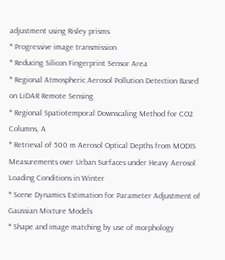adjustment using Risley prisms
* Progressive image transmission
* Reducing Silicon Fingerprint Sensor Area
* Regional Atmospheric Aerosol Pollution Detection Based on LiDAR Remote Sensing
* Regional Spatiotemporal Downscaling Method for CO2 Columns, A
* Retrieval of 500 m Aerosol Optical Depths from MODIS Measurements over Urban Surfaces under Heavy Aerosol Loading Conditions in Winter
* Scene Dynamics Estimation for Parameter Adjustment of Gaussian Mixture Models
* Shape and image matching by use of morphology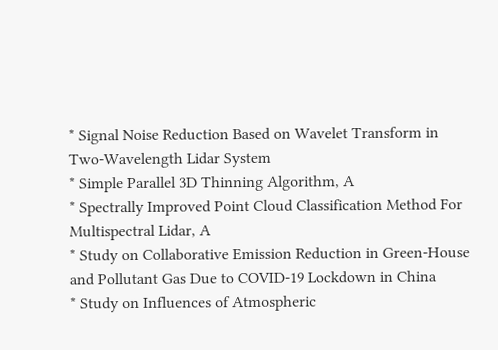* Signal Noise Reduction Based on Wavelet Transform in Two-Wavelength Lidar System
* Simple Parallel 3D Thinning Algorithm, A
* Spectrally Improved Point Cloud Classification Method For Multispectral Lidar, A
* Study on Collaborative Emission Reduction in Green-House and Pollutant Gas Due to COVID-19 Lockdown in China
* Study on Influences of Atmospheric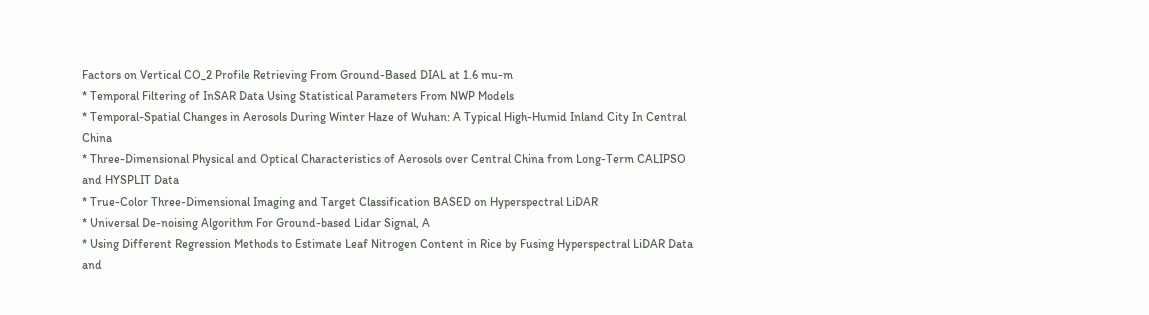Factors on Vertical CO_2 Profile Retrieving From Ground-Based DIAL at 1.6 mu-m
* Temporal Filtering of InSAR Data Using Statistical Parameters From NWP Models
* Temporal-Spatial Changes in Aerosols During Winter Haze of Wuhan: A Typical High-Humid Inland City In Central China
* Three-Dimensional Physical and Optical Characteristics of Aerosols over Central China from Long-Term CALIPSO and HYSPLIT Data
* True-Color Three-Dimensional Imaging and Target Classification BASED on Hyperspectral LiDAR
* Universal De-noising Algorithm For Ground-based Lidar Signal, A
* Using Different Regression Methods to Estimate Leaf Nitrogen Content in Rice by Fusing Hyperspectral LiDAR Data and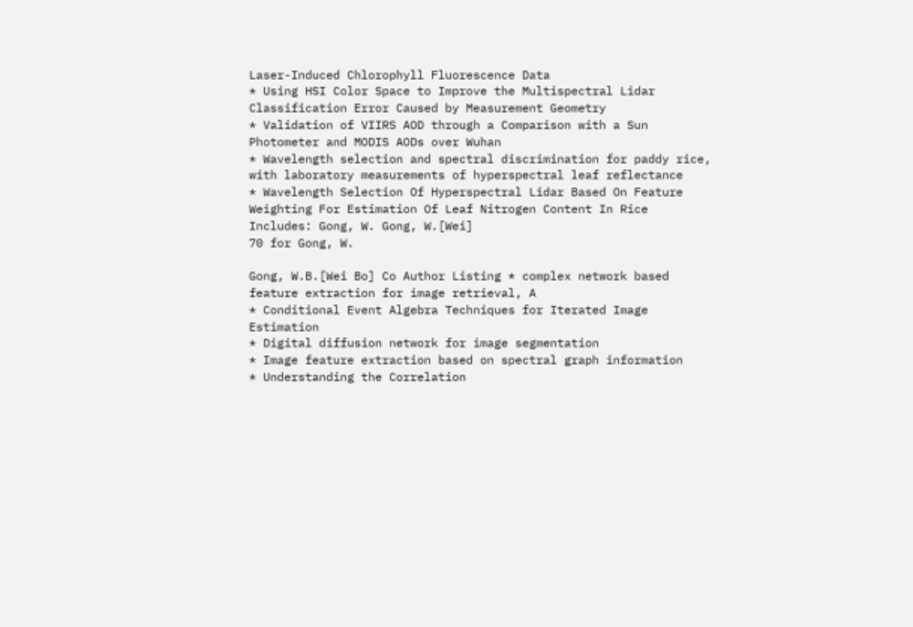Laser-Induced Chlorophyll Fluorescence Data
* Using HSI Color Space to Improve the Multispectral Lidar Classification Error Caused by Measurement Geometry
* Validation of VIIRS AOD through a Comparison with a Sun Photometer and MODIS AODs over Wuhan
* Wavelength selection and spectral discrimination for paddy rice, with laboratory measurements of hyperspectral leaf reflectance
* Wavelength Selection Of Hyperspectral Lidar Based On Feature Weighting For Estimation Of Leaf Nitrogen Content In Rice
Includes: Gong, W. Gong, W.[Wei]
70 for Gong, W.

Gong, W.B.[Wei Bo] Co Author Listing * complex network based feature extraction for image retrieval, A
* Conditional Event Algebra Techniques for Iterated Image Estimation
* Digital diffusion network for image segmentation
* Image feature extraction based on spectral graph information
* Understanding the Correlation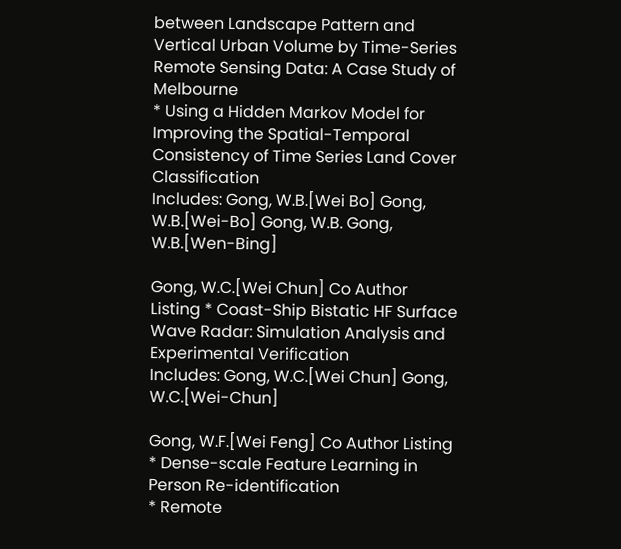between Landscape Pattern and Vertical Urban Volume by Time-Series Remote Sensing Data: A Case Study of Melbourne
* Using a Hidden Markov Model for Improving the Spatial-Temporal Consistency of Time Series Land Cover Classification
Includes: Gong, W.B.[Wei Bo] Gong, W.B.[Wei-Bo] Gong, W.B. Gong, W.B.[Wen-Bing]

Gong, W.C.[Wei Chun] Co Author Listing * Coast-Ship Bistatic HF Surface Wave Radar: Simulation Analysis and Experimental Verification
Includes: Gong, W.C.[Wei Chun] Gong, W.C.[Wei-Chun]

Gong, W.F.[Wei Feng] Co Author Listing * Dense-scale Feature Learning in Person Re-identification
* Remote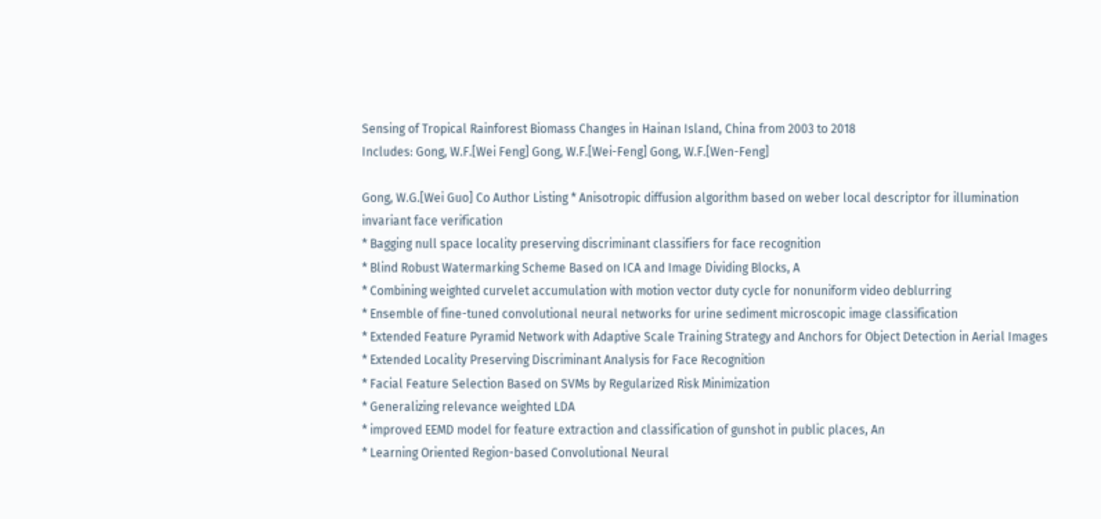Sensing of Tropical Rainforest Biomass Changes in Hainan Island, China from 2003 to 2018
Includes: Gong, W.F.[Wei Feng] Gong, W.F.[Wei-Feng] Gong, W.F.[Wen-Feng]

Gong, W.G.[Wei Guo] Co Author Listing * Anisotropic diffusion algorithm based on weber local descriptor for illumination invariant face verification
* Bagging null space locality preserving discriminant classifiers for face recognition
* Blind Robust Watermarking Scheme Based on ICA and Image Dividing Blocks, A
* Combining weighted curvelet accumulation with motion vector duty cycle for nonuniform video deblurring
* Ensemble of fine-tuned convolutional neural networks for urine sediment microscopic image classification
* Extended Feature Pyramid Network with Adaptive Scale Training Strategy and Anchors for Object Detection in Aerial Images
* Extended Locality Preserving Discriminant Analysis for Face Recognition
* Facial Feature Selection Based on SVMs by Regularized Risk Minimization
* Generalizing relevance weighted LDA
* improved EEMD model for feature extraction and classification of gunshot in public places, An
* Learning Oriented Region-based Convolutional Neural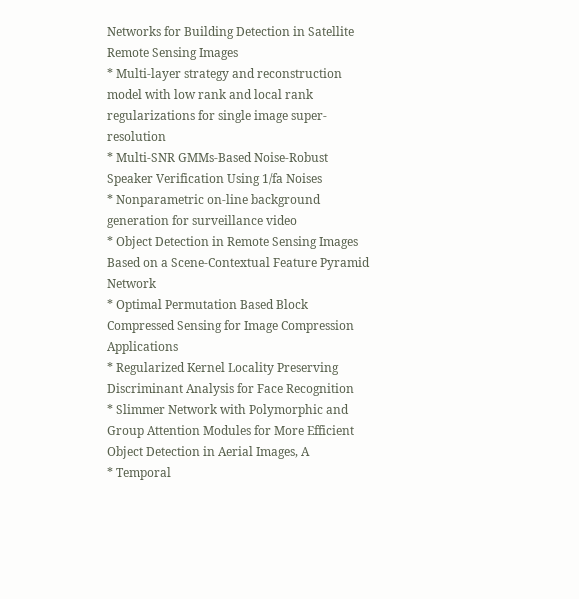Networks for Building Detection in Satellite Remote Sensing Images
* Multi-layer strategy and reconstruction model with low rank and local rank regularizations for single image super-resolution
* Multi-SNR GMMs-Based Noise-Robust Speaker Verification Using 1/fa Noises
* Nonparametric on-line background generation for surveillance video
* Object Detection in Remote Sensing Images Based on a Scene-Contextual Feature Pyramid Network
* Optimal Permutation Based Block Compressed Sensing for Image Compression Applications
* Regularized Kernel Locality Preserving Discriminant Analysis for Face Recognition
* Slimmer Network with Polymorphic and Group Attention Modules for More Efficient Object Detection in Aerial Images, A
* Temporal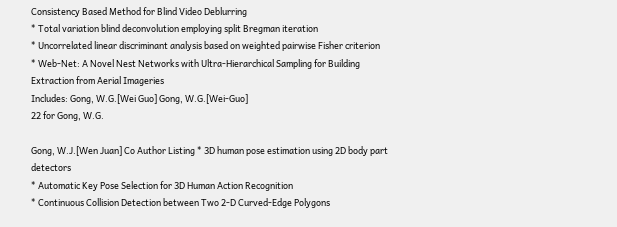Consistency Based Method for Blind Video Deblurring
* Total variation blind deconvolution employing split Bregman iteration
* Uncorrelated linear discriminant analysis based on weighted pairwise Fisher criterion
* Web-Net: A Novel Nest Networks with Ultra-Hierarchical Sampling for Building Extraction from Aerial Imageries
Includes: Gong, W.G.[Wei Guo] Gong, W.G.[Wei-Guo]
22 for Gong, W.G.

Gong, W.J.[Wen Juan] Co Author Listing * 3D human pose estimation using 2D body part detectors
* Automatic Key Pose Selection for 3D Human Action Recognition
* Continuous Collision Detection between Two 2-D Curved-Edge Polygons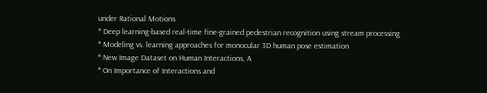under Rational Motions
* Deep learning-based real-time fine-grained pedestrian recognition using stream processing
* Modeling vs. learning approaches for monocular 3D human pose estimation
* New Image Dataset on Human Interactions, A
* On Importance of Interactions and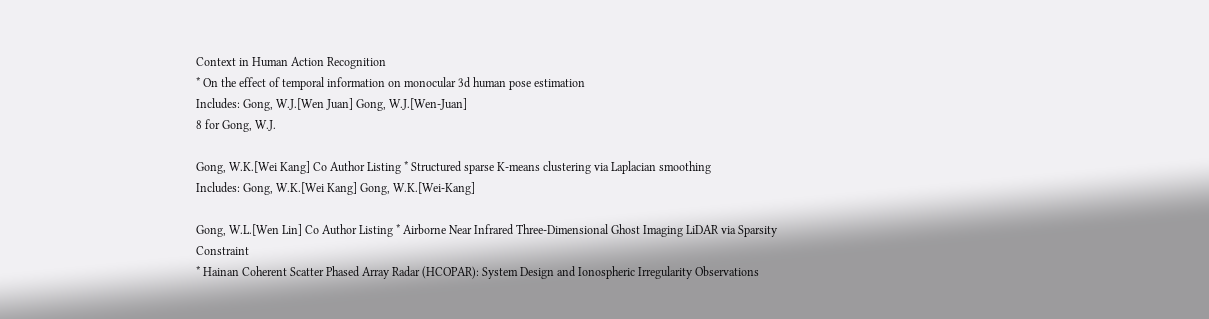Context in Human Action Recognition
* On the effect of temporal information on monocular 3d human pose estimation
Includes: Gong, W.J.[Wen Juan] Gong, W.J.[Wen-Juan]
8 for Gong, W.J.

Gong, W.K.[Wei Kang] Co Author Listing * Structured sparse K-means clustering via Laplacian smoothing
Includes: Gong, W.K.[Wei Kang] Gong, W.K.[Wei-Kang]

Gong, W.L.[Wen Lin] Co Author Listing * Airborne Near Infrared Three-Dimensional Ghost Imaging LiDAR via Sparsity Constraint
* Hainan Coherent Scatter Phased Array Radar (HCOPAR): System Design and Ionospheric Irregularity Observations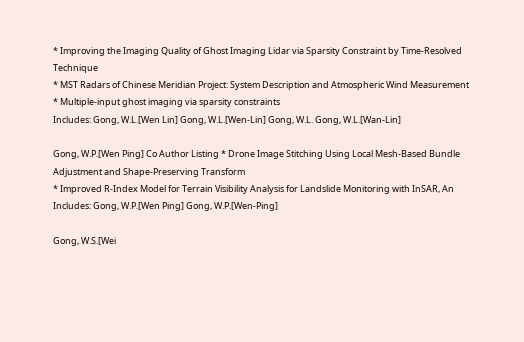* Improving the Imaging Quality of Ghost Imaging Lidar via Sparsity Constraint by Time-Resolved Technique
* MST Radars of Chinese Meridian Project: System Description and Atmospheric Wind Measurement
* Multiple-input ghost imaging via sparsity constraints
Includes: Gong, W.L.[Wen Lin] Gong, W.L.[Wen-Lin] Gong, W.L. Gong, W.L.[Wan-Lin]

Gong, W.P.[Wen Ping] Co Author Listing * Drone Image Stitching Using Local Mesh-Based Bundle Adjustment and Shape-Preserving Transform
* Improved R-Index Model for Terrain Visibility Analysis for Landslide Monitoring with InSAR, An
Includes: Gong, W.P.[Wen Ping] Gong, W.P.[Wen-Ping]

Gong, W.S.[Wei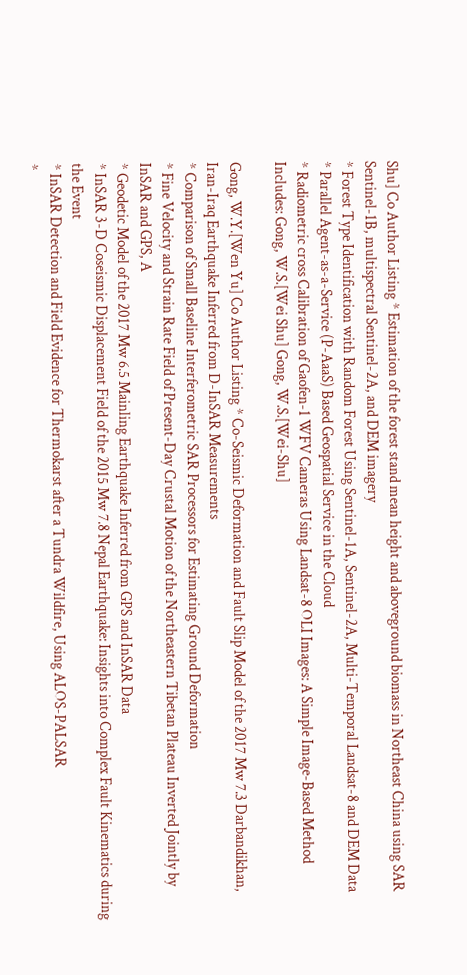Shu] Co Author Listing * Estimation of the forest stand mean height and aboveground biomass in Northeast China using SAR Sentinel-1B, multispectral Sentinel-2A, and DEM imagery
* Forest Type Identification with Random Forest Using Sentinel-1A, Sentinel-2A, Multi-Temporal Landsat-8 and DEM Data
* Parallel Agent-as-a-Service (P-AaaS) Based Geospatial Service in the Cloud
* Radiometric cross Calibration of Gaofen-1 WFV Cameras Using Landsat-8 OLI Images: A Simple Image-Based Method
Includes: Gong, W.S.[Wei Shu] Gong, W.S.[Wei-Shu]

Gong, W.Y.[Wen Yu] Co Author Listing * Co-Seismic Deformation and Fault Slip Model of the 2017 Mw 7.3 Darbandikhan, Iran-Iraq Earthquake Inferred from D-InSAR Measurements
* Comparison of Small Baseline Interferometric SAR Processors for Estimating Ground Deformation
* Fine Velocity and Strain Rate Field of Present-Day Crustal Motion of the Northeastern Tibetan Plateau Inverted Jointly by InSAR and GPS, A
* Geodetic Model of the 2017 Mw 6.5 Mainling Earthquake Inferred from GPS and InSAR Data
* InSAR 3-D Coseismic Displacement Field of the 2015 Mw 7.8 Nepal Earthquake: Insights into Complex Fault Kinematics during the Event
* InSAR Detection and Field Evidence for Thermokarst after a Tundra Wildfire, Using ALOS-PALSAR
*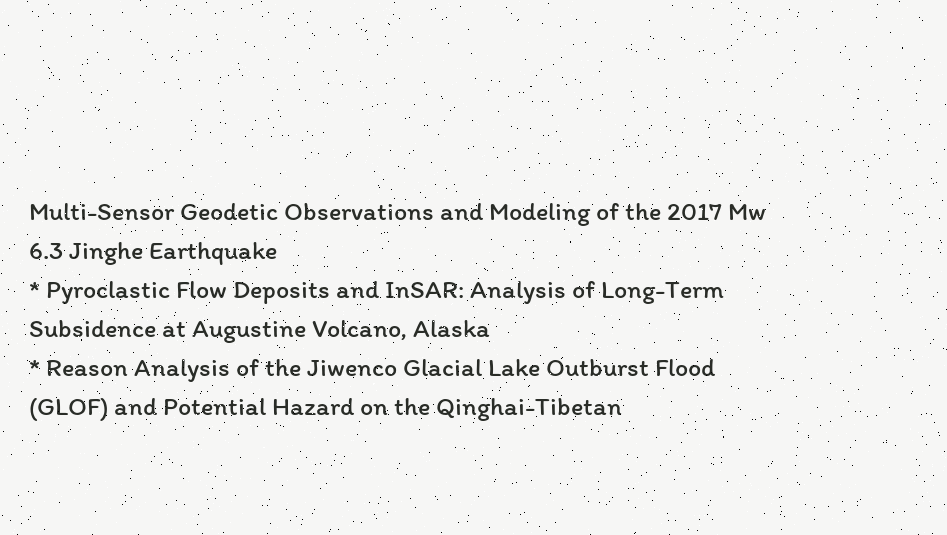Multi-Sensor Geodetic Observations and Modeling of the 2017 Mw 6.3 Jinghe Earthquake
* Pyroclastic Flow Deposits and InSAR: Analysis of Long-Term Subsidence at Augustine Volcano, Alaska
* Reason Analysis of the Jiwenco Glacial Lake Outburst Flood (GLOF) and Potential Hazard on the Qinghai-Tibetan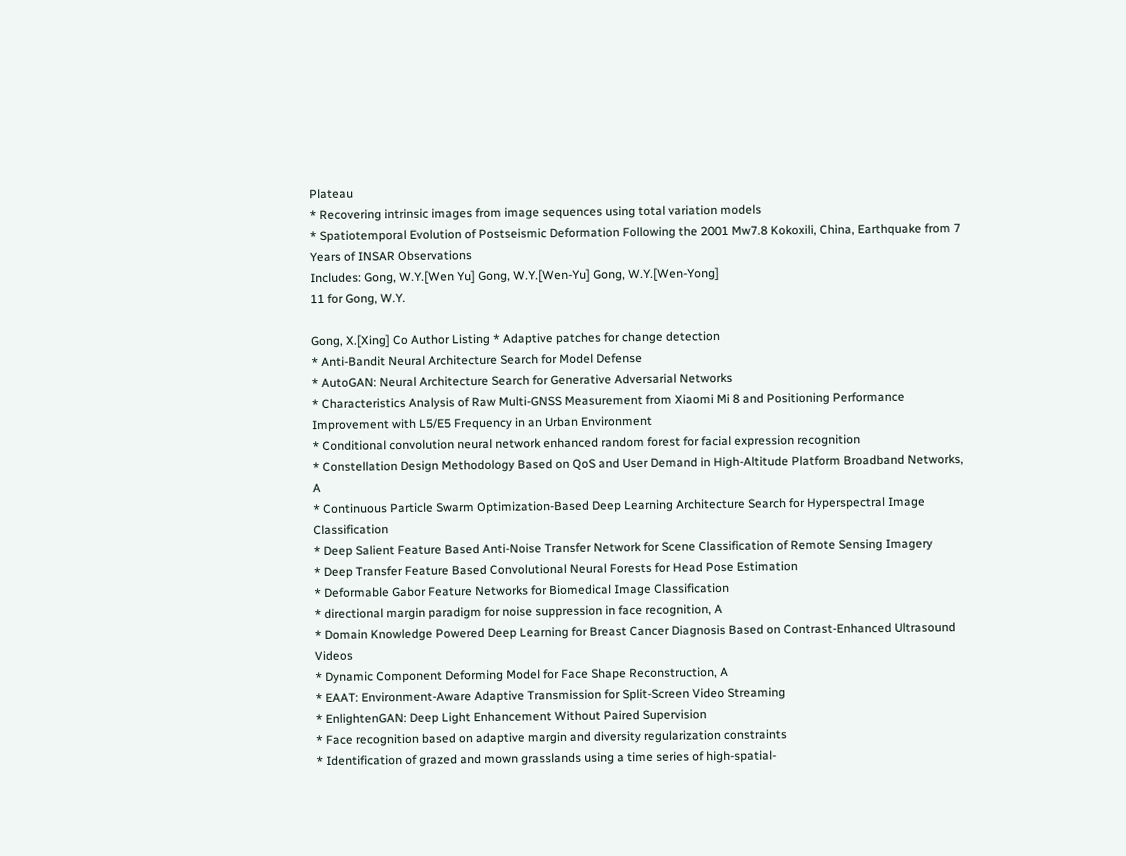Plateau
* Recovering intrinsic images from image sequences using total variation models
* Spatiotemporal Evolution of Postseismic Deformation Following the 2001 Mw7.8 Kokoxili, China, Earthquake from 7 Years of INSAR Observations
Includes: Gong, W.Y.[Wen Yu] Gong, W.Y.[Wen-Yu] Gong, W.Y.[Wen-Yong]
11 for Gong, W.Y.

Gong, X.[Xing] Co Author Listing * Adaptive patches for change detection
* Anti-Bandit Neural Architecture Search for Model Defense
* AutoGAN: Neural Architecture Search for Generative Adversarial Networks
* Characteristics Analysis of Raw Multi-GNSS Measurement from Xiaomi Mi 8 and Positioning Performance Improvement with L5/E5 Frequency in an Urban Environment
* Conditional convolution neural network enhanced random forest for facial expression recognition
* Constellation Design Methodology Based on QoS and User Demand in High-Altitude Platform Broadband Networks, A
* Continuous Particle Swarm Optimization-Based Deep Learning Architecture Search for Hyperspectral Image Classification
* Deep Salient Feature Based Anti-Noise Transfer Network for Scene Classification of Remote Sensing Imagery
* Deep Transfer Feature Based Convolutional Neural Forests for Head Pose Estimation
* Deformable Gabor Feature Networks for Biomedical Image Classification
* directional margin paradigm for noise suppression in face recognition, A
* Domain Knowledge Powered Deep Learning for Breast Cancer Diagnosis Based on Contrast-Enhanced Ultrasound Videos
* Dynamic Component Deforming Model for Face Shape Reconstruction, A
* EAAT: Environment-Aware Adaptive Transmission for Split-Screen Video Streaming
* EnlightenGAN: Deep Light Enhancement Without Paired Supervision
* Face recognition based on adaptive margin and diversity regularization constraints
* Identification of grazed and mown grasslands using a time series of high-spatial-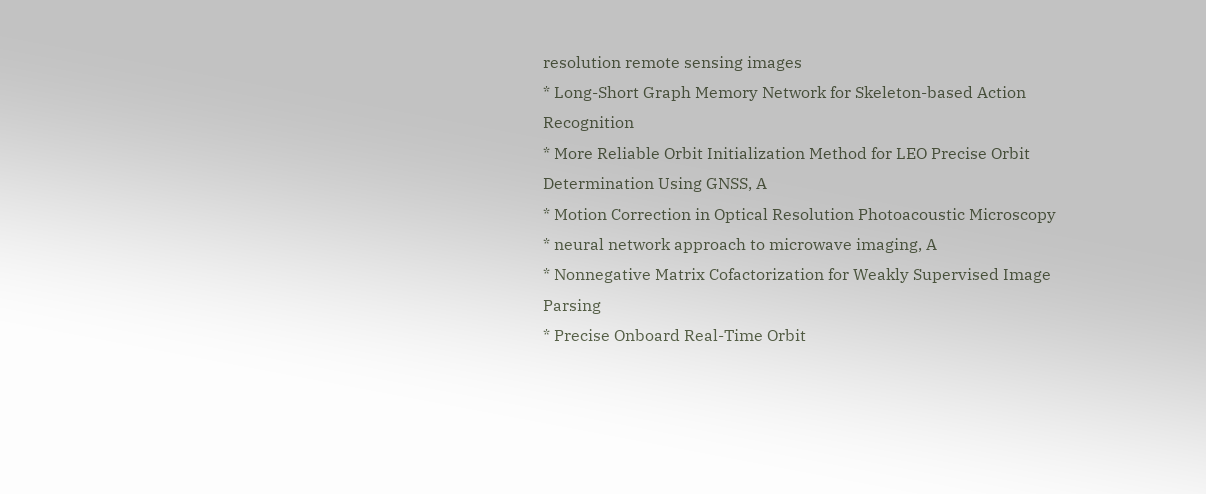resolution remote sensing images
* Long-Short Graph Memory Network for Skeleton-based Action Recognition
* More Reliable Orbit Initialization Method for LEO Precise Orbit Determination Using GNSS, A
* Motion Correction in Optical Resolution Photoacoustic Microscopy
* neural network approach to microwave imaging, A
* Nonnegative Matrix Cofactorization for Weakly Supervised Image Parsing
* Precise Onboard Real-Time Orbit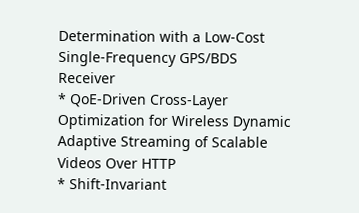Determination with a Low-Cost Single-Frequency GPS/BDS Receiver
* QoE-Driven Cross-Layer Optimization for Wireless Dynamic Adaptive Streaming of Scalable Videos Over HTTP
* Shift-Invariant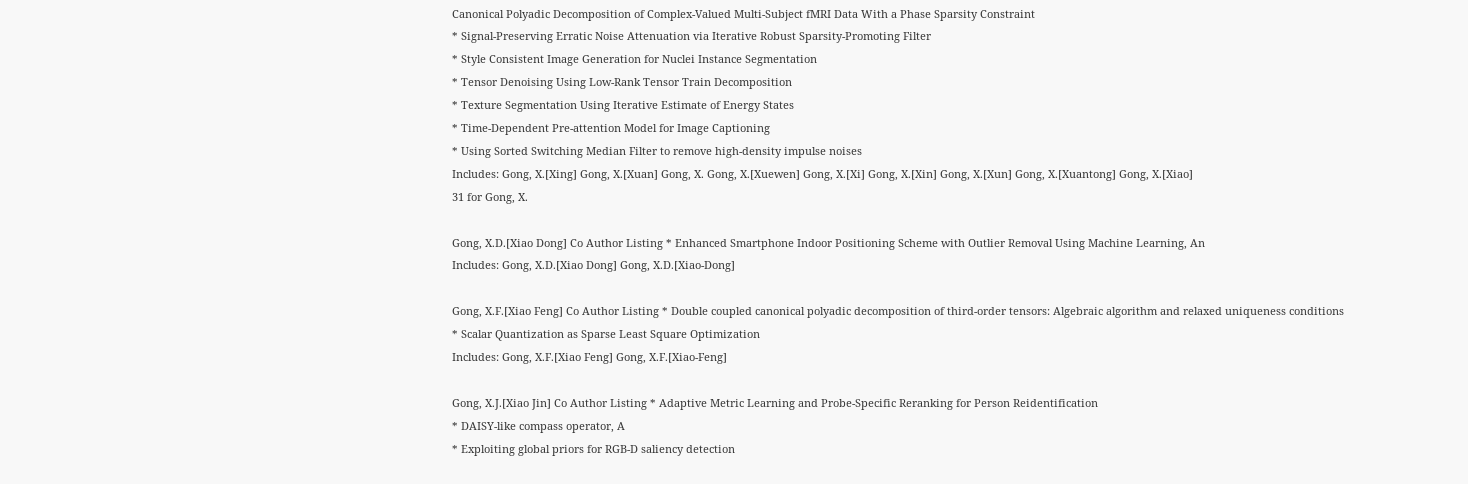Canonical Polyadic Decomposition of Complex-Valued Multi-Subject fMRI Data With a Phase Sparsity Constraint
* Signal-Preserving Erratic Noise Attenuation via Iterative Robust Sparsity-Promoting Filter
* Style Consistent Image Generation for Nuclei Instance Segmentation
* Tensor Denoising Using Low-Rank Tensor Train Decomposition
* Texture Segmentation Using Iterative Estimate of Energy States
* Time-Dependent Pre-attention Model for Image Captioning
* Using Sorted Switching Median Filter to remove high-density impulse noises
Includes: Gong, X.[Xing] Gong, X.[Xuan] Gong, X. Gong, X.[Xuewen] Gong, X.[Xi] Gong, X.[Xin] Gong, X.[Xun] Gong, X.[Xuantong] Gong, X.[Xiao]
31 for Gong, X.

Gong, X.D.[Xiao Dong] Co Author Listing * Enhanced Smartphone Indoor Positioning Scheme with Outlier Removal Using Machine Learning, An
Includes: Gong, X.D.[Xiao Dong] Gong, X.D.[Xiao-Dong]

Gong, X.F.[Xiao Feng] Co Author Listing * Double coupled canonical polyadic decomposition of third-order tensors: Algebraic algorithm and relaxed uniqueness conditions
* Scalar Quantization as Sparse Least Square Optimization
Includes: Gong, X.F.[Xiao Feng] Gong, X.F.[Xiao-Feng]

Gong, X.J.[Xiao Jin] Co Author Listing * Adaptive Metric Learning and Probe-Specific Reranking for Person Reidentification
* DAISY-like compass operator, A
* Exploiting global priors for RGB-D saliency detection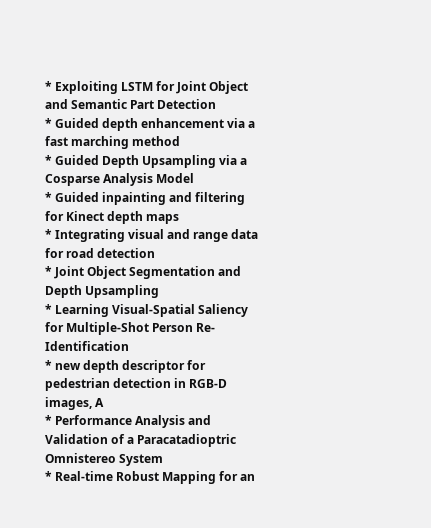* Exploiting LSTM for Joint Object and Semantic Part Detection
* Guided depth enhancement via a fast marching method
* Guided Depth Upsampling via a Cosparse Analysis Model
* Guided inpainting and filtering for Kinect depth maps
* Integrating visual and range data for road detection
* Joint Object Segmentation and Depth Upsampling
* Learning Visual-Spatial Saliency for Multiple-Shot Person Re-Identification
* new depth descriptor for pedestrian detection in RGB-D images, A
* Performance Analysis and Validation of a Paracatadioptric Omnistereo System
* Real-time Robust Mapping for an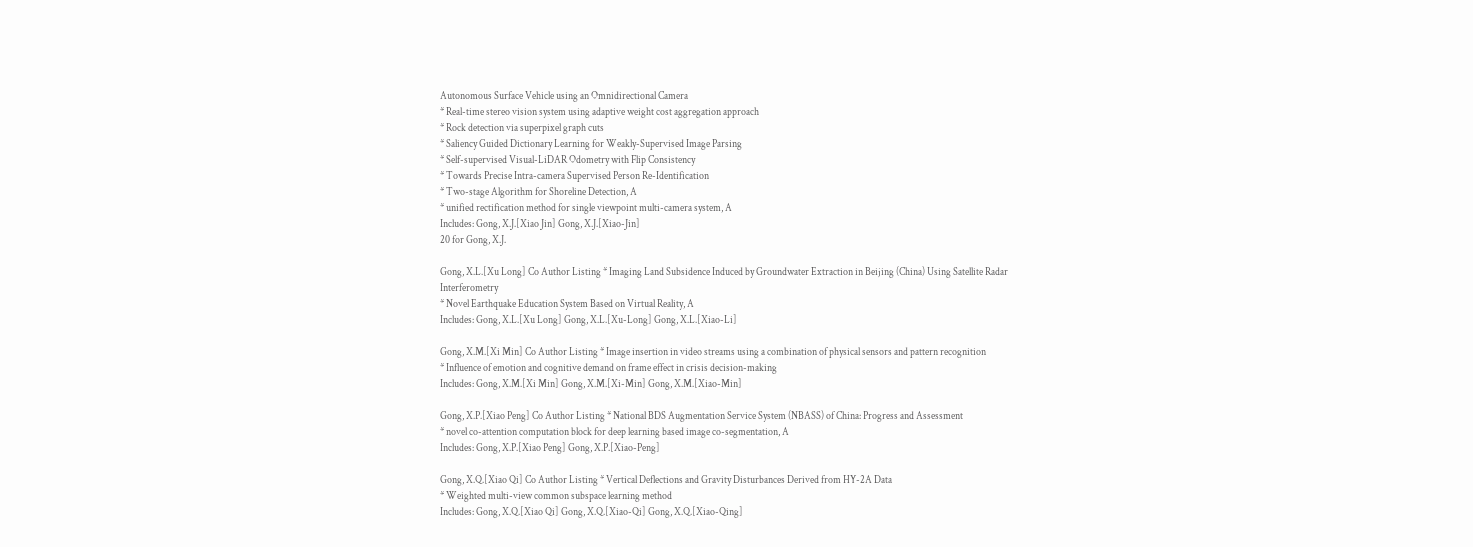Autonomous Surface Vehicle using an Omnidirectional Camera
* Real-time stereo vision system using adaptive weight cost aggregation approach
* Rock detection via superpixel graph cuts
* Saliency Guided Dictionary Learning for Weakly-Supervised Image Parsing
* Self-supervised Visual-LiDAR Odometry with Flip Consistency
* Towards Precise Intra-camera Supervised Person Re-Identification
* Two-stage Algorithm for Shoreline Detection, A
* unified rectification method for single viewpoint multi-camera system, A
Includes: Gong, X.J.[Xiao Jin] Gong, X.J.[Xiao-Jin]
20 for Gong, X.J.

Gong, X.L.[Xu Long] Co Author Listing * Imaging Land Subsidence Induced by Groundwater Extraction in Beijing (China) Using Satellite Radar Interferometry
* Novel Earthquake Education System Based on Virtual Reality, A
Includes: Gong, X.L.[Xu Long] Gong, X.L.[Xu-Long] Gong, X.L.[Xiao-Li]

Gong, X.M.[Xi Min] Co Author Listing * Image insertion in video streams using a combination of physical sensors and pattern recognition
* Influence of emotion and cognitive demand on frame effect in crisis decision-making
Includes: Gong, X.M.[Xi Min] Gong, X.M.[Xi-Min] Gong, X.M.[Xiao-Min]

Gong, X.P.[Xiao Peng] Co Author Listing * National BDS Augmentation Service System (NBASS) of China: Progress and Assessment
* novel co-attention computation block for deep learning based image co-segmentation, A
Includes: Gong, X.P.[Xiao Peng] Gong, X.P.[Xiao-Peng]

Gong, X.Q.[Xiao Qi] Co Author Listing * Vertical Deflections and Gravity Disturbances Derived from HY-2A Data
* Weighted multi-view common subspace learning method
Includes: Gong, X.Q.[Xiao Qi] Gong, X.Q.[Xiao-Qi] Gong, X.Q.[Xiao-Qing]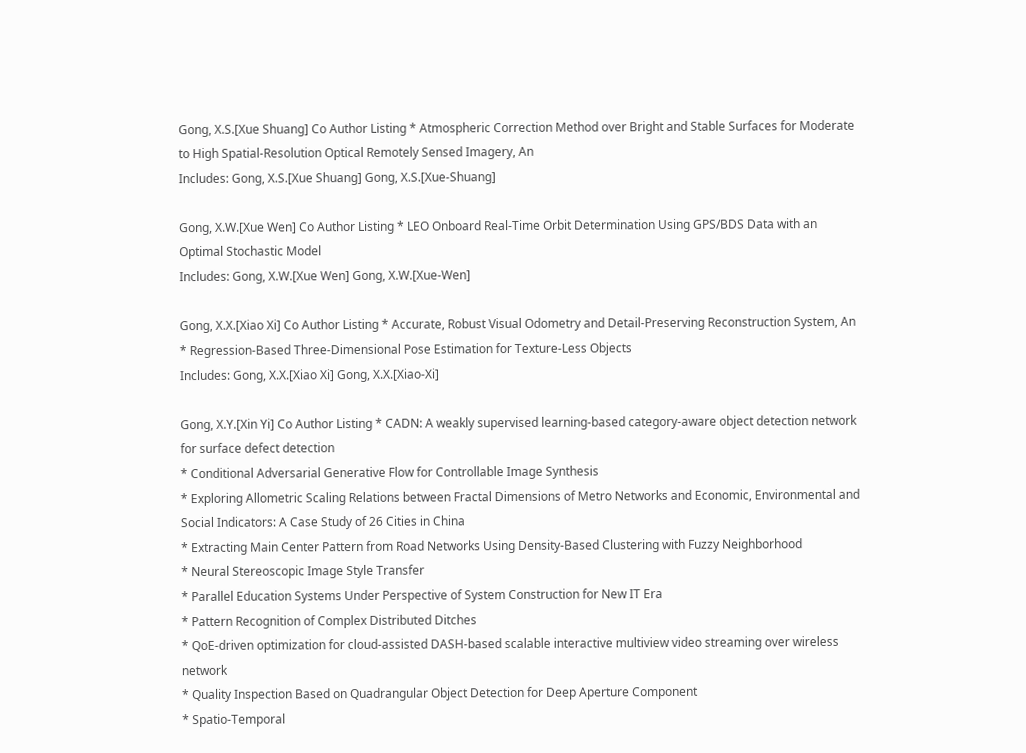Gong, X.S.[Xue Shuang] Co Author Listing * Atmospheric Correction Method over Bright and Stable Surfaces for Moderate to High Spatial-Resolution Optical Remotely Sensed Imagery, An
Includes: Gong, X.S.[Xue Shuang] Gong, X.S.[Xue-Shuang]

Gong, X.W.[Xue Wen] Co Author Listing * LEO Onboard Real-Time Orbit Determination Using GPS/BDS Data with an Optimal Stochastic Model
Includes: Gong, X.W.[Xue Wen] Gong, X.W.[Xue-Wen]

Gong, X.X.[Xiao Xi] Co Author Listing * Accurate, Robust Visual Odometry and Detail-Preserving Reconstruction System, An
* Regression-Based Three-Dimensional Pose Estimation for Texture-Less Objects
Includes: Gong, X.X.[Xiao Xi] Gong, X.X.[Xiao-Xi]

Gong, X.Y.[Xin Yi] Co Author Listing * CADN: A weakly supervised learning-based category-aware object detection network for surface defect detection
* Conditional Adversarial Generative Flow for Controllable Image Synthesis
* Exploring Allometric Scaling Relations between Fractal Dimensions of Metro Networks and Economic, Environmental and Social Indicators: A Case Study of 26 Cities in China
* Extracting Main Center Pattern from Road Networks Using Density-Based Clustering with Fuzzy Neighborhood
* Neural Stereoscopic Image Style Transfer
* Parallel Education Systems Under Perspective of System Construction for New IT Era
* Pattern Recognition of Complex Distributed Ditches
* QoE-driven optimization for cloud-assisted DASH-based scalable interactive multiview video streaming over wireless network
* Quality Inspection Based on Quadrangular Object Detection for Deep Aperture Component
* Spatio-Temporal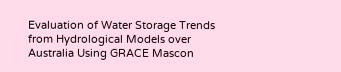Evaluation of Water Storage Trends from Hydrological Models over Australia Using GRACE Mascon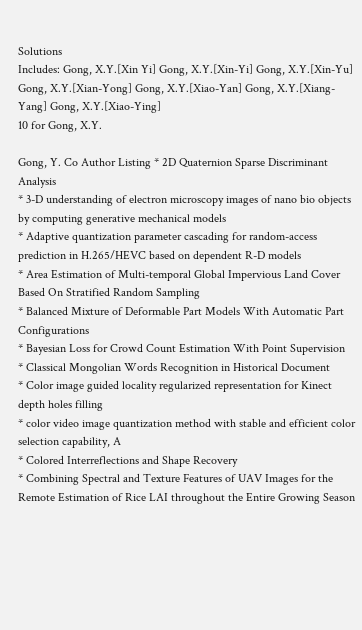Solutions
Includes: Gong, X.Y.[Xin Yi] Gong, X.Y.[Xin-Yi] Gong, X.Y.[Xin-Yu] Gong, X.Y.[Xian-Yong] Gong, X.Y.[Xiao-Yan] Gong, X.Y.[Xiang-Yang] Gong, X.Y.[Xiao-Ying]
10 for Gong, X.Y.

Gong, Y. Co Author Listing * 2D Quaternion Sparse Discriminant Analysis
* 3-D understanding of electron microscopy images of nano bio objects by computing generative mechanical models
* Adaptive quantization parameter cascading for random-access prediction in H.265/HEVC based on dependent R-D models
* Area Estimation of Multi-temporal Global Impervious Land Cover Based On Stratified Random Sampling
* Balanced Mixture of Deformable Part Models With Automatic Part Configurations
* Bayesian Loss for Crowd Count Estimation With Point Supervision
* Classical Mongolian Words Recognition in Historical Document
* Color image guided locality regularized representation for Kinect depth holes filling
* color video image quantization method with stable and efficient color selection capability, A
* Colored Interreflections and Shape Recovery
* Combining Spectral and Texture Features of UAV Images for the Remote Estimation of Rice LAI throughout the Entire Growing Season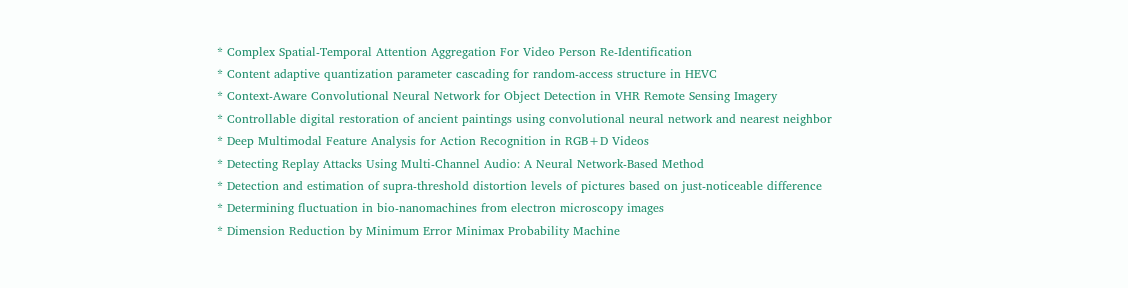* Complex Spatial-Temporal Attention Aggregation For Video Person Re-Identification
* Content adaptive quantization parameter cascading for random-access structure in HEVC
* Context-Aware Convolutional Neural Network for Object Detection in VHR Remote Sensing Imagery
* Controllable digital restoration of ancient paintings using convolutional neural network and nearest neighbor
* Deep Multimodal Feature Analysis for Action Recognition in RGB+D Videos
* Detecting Replay Attacks Using Multi-Channel Audio: A Neural Network-Based Method
* Detection and estimation of supra-threshold distortion levels of pictures based on just-noticeable difference
* Determining fluctuation in bio-nanomachines from electron microscopy images
* Dimension Reduction by Minimum Error Minimax Probability Machine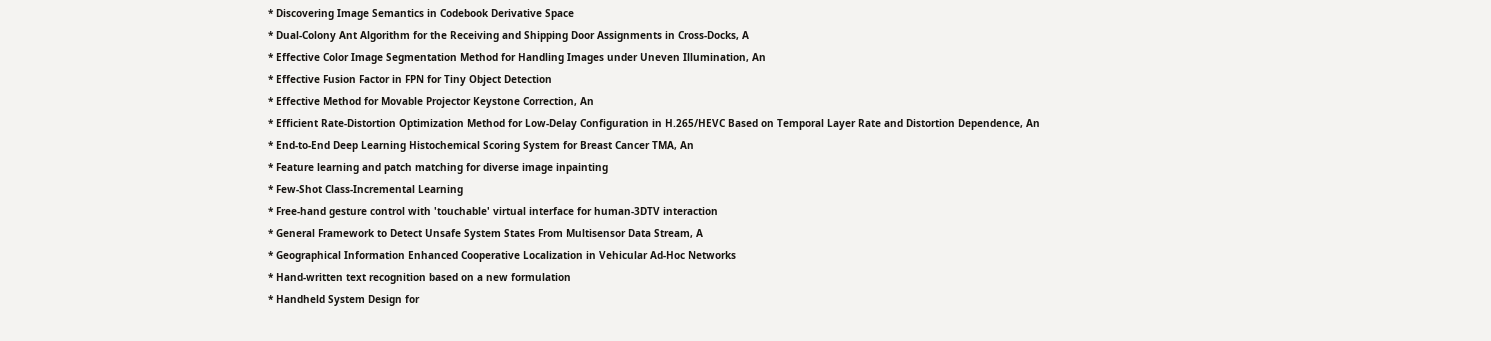* Discovering Image Semantics in Codebook Derivative Space
* Dual-Colony Ant Algorithm for the Receiving and Shipping Door Assignments in Cross-Docks, A
* Effective Color Image Segmentation Method for Handling Images under Uneven Illumination, An
* Effective Fusion Factor in FPN for Tiny Object Detection
* Effective Method for Movable Projector Keystone Correction, An
* Efficient Rate-Distortion Optimization Method for Low-Delay Configuration in H.265/HEVC Based on Temporal Layer Rate and Distortion Dependence, An
* End-to-End Deep Learning Histochemical Scoring System for Breast Cancer TMA, An
* Feature learning and patch matching for diverse image inpainting
* Few-Shot Class-Incremental Learning
* Free-hand gesture control with 'touchable' virtual interface for human-3DTV interaction
* General Framework to Detect Unsafe System States From Multisensor Data Stream, A
* Geographical Information Enhanced Cooperative Localization in Vehicular Ad-Hoc Networks
* Hand-written text recognition based on a new formulation
* Handheld System Design for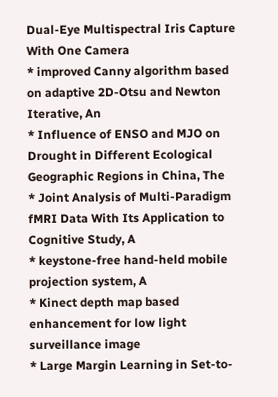Dual-Eye Multispectral Iris Capture With One Camera
* improved Canny algorithm based on adaptive 2D-Otsu and Newton Iterative, An
* Influence of ENSO and MJO on Drought in Different Ecological Geographic Regions in China, The
* Joint Analysis of Multi-Paradigm fMRI Data With Its Application to Cognitive Study, A
* keystone-free hand-held mobile projection system, A
* Kinect depth map based enhancement for low light surveillance image
* Large Margin Learning in Set-to-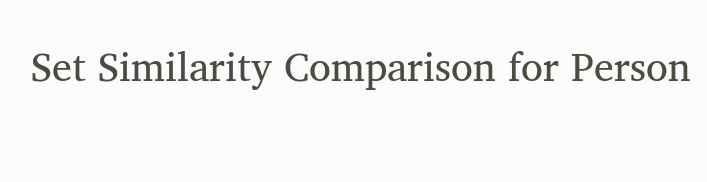Set Similarity Comparison for Person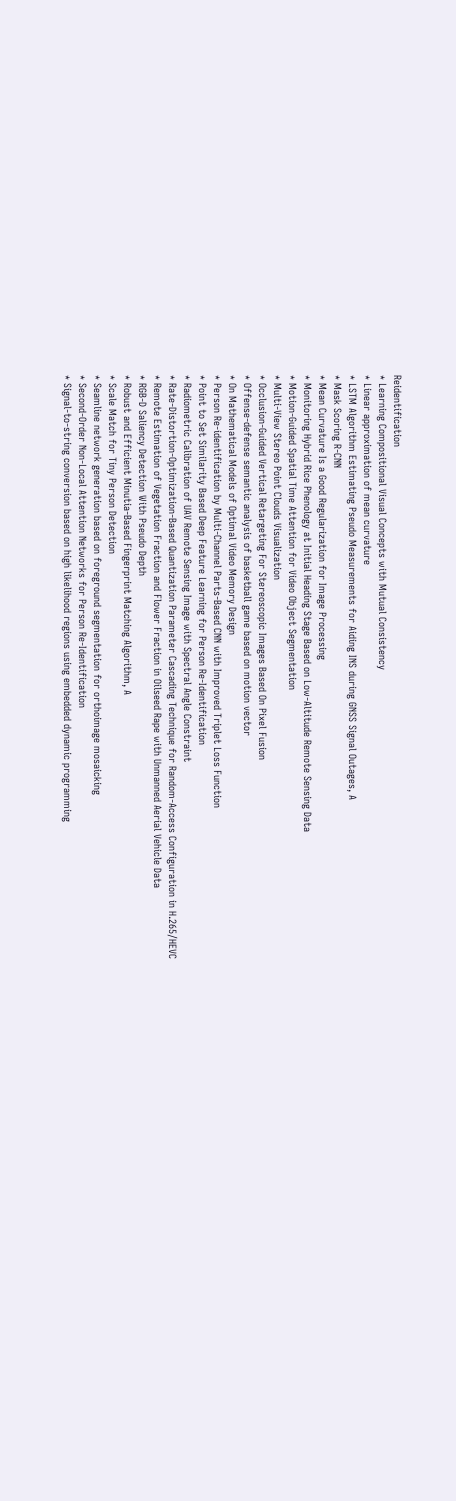Reidentification
* Learning Compositional Visual Concepts with Mutual Consistency
* Linear approximation of mean curvature
* LSTM Algorithm Estimating Pseudo Measurements for Aiding INS during GNSS Signal Outages, A
* Mask Scoring R-CNN
* Mean Curvature Is a Good Regularization for Image Processing
* Monitoring Hybrid Rice Phenology at Initial Heading Stage Based on Low-Altitude Remote Sensing Data
* Motion-Guided Spatial Time Attention for Video Object Segmentation
* Multi-View Stereo Point Clouds Visualization
* Occlusion-Guided Vertical Retargeting For Stereoscopic Images Based On Pixel Fusion
* Offense-defense semantic analysis of basketball game based on motion vector
* On Mathematical Models of Optimal Video Memory Design
* Person Re-identification by Multi-Channel Parts-Based CNN with Improved Triplet Loss Function
* Point to Set Similarity Based Deep Feature Learning for Person Re-Identification
* Radiometric Calibration of UAV Remote Sensing Image with Spectral Angle Constraint
* Rate-Distortion-Optimization-Based Quantization Parameter Cascading Technique for Random-Access Configuration in H.265/HEVC
* Remote Estimation of Vegetation Fraction and Flower Fraction in Oilseed Rape with Unmanned Aerial Vehicle Data
* RGB-D Saliency Detection With Pseudo Depth
* Robust and Efficient Minutia-Based Fingerprint Matching Algorithm, A
* Scale Match for Tiny Person Detection
* Seamline network generation based on foreground segmentation for orthoimage mosaicking
* Second-Order Non-Local Attention Networks for Person Re-Identification
* Signal-to-string conversion based on high likelihood regions using embedded dynamic programming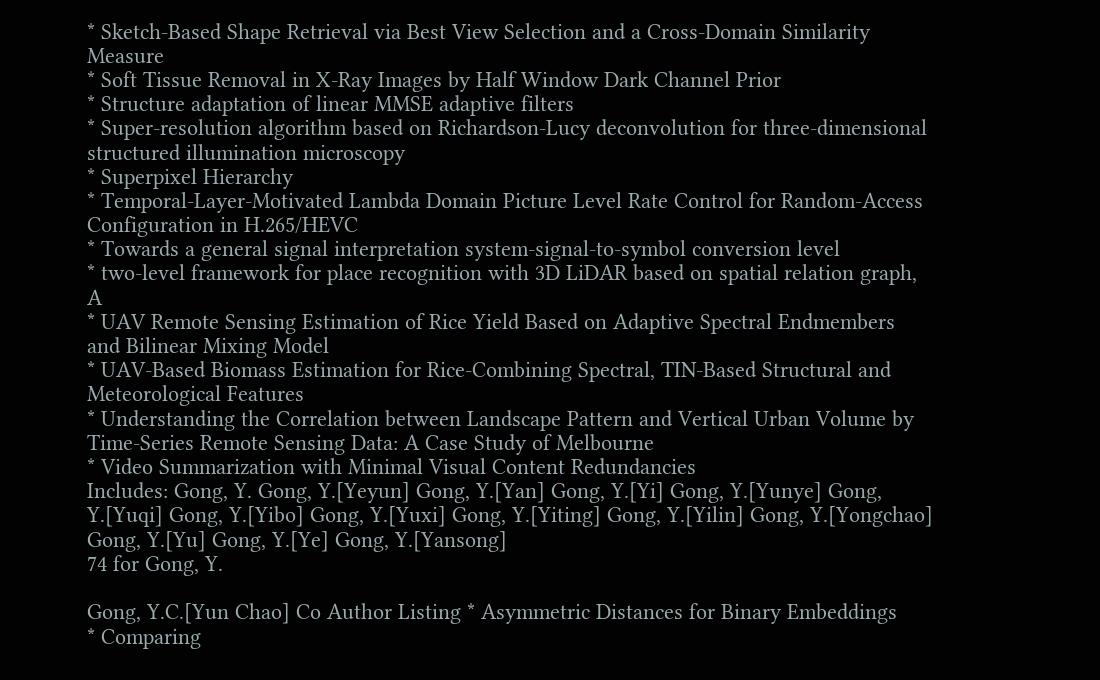* Sketch-Based Shape Retrieval via Best View Selection and a Cross-Domain Similarity Measure
* Soft Tissue Removal in X-Ray Images by Half Window Dark Channel Prior
* Structure adaptation of linear MMSE adaptive filters
* Super-resolution algorithm based on Richardson-Lucy deconvolution for three-dimensional structured illumination microscopy
* Superpixel Hierarchy
* Temporal-Layer-Motivated Lambda Domain Picture Level Rate Control for Random-Access Configuration in H.265/HEVC
* Towards a general signal interpretation system-signal-to-symbol conversion level
* two-level framework for place recognition with 3D LiDAR based on spatial relation graph, A
* UAV Remote Sensing Estimation of Rice Yield Based on Adaptive Spectral Endmembers and Bilinear Mixing Model
* UAV-Based Biomass Estimation for Rice-Combining Spectral, TIN-Based Structural and Meteorological Features
* Understanding the Correlation between Landscape Pattern and Vertical Urban Volume by Time-Series Remote Sensing Data: A Case Study of Melbourne
* Video Summarization with Minimal Visual Content Redundancies
Includes: Gong, Y. Gong, Y.[Yeyun] Gong, Y.[Yan] Gong, Y.[Yi] Gong, Y.[Yunye] Gong, Y.[Yuqi] Gong, Y.[Yibo] Gong, Y.[Yuxi] Gong, Y.[Yiting] Gong, Y.[Yilin] Gong, Y.[Yongchao] Gong, Y.[Yu] Gong, Y.[Ye] Gong, Y.[Yansong]
74 for Gong, Y.

Gong, Y.C.[Yun Chao] Co Author Listing * Asymmetric Distances for Binary Embeddings
* Comparing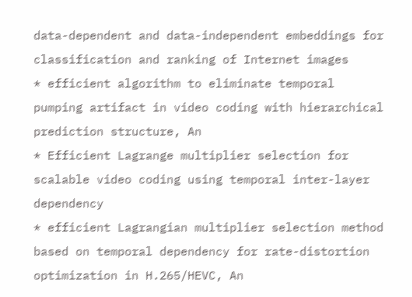data-dependent and data-independent embeddings for classification and ranking of Internet images
* efficient algorithm to eliminate temporal pumping artifact in video coding with hierarchical prediction structure, An
* Efficient Lagrange multiplier selection for scalable video coding using temporal inter-layer dependency
* efficient Lagrangian multiplier selection method based on temporal dependency for rate-distortion optimization in H.265/HEVC, An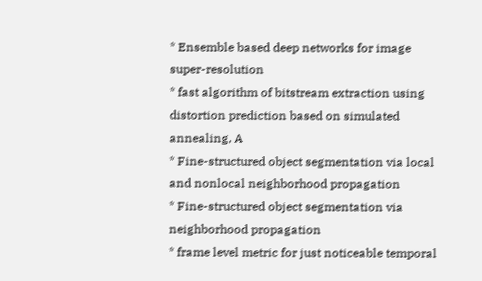* Ensemble based deep networks for image super-resolution
* fast algorithm of bitstream extraction using distortion prediction based on simulated annealing, A
* Fine-structured object segmentation via local and nonlocal neighborhood propagation
* Fine-structured object segmentation via neighborhood propagation
* frame level metric for just noticeable temporal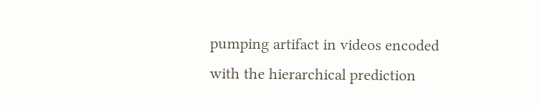pumping artifact in videos encoded with the hierarchical prediction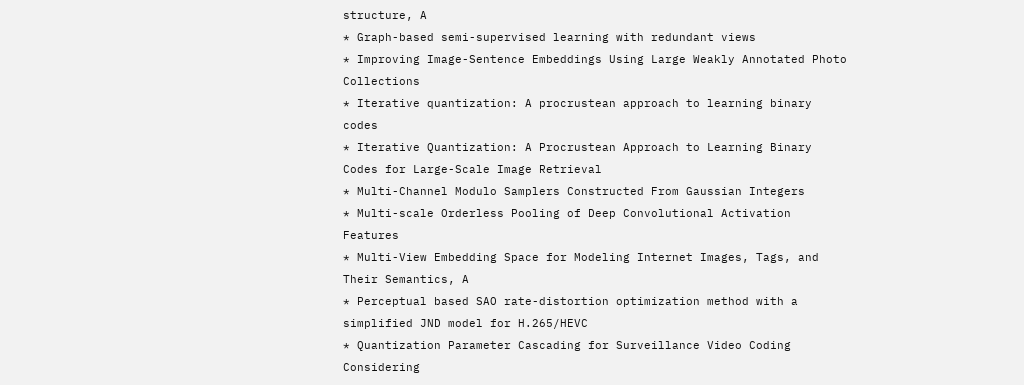structure, A
* Graph-based semi-supervised learning with redundant views
* Improving Image-Sentence Embeddings Using Large Weakly Annotated Photo Collections
* Iterative quantization: A procrustean approach to learning binary codes
* Iterative Quantization: A Procrustean Approach to Learning Binary Codes for Large-Scale Image Retrieval
* Multi-Channel Modulo Samplers Constructed From Gaussian Integers
* Multi-scale Orderless Pooling of Deep Convolutional Activation Features
* Multi-View Embedding Space for Modeling Internet Images, Tags, and Their Semantics, A
* Perceptual based SAO rate-distortion optimization method with a simplified JND model for H.265/HEVC
* Quantization Parameter Cascading for Surveillance Video Coding Considering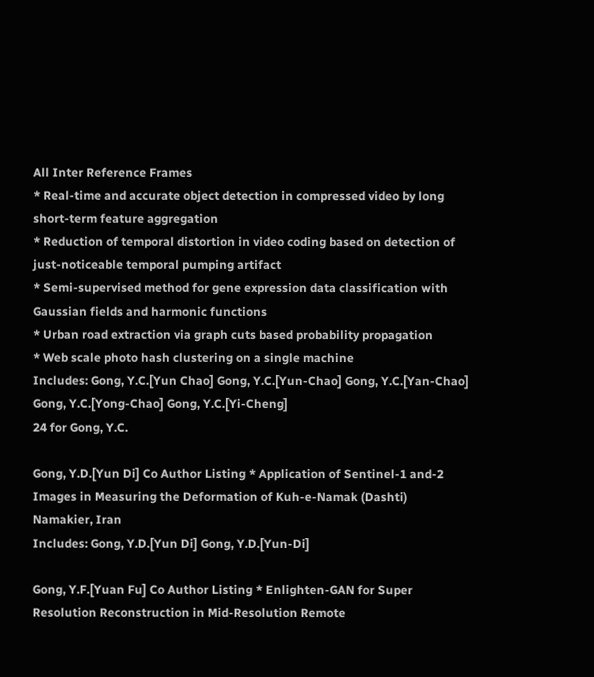All Inter Reference Frames
* Real-time and accurate object detection in compressed video by long short-term feature aggregation
* Reduction of temporal distortion in video coding based on detection of just-noticeable temporal pumping artifact
* Semi-supervised method for gene expression data classification with Gaussian fields and harmonic functions
* Urban road extraction via graph cuts based probability propagation
* Web scale photo hash clustering on a single machine
Includes: Gong, Y.C.[Yun Chao] Gong, Y.C.[Yun-Chao] Gong, Y.C.[Yan-Chao] Gong, Y.C.[Yong-Chao] Gong, Y.C.[Yi-Cheng]
24 for Gong, Y.C.

Gong, Y.D.[Yun Di] Co Author Listing * Application of Sentinel-1 and-2 Images in Measuring the Deformation of Kuh-e-Namak (Dashti) Namakier, Iran
Includes: Gong, Y.D.[Yun Di] Gong, Y.D.[Yun-Di]

Gong, Y.F.[Yuan Fu] Co Author Listing * Enlighten-GAN for Super Resolution Reconstruction in Mid-Resolution Remote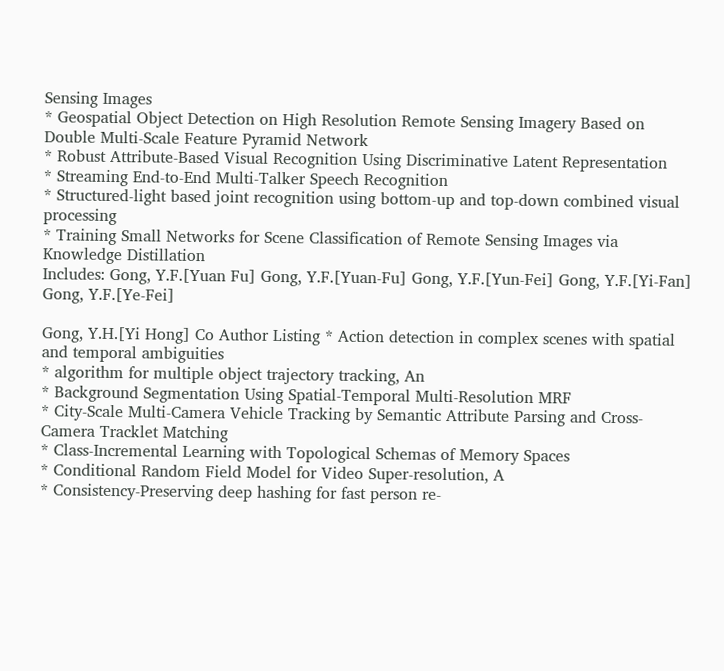Sensing Images
* Geospatial Object Detection on High Resolution Remote Sensing Imagery Based on Double Multi-Scale Feature Pyramid Network
* Robust Attribute-Based Visual Recognition Using Discriminative Latent Representation
* Streaming End-to-End Multi-Talker Speech Recognition
* Structured-light based joint recognition using bottom-up and top-down combined visual processing
* Training Small Networks for Scene Classification of Remote Sensing Images via Knowledge Distillation
Includes: Gong, Y.F.[Yuan Fu] Gong, Y.F.[Yuan-Fu] Gong, Y.F.[Yun-Fei] Gong, Y.F.[Yi-Fan] Gong, Y.F.[Ye-Fei]

Gong, Y.H.[Yi Hong] Co Author Listing * Action detection in complex scenes with spatial and temporal ambiguities
* algorithm for multiple object trajectory tracking, An
* Background Segmentation Using Spatial-Temporal Multi-Resolution MRF
* City-Scale Multi-Camera Vehicle Tracking by Semantic Attribute Parsing and Cross-Camera Tracklet Matching
* Class-Incremental Learning with Topological Schemas of Memory Spaces
* Conditional Random Field Model for Video Super-resolution, A
* Consistency-Preserving deep hashing for fast person re-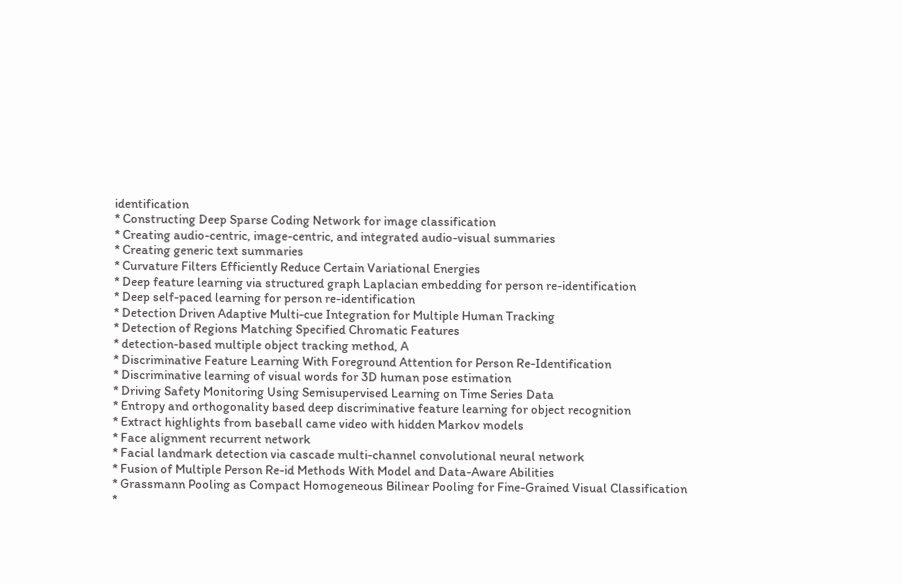identification
* Constructing Deep Sparse Coding Network for image classification
* Creating audio-centric, image-centric, and integrated audio-visual summaries
* Creating generic text summaries
* Curvature Filters Efficiently Reduce Certain Variational Energies
* Deep feature learning via structured graph Laplacian embedding for person re-identification
* Deep self-paced learning for person re-identification
* Detection Driven Adaptive Multi-cue Integration for Multiple Human Tracking
* Detection of Regions Matching Specified Chromatic Features
* detection-based multiple object tracking method, A
* Discriminative Feature Learning With Foreground Attention for Person Re-Identification
* Discriminative learning of visual words for 3D human pose estimation
* Driving Safety Monitoring Using Semisupervised Learning on Time Series Data
* Entropy and orthogonality based deep discriminative feature learning for object recognition
* Extract highlights from baseball came video with hidden Markov models
* Face alignment recurrent network
* Facial landmark detection via cascade multi-channel convolutional neural network
* Fusion of Multiple Person Re-id Methods With Model and Data-Aware Abilities
* Grassmann Pooling as Compact Homogeneous Bilinear Pooling for Fine-Grained Visual Classification
*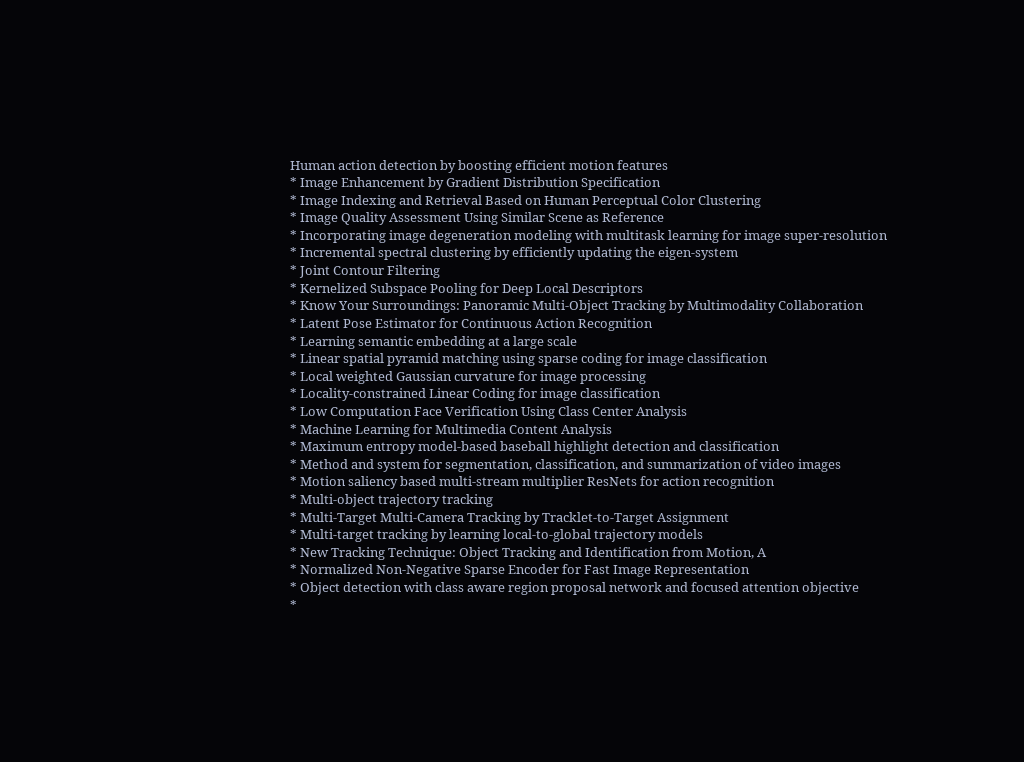Human action detection by boosting efficient motion features
* Image Enhancement by Gradient Distribution Specification
* Image Indexing and Retrieval Based on Human Perceptual Color Clustering
* Image Quality Assessment Using Similar Scene as Reference
* Incorporating image degeneration modeling with multitask learning for image super-resolution
* Incremental spectral clustering by efficiently updating the eigen-system
* Joint Contour Filtering
* Kernelized Subspace Pooling for Deep Local Descriptors
* Know Your Surroundings: Panoramic Multi-Object Tracking by Multimodality Collaboration
* Latent Pose Estimator for Continuous Action Recognition
* Learning semantic embedding at a large scale
* Linear spatial pyramid matching using sparse coding for image classification
* Local weighted Gaussian curvature for image processing
* Locality-constrained Linear Coding for image classification
* Low Computation Face Verification Using Class Center Analysis
* Machine Learning for Multimedia Content Analysis
* Maximum entropy model-based baseball highlight detection and classification
* Method and system for segmentation, classification, and summarization of video images
* Motion saliency based multi-stream multiplier ResNets for action recognition
* Multi-object trajectory tracking
* Multi-Target Multi-Camera Tracking by Tracklet-to-Target Assignment
* Multi-target tracking by learning local-to-global trajectory models
* New Tracking Technique: Object Tracking and Identification from Motion, A
* Normalized Non-Negative Sparse Encoder for Fast Image Representation
* Object detection with class aware region proposal network and focused attention objective
*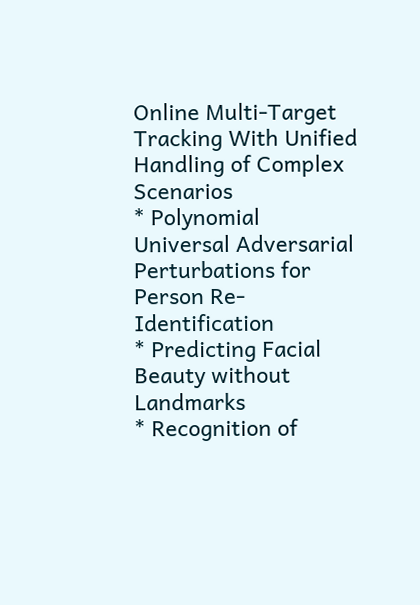Online Multi-Target Tracking With Unified Handling of Complex Scenarios
* Polynomial Universal Adversarial Perturbations for Person Re-Identification
* Predicting Facial Beauty without Landmarks
* Recognition of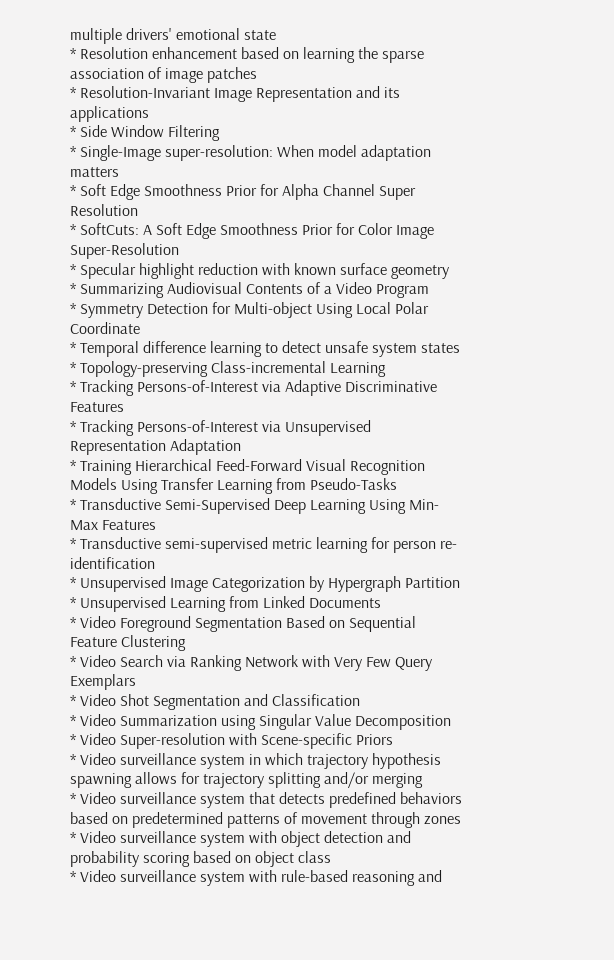multiple drivers' emotional state
* Resolution enhancement based on learning the sparse association of image patches
* Resolution-Invariant Image Representation and its applications
* Side Window Filtering
* Single-Image super-resolution: When model adaptation matters
* Soft Edge Smoothness Prior for Alpha Channel Super Resolution
* SoftCuts: A Soft Edge Smoothness Prior for Color Image Super-Resolution
* Specular highlight reduction with known surface geometry
* Summarizing Audiovisual Contents of a Video Program
* Symmetry Detection for Multi-object Using Local Polar Coordinate
* Temporal difference learning to detect unsafe system states
* Topology-preserving Class-incremental Learning
* Tracking Persons-of-Interest via Adaptive Discriminative Features
* Tracking Persons-of-Interest via Unsupervised Representation Adaptation
* Training Hierarchical Feed-Forward Visual Recognition Models Using Transfer Learning from Pseudo-Tasks
* Transductive Semi-Supervised Deep Learning Using Min-Max Features
* Transductive semi-supervised metric learning for person re-identification
* Unsupervised Image Categorization by Hypergraph Partition
* Unsupervised Learning from Linked Documents
* Video Foreground Segmentation Based on Sequential Feature Clustering
* Video Search via Ranking Network with Very Few Query Exemplars
* Video Shot Segmentation and Classification
* Video Summarization using Singular Value Decomposition
* Video Super-resolution with Scene-specific Priors
* Video surveillance system in which trajectory hypothesis spawning allows for trajectory splitting and/or merging
* Video surveillance system that detects predefined behaviors based on predetermined patterns of movement through zones
* Video surveillance system with object detection and probability scoring based on object class
* Video surveillance system with rule-based reasoning and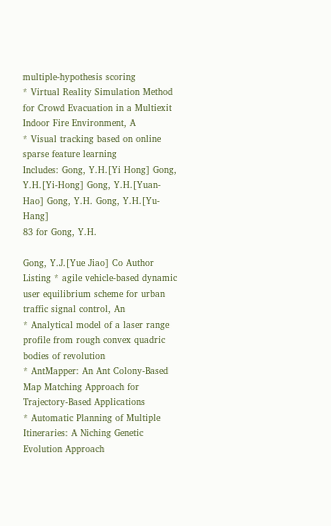multiple-hypothesis scoring
* Virtual Reality Simulation Method for Crowd Evacuation in a Multiexit Indoor Fire Environment, A
* Visual tracking based on online sparse feature learning
Includes: Gong, Y.H.[Yi Hong] Gong, Y.H.[Yi-Hong] Gong, Y.H.[Yuan-Hao] Gong, Y.H. Gong, Y.H.[Yu-Hang]
83 for Gong, Y.H.

Gong, Y.J.[Yue Jiao] Co Author Listing * agile vehicle-based dynamic user equilibrium scheme for urban traffic signal control, An
* Analytical model of a laser range profile from rough convex quadric bodies of revolution
* AntMapper: An Ant Colony-Based Map Matching Approach for Trajectory-Based Applications
* Automatic Planning of Multiple Itineraries: A Niching Genetic Evolution Approach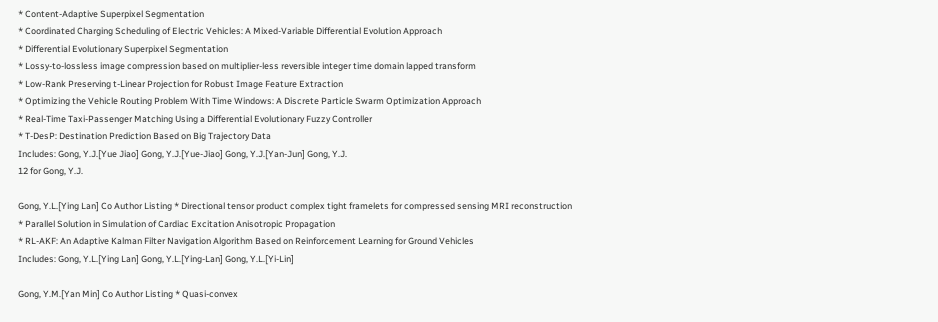* Content-Adaptive Superpixel Segmentation
* Coordinated Charging Scheduling of Electric Vehicles: A Mixed-Variable Differential Evolution Approach
* Differential Evolutionary Superpixel Segmentation
* Lossy-to-lossless image compression based on multiplier-less reversible integer time domain lapped transform
* Low-Rank Preserving t-Linear Projection for Robust Image Feature Extraction
* Optimizing the Vehicle Routing Problem With Time Windows: A Discrete Particle Swarm Optimization Approach
* Real-Time Taxi-Passenger Matching Using a Differential Evolutionary Fuzzy Controller
* T-DesP: Destination Prediction Based on Big Trajectory Data
Includes: Gong, Y.J.[Yue Jiao] Gong, Y.J.[Yue-Jiao] Gong, Y.J.[Yan-Jun] Gong, Y.J.
12 for Gong, Y.J.

Gong, Y.L.[Ying Lan] Co Author Listing * Directional tensor product complex tight framelets for compressed sensing MRI reconstruction
* Parallel Solution in Simulation of Cardiac Excitation Anisotropic Propagation
* RL-AKF: An Adaptive Kalman Filter Navigation Algorithm Based on Reinforcement Learning for Ground Vehicles
Includes: Gong, Y.L.[Ying Lan] Gong, Y.L.[Ying-Lan] Gong, Y.L.[Yi-Lin]

Gong, Y.M.[Yan Min] Co Author Listing * Quasi-convex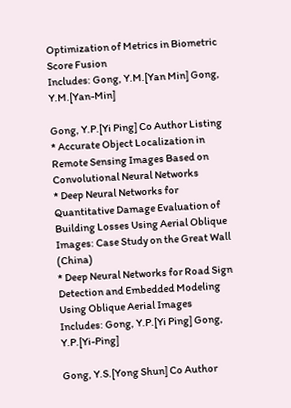Optimization of Metrics in Biometric Score Fusion
Includes: Gong, Y.M.[Yan Min] Gong, Y.M.[Yan-Min]

Gong, Y.P.[Yi Ping] Co Author Listing * Accurate Object Localization in Remote Sensing Images Based on Convolutional Neural Networks
* Deep Neural Networks for Quantitative Damage Evaluation of Building Losses Using Aerial Oblique Images: Case Study on the Great Wall (China)
* Deep Neural Networks for Road Sign Detection and Embedded Modeling Using Oblique Aerial Images
Includes: Gong, Y.P.[Yi Ping] Gong, Y.P.[Yi-Ping]

Gong, Y.S.[Yong Shun] Co Author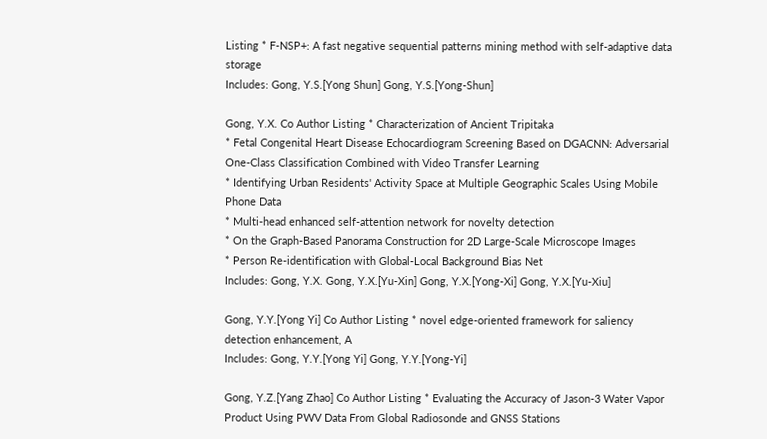Listing * F-NSP+: A fast negative sequential patterns mining method with self-adaptive data storage
Includes: Gong, Y.S.[Yong Shun] Gong, Y.S.[Yong-Shun]

Gong, Y.X. Co Author Listing * Characterization of Ancient Tripitaka
* Fetal Congenital Heart Disease Echocardiogram Screening Based on DGACNN: Adversarial One-Class Classification Combined with Video Transfer Learning
* Identifying Urban Residents' Activity Space at Multiple Geographic Scales Using Mobile Phone Data
* Multi-head enhanced self-attention network for novelty detection
* On the Graph-Based Panorama Construction for 2D Large-Scale Microscope Images
* Person Re-identification with Global-Local Background Bias Net
Includes: Gong, Y.X. Gong, Y.X.[Yu-Xin] Gong, Y.X.[Yong-Xi] Gong, Y.X.[Yu-Xiu]

Gong, Y.Y.[Yong Yi] Co Author Listing * novel edge-oriented framework for saliency detection enhancement, A
Includes: Gong, Y.Y.[Yong Yi] Gong, Y.Y.[Yong-Yi]

Gong, Y.Z.[Yang Zhao] Co Author Listing * Evaluating the Accuracy of Jason-3 Water Vapor Product Using PWV Data From Global Radiosonde and GNSS Stations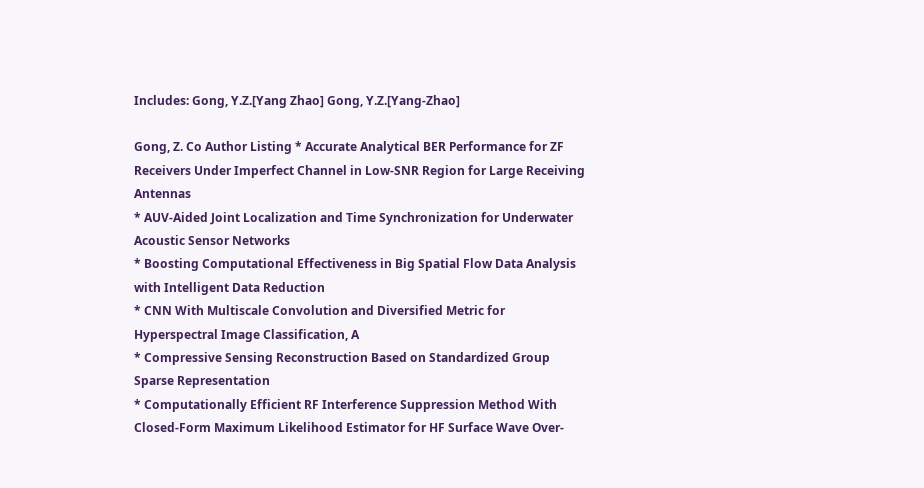Includes: Gong, Y.Z.[Yang Zhao] Gong, Y.Z.[Yang-Zhao]

Gong, Z. Co Author Listing * Accurate Analytical BER Performance for ZF Receivers Under Imperfect Channel in Low-SNR Region for Large Receiving Antennas
* AUV-Aided Joint Localization and Time Synchronization for Underwater Acoustic Sensor Networks
* Boosting Computational Effectiveness in Big Spatial Flow Data Analysis with Intelligent Data Reduction
* CNN With Multiscale Convolution and Diversified Metric for Hyperspectral Image Classification, A
* Compressive Sensing Reconstruction Based on Standardized Group Sparse Representation
* Computationally Efficient RF Interference Suppression Method With Closed-Form Maximum Likelihood Estimator for HF Surface Wave Over-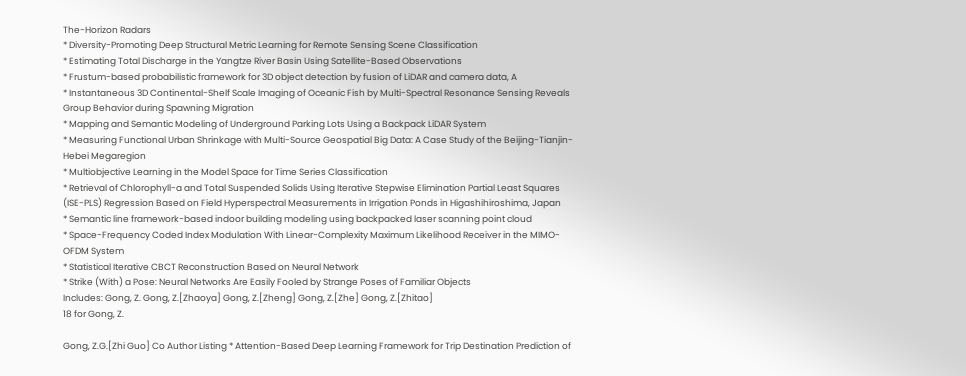The-Horizon Radars
* Diversity-Promoting Deep Structural Metric Learning for Remote Sensing Scene Classification
* Estimating Total Discharge in the Yangtze River Basin Using Satellite-Based Observations
* Frustum-based probabilistic framework for 3D object detection by fusion of LiDAR and camera data, A
* Instantaneous 3D Continental-Shelf Scale Imaging of Oceanic Fish by Multi-Spectral Resonance Sensing Reveals Group Behavior during Spawning Migration
* Mapping and Semantic Modeling of Underground Parking Lots Using a Backpack LiDAR System
* Measuring Functional Urban Shrinkage with Multi-Source Geospatial Big Data: A Case Study of the Beijing-Tianjin-Hebei Megaregion
* Multiobjective Learning in the Model Space for Time Series Classification
* Retrieval of Chlorophyll-a and Total Suspended Solids Using Iterative Stepwise Elimination Partial Least Squares (ISE-PLS) Regression Based on Field Hyperspectral Measurements in Irrigation Ponds in Higashihiroshima, Japan
* Semantic line framework-based indoor building modeling using backpacked laser scanning point cloud
* Space-Frequency Coded Index Modulation With Linear-Complexity Maximum Likelihood Receiver in the MIMO-OFDM System
* Statistical Iterative CBCT Reconstruction Based on Neural Network
* Strike (With) a Pose: Neural Networks Are Easily Fooled by Strange Poses of Familiar Objects
Includes: Gong, Z. Gong, Z.[Zhaoya] Gong, Z.[Zheng] Gong, Z.[Zhe] Gong, Z.[Zhitao]
18 for Gong, Z.

Gong, Z.G.[Zhi Guo] Co Author Listing * Attention-Based Deep Learning Framework for Trip Destination Prediction of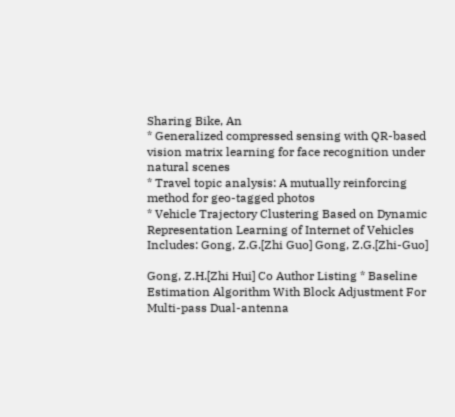Sharing Bike, An
* Generalized compressed sensing with QR-based vision matrix learning for face recognition under natural scenes
* Travel topic analysis: A mutually reinforcing method for geo-tagged photos
* Vehicle Trajectory Clustering Based on Dynamic Representation Learning of Internet of Vehicles
Includes: Gong, Z.G.[Zhi Guo] Gong, Z.G.[Zhi-Guo]

Gong, Z.H.[Zhi Hui] Co Author Listing * Baseline Estimation Algorithm With Block Adjustment For Multi-pass Dual-antenna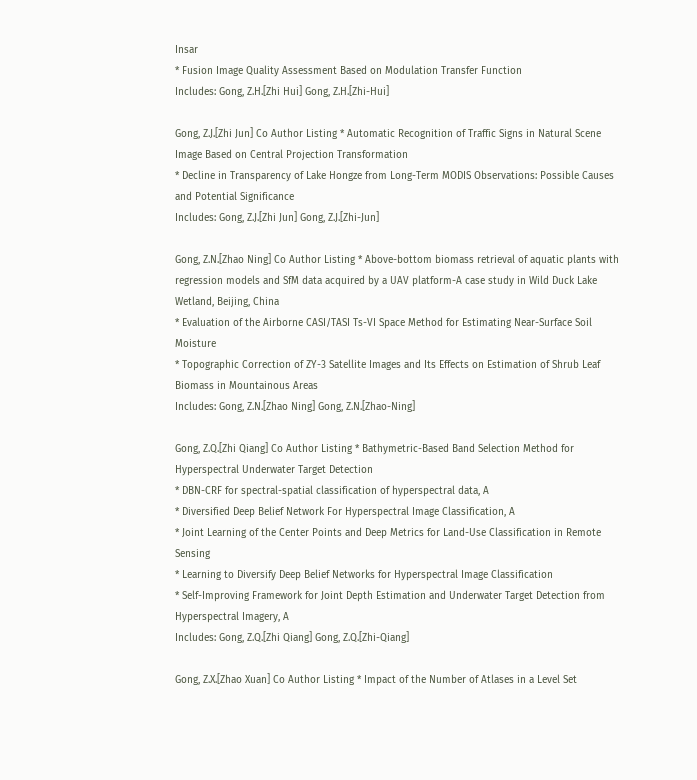Insar
* Fusion Image Quality Assessment Based on Modulation Transfer Function
Includes: Gong, Z.H.[Zhi Hui] Gong, Z.H.[Zhi-Hui]

Gong, Z.J.[Zhi Jun] Co Author Listing * Automatic Recognition of Traffic Signs in Natural Scene Image Based on Central Projection Transformation
* Decline in Transparency of Lake Hongze from Long-Term MODIS Observations: Possible Causes and Potential Significance
Includes: Gong, Z.J.[Zhi Jun] Gong, Z.J.[Zhi-Jun]

Gong, Z.N.[Zhao Ning] Co Author Listing * Above-bottom biomass retrieval of aquatic plants with regression models and SfM data acquired by a UAV platform-A case study in Wild Duck Lake Wetland, Beijing, China
* Evaluation of the Airborne CASI/TASI Ts-VI Space Method for Estimating Near-Surface Soil Moisture
* Topographic Correction of ZY-3 Satellite Images and Its Effects on Estimation of Shrub Leaf Biomass in Mountainous Areas
Includes: Gong, Z.N.[Zhao Ning] Gong, Z.N.[Zhao-Ning]

Gong, Z.Q.[Zhi Qiang] Co Author Listing * Bathymetric-Based Band Selection Method for Hyperspectral Underwater Target Detection
* DBN-CRF for spectral-spatial classification of hyperspectral data, A
* Diversified Deep Belief Network For Hyperspectral Image Classification, A
* Joint Learning of the Center Points and Deep Metrics for Land-Use Classification in Remote Sensing
* Learning to Diversify Deep Belief Networks for Hyperspectral Image Classification
* Self-Improving Framework for Joint Depth Estimation and Underwater Target Detection from Hyperspectral Imagery, A
Includes: Gong, Z.Q.[Zhi Qiang] Gong, Z.Q.[Zhi-Qiang]

Gong, Z.X.[Zhao Xuan] Co Author Listing * Impact of the Number of Atlases in a Level Set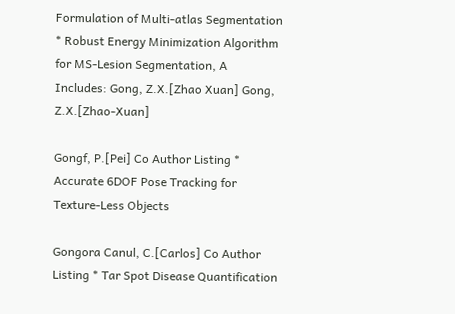Formulation of Multi-atlas Segmentation
* Robust Energy Minimization Algorithm for MS-Lesion Segmentation, A
Includes: Gong, Z.X.[Zhao Xuan] Gong, Z.X.[Zhao-Xuan]

Gongf, P.[Pei] Co Author Listing * Accurate 6DOF Pose Tracking for Texture-Less Objects

Gongora Canul, C.[Carlos] Co Author Listing * Tar Spot Disease Quantification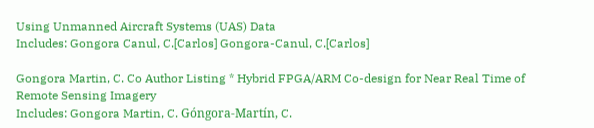Using Unmanned Aircraft Systems (UAS) Data
Includes: Gongora Canul, C.[Carlos] Gongora-Canul, C.[Carlos]

Gongora Martin, C. Co Author Listing * Hybrid FPGA/ARM Co-design for Near Real Time of Remote Sensing Imagery
Includes: Gongora Martin, C. Góngora-Martín, C.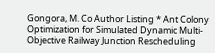Gongora, M. Co Author Listing * Ant Colony Optimization for Simulated Dynamic Multi-Objective Railway Junction Rescheduling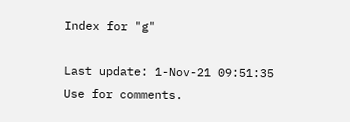Index for "g"

Last update: 1-Nov-21 09:51:35
Use for comments.